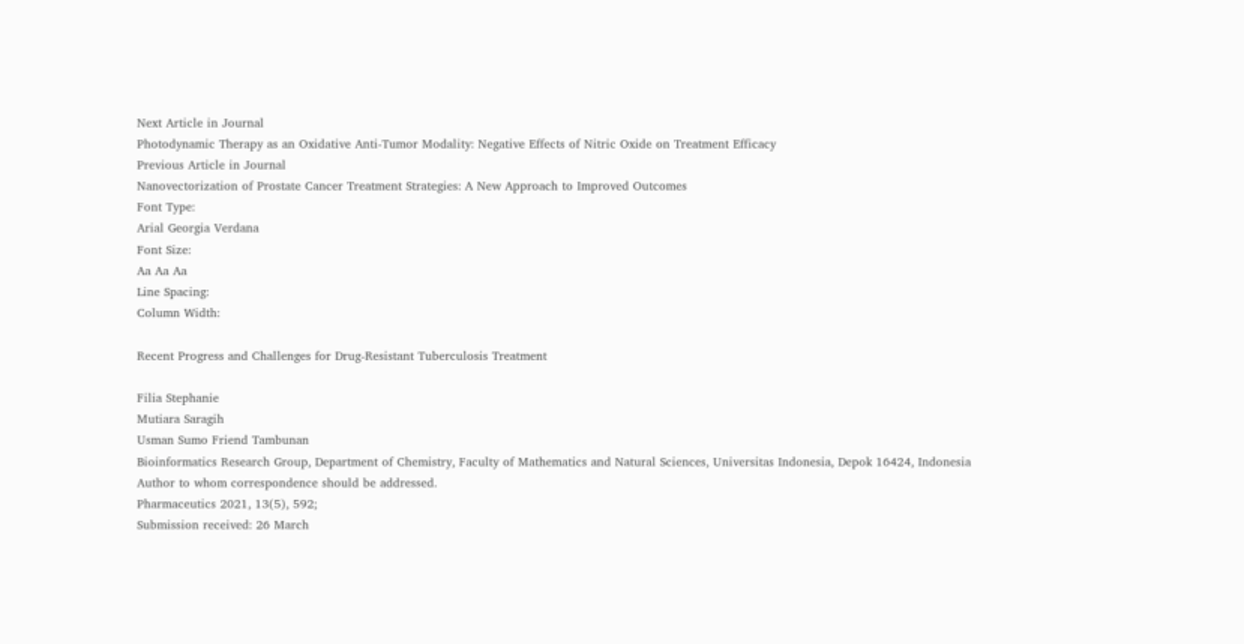Next Article in Journal
Photodynamic Therapy as an Oxidative Anti-Tumor Modality: Negative Effects of Nitric Oxide on Treatment Efficacy
Previous Article in Journal
Nanovectorization of Prostate Cancer Treatment Strategies: A New Approach to Improved Outcomes
Font Type:
Arial Georgia Verdana
Font Size:
Aa Aa Aa
Line Spacing:
Column Width:

Recent Progress and Challenges for Drug-Resistant Tuberculosis Treatment

Filia Stephanie
Mutiara Saragih
Usman Sumo Friend Tambunan
Bioinformatics Research Group, Department of Chemistry, Faculty of Mathematics and Natural Sciences, Universitas Indonesia, Depok 16424, Indonesia
Author to whom correspondence should be addressed.
Pharmaceutics 2021, 13(5), 592;
Submission received: 26 March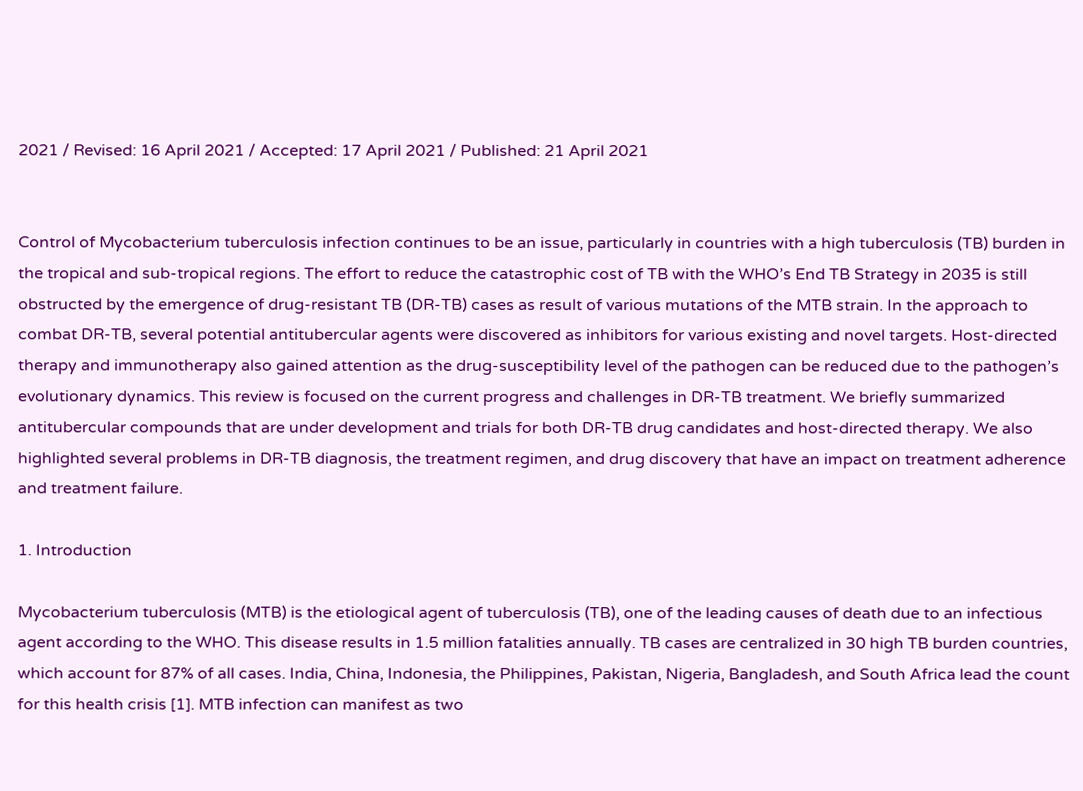2021 / Revised: 16 April 2021 / Accepted: 17 April 2021 / Published: 21 April 2021


Control of Mycobacterium tuberculosis infection continues to be an issue, particularly in countries with a high tuberculosis (TB) burden in the tropical and sub-tropical regions. The effort to reduce the catastrophic cost of TB with the WHO’s End TB Strategy in 2035 is still obstructed by the emergence of drug-resistant TB (DR-TB) cases as result of various mutations of the MTB strain. In the approach to combat DR-TB, several potential antitubercular agents were discovered as inhibitors for various existing and novel targets. Host-directed therapy and immunotherapy also gained attention as the drug-susceptibility level of the pathogen can be reduced due to the pathogen’s evolutionary dynamics. This review is focused on the current progress and challenges in DR-TB treatment. We briefly summarized antitubercular compounds that are under development and trials for both DR-TB drug candidates and host-directed therapy. We also highlighted several problems in DR-TB diagnosis, the treatment regimen, and drug discovery that have an impact on treatment adherence and treatment failure.

1. Introduction

Mycobacterium tuberculosis (MTB) is the etiological agent of tuberculosis (TB), one of the leading causes of death due to an infectious agent according to the WHO. This disease results in 1.5 million fatalities annually. TB cases are centralized in 30 high TB burden countries, which account for 87% of all cases. India, China, Indonesia, the Philippines, Pakistan, Nigeria, Bangladesh, and South Africa lead the count for this health crisis [1]. MTB infection can manifest as two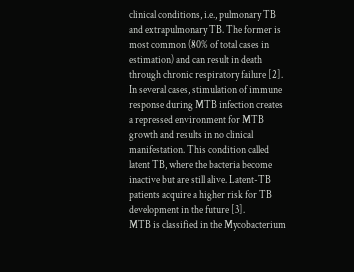clinical conditions, i.e., pulmonary TB and extrapulmonary TB. The former is most common (80% of total cases in estimation) and can result in death through chronic respiratory failure [2]. In several cases, stimulation of immune response during MTB infection creates a repressed environment for MTB growth and results in no clinical manifestation. This condition called latent TB, where the bacteria become inactive but are still alive. Latent-TB patients acquire a higher risk for TB development in the future [3].
MTB is classified in the Mycobacterium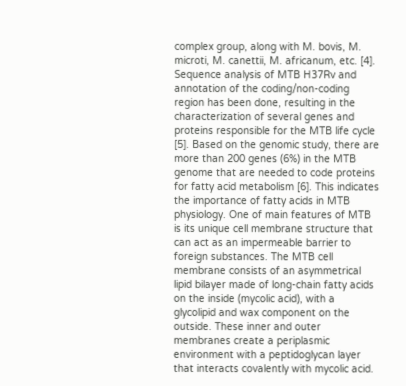complex group, along with M. bovis, M. microti, M. canettii, M. africanum, etc. [4]. Sequence analysis of MTB H37Rv and annotation of the coding/non-coding region has been done, resulting in the characterization of several genes and proteins responsible for the MTB life cycle [5]. Based on the genomic study, there are more than 200 genes (6%) in the MTB genome that are needed to code proteins for fatty acid metabolism [6]. This indicates the importance of fatty acids in MTB physiology. One of main features of MTB is its unique cell membrane structure that can act as an impermeable barrier to foreign substances. The MTB cell membrane consists of an asymmetrical lipid bilayer made of long-chain fatty acids on the inside (mycolic acid), with a glycolipid and wax component on the outside. These inner and outer membranes create a periplasmic environment with a peptidoglycan layer that interacts covalently with mycolic acid.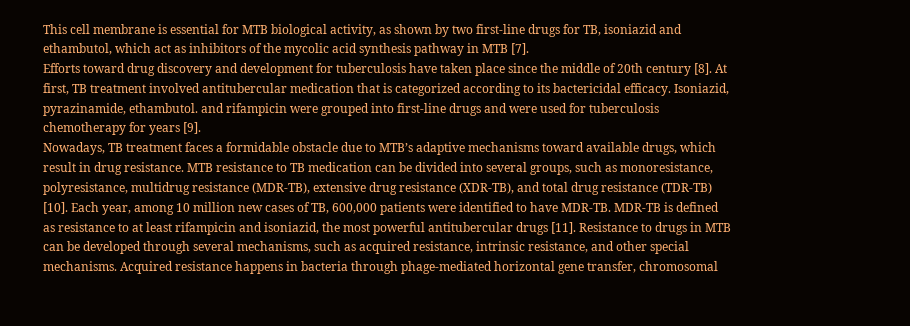This cell membrane is essential for MTB biological activity, as shown by two first-line drugs for TB, isoniazid and ethambutol, which act as inhibitors of the mycolic acid synthesis pathway in MTB [7].
Efforts toward drug discovery and development for tuberculosis have taken place since the middle of 20th century [8]. At first, TB treatment involved antitubercular medication that is categorized according to its bactericidal efficacy. Isoniazid, pyrazinamide, ethambutol. and rifampicin were grouped into first-line drugs and were used for tuberculosis chemotherapy for years [9].
Nowadays, TB treatment faces a formidable obstacle due to MTB’s adaptive mechanisms toward available drugs, which result in drug resistance. MTB resistance to TB medication can be divided into several groups, such as monoresistance, polyresistance, multidrug resistance (MDR-TB), extensive drug resistance (XDR-TB), and total drug resistance (TDR-TB) [10]. Each year, among 10 million new cases of TB, 600,000 patients were identified to have MDR-TB. MDR-TB is defined as resistance to at least rifampicin and isoniazid, the most powerful antitubercular drugs [11]. Resistance to drugs in MTB can be developed through several mechanisms, such as acquired resistance, intrinsic resistance, and other special mechanisms. Acquired resistance happens in bacteria through phage-mediated horizontal gene transfer, chromosomal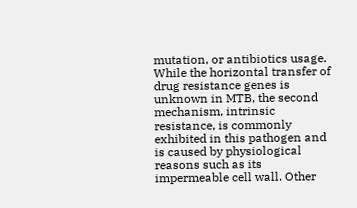mutation, or antibiotics usage. While the horizontal transfer of drug resistance genes is unknown in MTB, the second mechanism, intrinsic resistance, is commonly exhibited in this pathogen and is caused by physiological reasons such as its impermeable cell wall. Other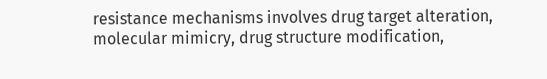resistance mechanisms involves drug target alteration, molecular mimicry, drug structure modification,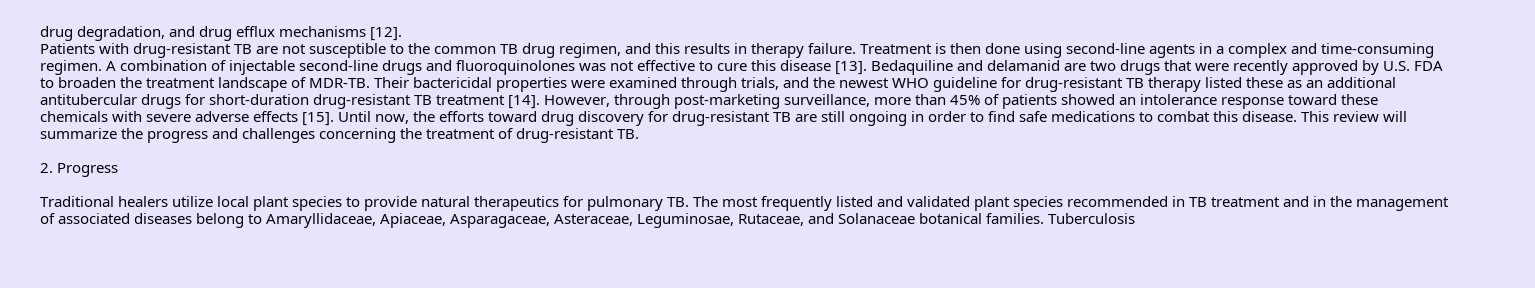drug degradation, and drug efflux mechanisms [12].
Patients with drug-resistant TB are not susceptible to the common TB drug regimen, and this results in therapy failure. Treatment is then done using second-line agents in a complex and time-consuming regimen. A combination of injectable second-line drugs and fluoroquinolones was not effective to cure this disease [13]. Bedaquiline and delamanid are two drugs that were recently approved by U.S. FDA to broaden the treatment landscape of MDR-TB. Their bactericidal properties were examined through trials, and the newest WHO guideline for drug-resistant TB therapy listed these as an additional antitubercular drugs for short-duration drug-resistant TB treatment [14]. However, through post-marketing surveillance, more than 45% of patients showed an intolerance response toward these chemicals with severe adverse effects [15]. Until now, the efforts toward drug discovery for drug-resistant TB are still ongoing in order to find safe medications to combat this disease. This review will summarize the progress and challenges concerning the treatment of drug-resistant TB.

2. Progress

Traditional healers utilize local plant species to provide natural therapeutics for pulmonary TB. The most frequently listed and validated plant species recommended in TB treatment and in the management of associated diseases belong to Amaryllidaceae, Apiaceae, Asparagaceae, Asteraceae, Leguminosae, Rutaceae, and Solanaceae botanical families. Tuberculosis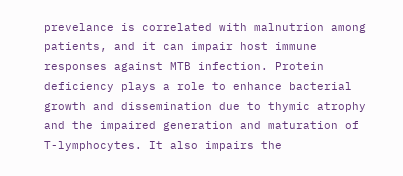prevelance is correlated with malnutrion among patients, and it can impair host immune responses against MTB infection. Protein deficiency plays a role to enhance bacterial growth and dissemination due to thymic atrophy and the impaired generation and maturation of T-lymphocytes. It also impairs the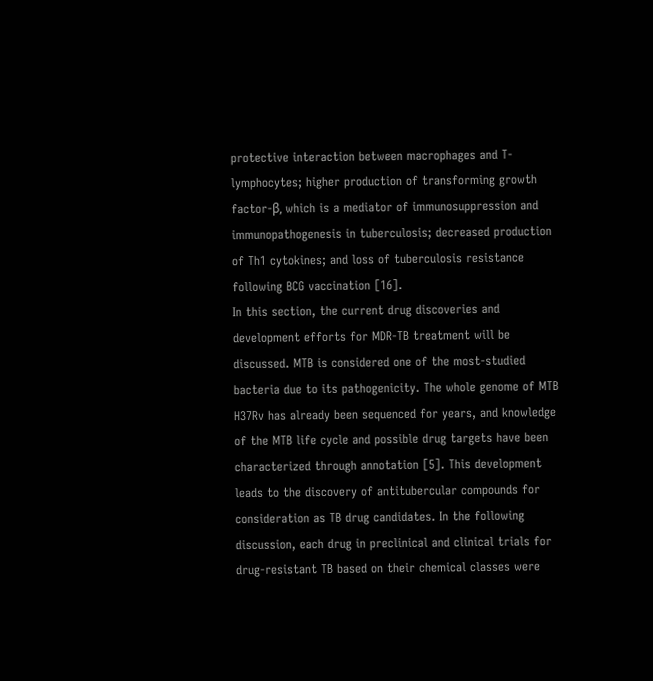protective interaction between macrophages and T-lymphocytes; higher production of transforming growth factor-β, which is a mediator of immunosuppression and immunopathogenesis in tuberculosis; decreased production of Th1 cytokines; and loss of tuberculosis resistance following BCG vaccination [16].
In this section, the current drug discoveries and development efforts for MDR-TB treatment will be discussed. MTB is considered one of the most-studied bacteria due to its pathogenicity. The whole genome of MTB H37Rv has already been sequenced for years, and knowledge of the MTB life cycle and possible drug targets have been characterized through annotation [5]. This development leads to the discovery of antitubercular compounds for consideration as TB drug candidates. In the following discussion, each drug in preclinical and clinical trials for drug-resistant TB based on their chemical classes were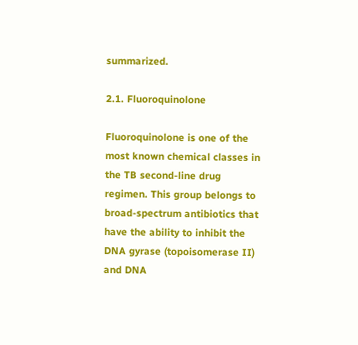summarized.

2.1. Fluoroquinolone

Fluoroquinolone is one of the most known chemical classes in the TB second-line drug regimen. This group belongs to broad-spectrum antibiotics that have the ability to inhibit the DNA gyrase (topoisomerase II) and DNA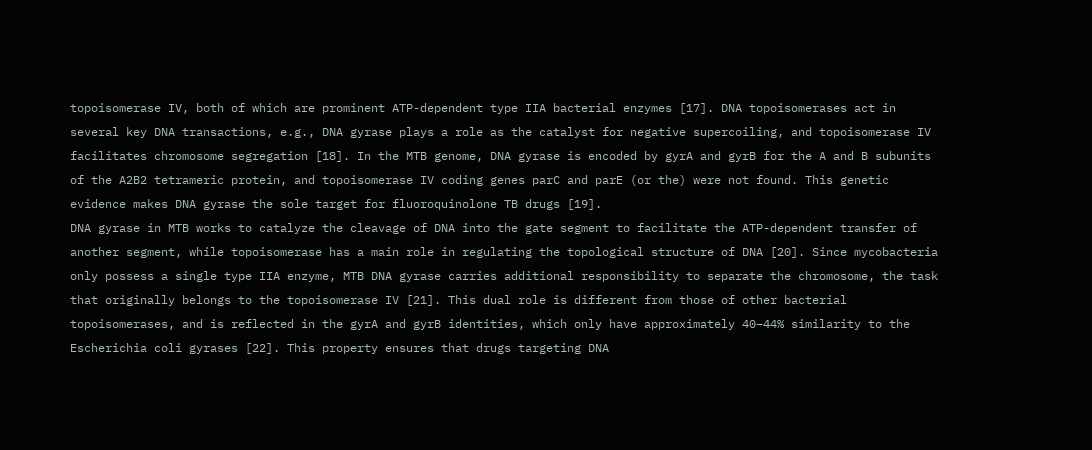topoisomerase IV, both of which are prominent ATP-dependent type IIA bacterial enzymes [17]. DNA topoisomerases act in several key DNA transactions, e.g., DNA gyrase plays a role as the catalyst for negative supercoiling, and topoisomerase IV facilitates chromosome segregation [18]. In the MTB genome, DNA gyrase is encoded by gyrA and gyrB for the A and B subunits of the A2B2 tetrameric protein, and topoisomerase IV coding genes parC and parE (or the) were not found. This genetic evidence makes DNA gyrase the sole target for fluoroquinolone TB drugs [19].
DNA gyrase in MTB works to catalyze the cleavage of DNA into the gate segment to facilitate the ATP-dependent transfer of another segment, while topoisomerase has a main role in regulating the topological structure of DNA [20]. Since mycobacteria only possess a single type IIA enzyme, MTB DNA gyrase carries additional responsibility to separate the chromosome, the task that originally belongs to the topoisomerase IV [21]. This dual role is different from those of other bacterial topoisomerases, and is reflected in the gyrA and gyrB identities, which only have approximately 40–44% similarity to the Escherichia coli gyrases [22]. This property ensures that drugs targeting DNA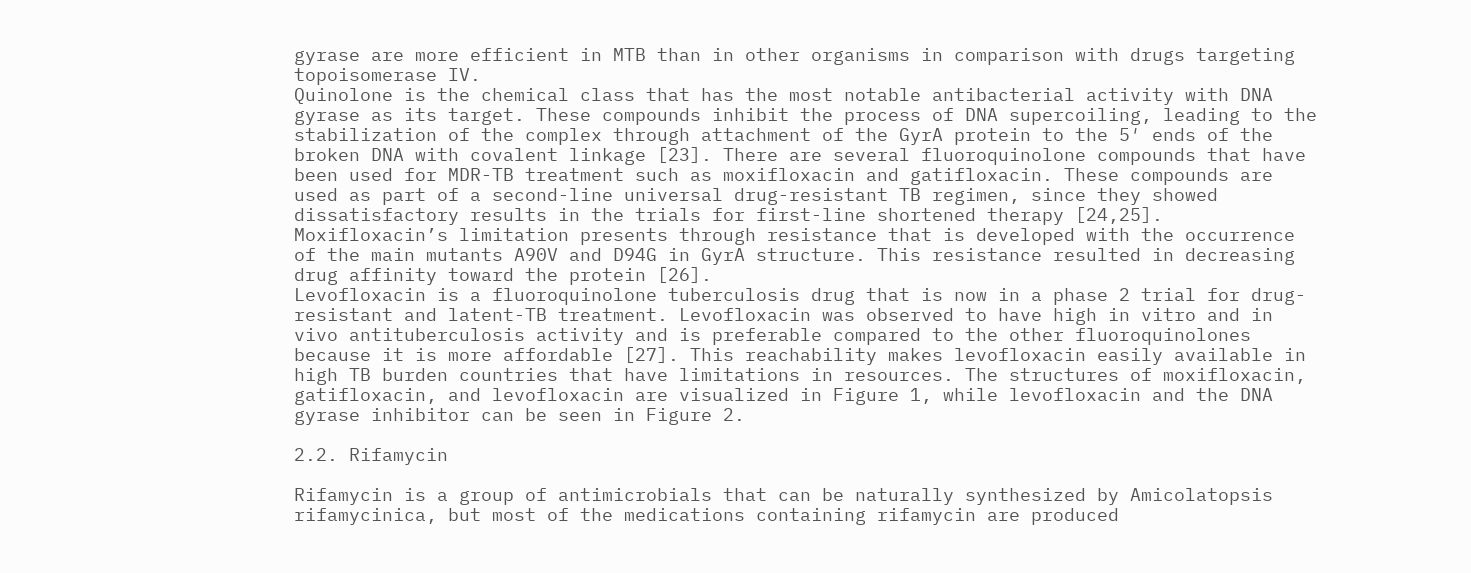gyrase are more efficient in MTB than in other organisms in comparison with drugs targeting topoisomerase IV.
Quinolone is the chemical class that has the most notable antibacterial activity with DNA gyrase as its target. These compounds inhibit the process of DNA supercoiling, leading to the stabilization of the complex through attachment of the GyrA protein to the 5′ ends of the broken DNA with covalent linkage [23]. There are several fluoroquinolone compounds that have been used for MDR-TB treatment such as moxifloxacin and gatifloxacin. These compounds are used as part of a second-line universal drug-resistant TB regimen, since they showed dissatisfactory results in the trials for first-line shortened therapy [24,25]. Moxifloxacin’s limitation presents through resistance that is developed with the occurrence of the main mutants A90V and D94G in GyrA structure. This resistance resulted in decreasing drug affinity toward the protein [26].
Levofloxacin is a fluoroquinolone tuberculosis drug that is now in a phase 2 trial for drug-resistant and latent-TB treatment. Levofloxacin was observed to have high in vitro and in vivo antituberculosis activity and is preferable compared to the other fluoroquinolones because it is more affordable [27]. This reachability makes levofloxacin easily available in high TB burden countries that have limitations in resources. The structures of moxifloxacin, gatifloxacin, and levofloxacin are visualized in Figure 1, while levofloxacin and the DNA gyrase inhibitor can be seen in Figure 2.

2.2. Rifamycin

Rifamycin is a group of antimicrobials that can be naturally synthesized by Amicolatopsis rifamycinica, but most of the medications containing rifamycin are produced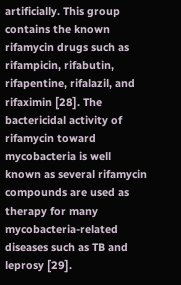artificially. This group contains the known rifamycin drugs such as rifampicin, rifabutin, rifapentine, rifalazil, and rifaximin [28]. The bactericidal activity of rifamycin toward mycobacteria is well known as several rifamycin compounds are used as therapy for many mycobacteria-related diseases such as TB and leprosy [29].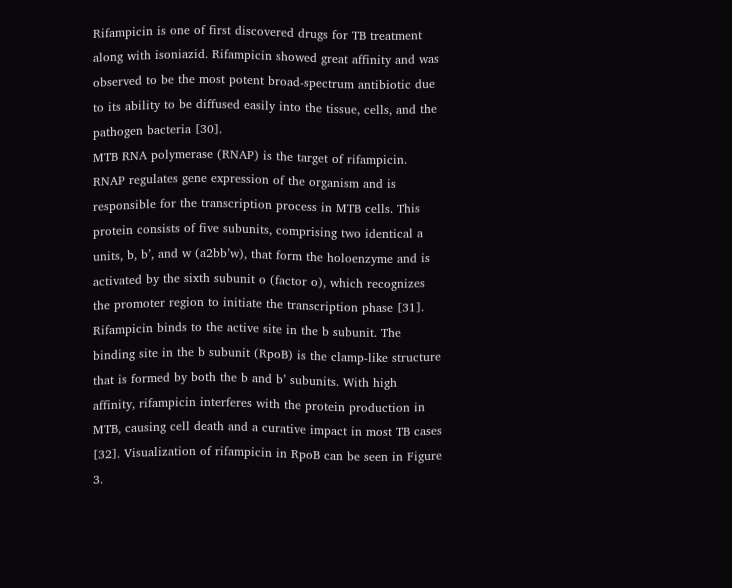Rifampicin is one of first discovered drugs for TB treatment along with isoniazid. Rifampicin showed great affinity and was observed to be the most potent broad-spectrum antibiotic due to its ability to be diffused easily into the tissue, cells, and the pathogen bacteria [30].
MTB RNA polymerase (RNAP) is the target of rifampicin. RNAP regulates gene expression of the organism and is responsible for the transcription process in MTB cells. This protein consists of five subunits, comprising two identical a units, b, b’, and w (a2bb’w), that form the holoenzyme and is activated by the sixth subunit o (factor o), which recognizes the promoter region to initiate the transcription phase [31]. Rifampicin binds to the active site in the b subunit. The binding site in the b subunit (RpoB) is the clamp-like structure that is formed by both the b and b’ subunits. With high affinity, rifampicin interferes with the protein production in MTB, causing cell death and a curative impact in most TB cases [32]. Visualization of rifampicin in RpoB can be seen in Figure 3.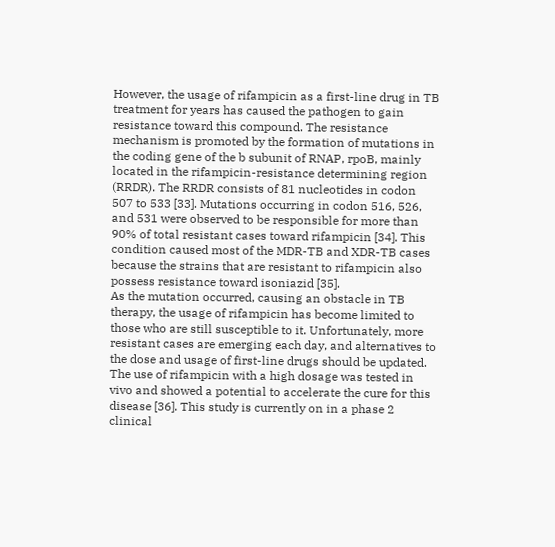However, the usage of rifampicin as a first-line drug in TB treatment for years has caused the pathogen to gain resistance toward this compound. The resistance mechanism is promoted by the formation of mutations in the coding gene of the b subunit of RNAP, rpoB, mainly located in the rifampicin-resistance determining region (RRDR). The RRDR consists of 81 nucleotides in codon 507 to 533 [33]. Mutations occurring in codon 516, 526, and 531 were observed to be responsible for more than 90% of total resistant cases toward rifampicin [34]. This condition caused most of the MDR-TB and XDR-TB cases because the strains that are resistant to rifampicin also possess resistance toward isoniazid [35].
As the mutation occurred, causing an obstacle in TB therapy, the usage of rifampicin has become limited to those who are still susceptible to it. Unfortunately, more resistant cases are emerging each day, and alternatives to the dose and usage of first-line drugs should be updated. The use of rifampicin with a high dosage was tested in vivo and showed a potential to accelerate the cure for this disease [36]. This study is currently on in a phase 2 clinical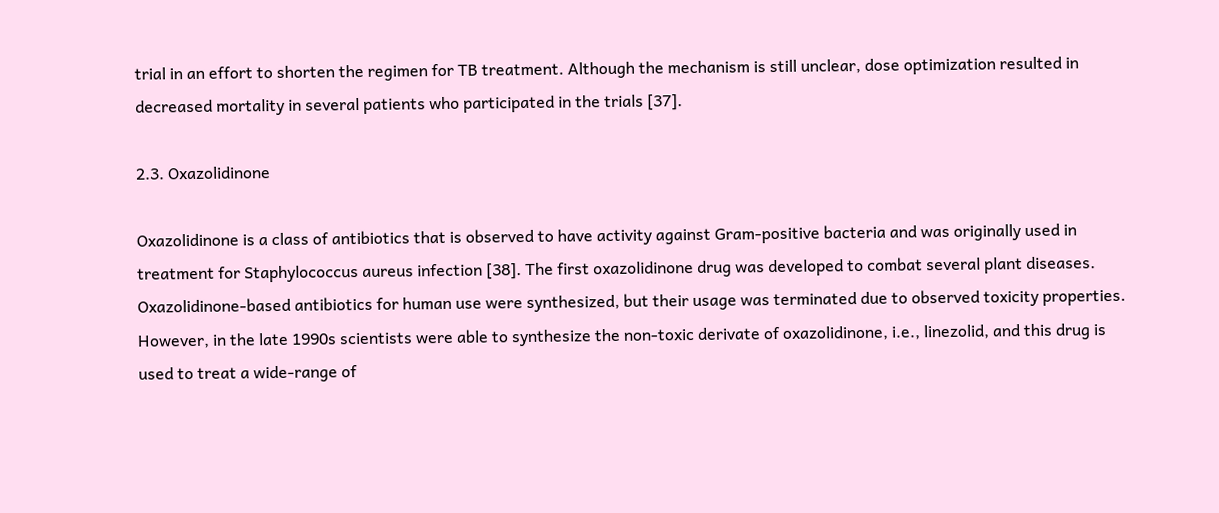trial in an effort to shorten the regimen for TB treatment. Although the mechanism is still unclear, dose optimization resulted in decreased mortality in several patients who participated in the trials [37].

2.3. Oxazolidinone

Oxazolidinone is a class of antibiotics that is observed to have activity against Gram-positive bacteria and was originally used in treatment for Staphylococcus aureus infection [38]. The first oxazolidinone drug was developed to combat several plant diseases. Oxazolidinone-based antibiotics for human use were synthesized, but their usage was terminated due to observed toxicity properties. However, in the late 1990s scientists were able to synthesize the non-toxic derivate of oxazolidinone, i.e., linezolid, and this drug is used to treat a wide-range of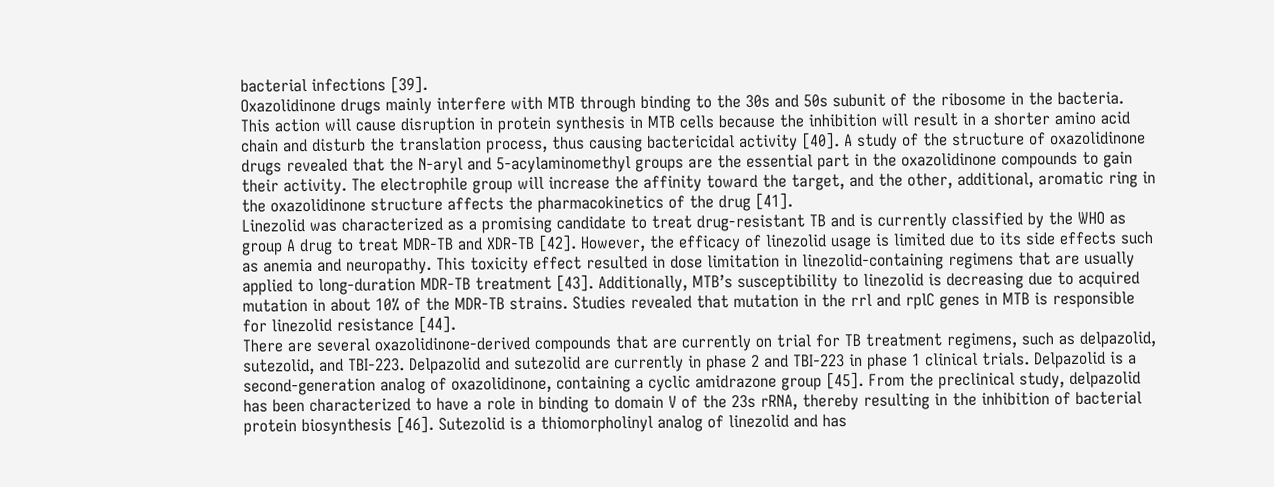bacterial infections [39].
Oxazolidinone drugs mainly interfere with MTB through binding to the 30s and 50s subunit of the ribosome in the bacteria. This action will cause disruption in protein synthesis in MTB cells because the inhibition will result in a shorter amino acid chain and disturb the translation process, thus causing bactericidal activity [40]. A study of the structure of oxazolidinone drugs revealed that the N-aryl and 5-acylaminomethyl groups are the essential part in the oxazolidinone compounds to gain their activity. The electrophile group will increase the affinity toward the target, and the other, additional, aromatic ring in the oxazolidinone structure affects the pharmacokinetics of the drug [41].
Linezolid was characterized as a promising candidate to treat drug-resistant TB and is currently classified by the WHO as group A drug to treat MDR-TB and XDR-TB [42]. However, the efficacy of linezolid usage is limited due to its side effects such as anemia and neuropathy. This toxicity effect resulted in dose limitation in linezolid-containing regimens that are usually applied to long-duration MDR-TB treatment [43]. Additionally, MTB’s susceptibility to linezolid is decreasing due to acquired mutation in about 10% of the MDR-TB strains. Studies revealed that mutation in the rrl and rplC genes in MTB is responsible for linezolid resistance [44].
There are several oxazolidinone-derived compounds that are currently on trial for TB treatment regimens, such as delpazolid, sutezolid, and TBI-223. Delpazolid and sutezolid are currently in phase 2 and TBI-223 in phase 1 clinical trials. Delpazolid is a second-generation analog of oxazolidinone, containing a cyclic amidrazone group [45]. From the preclinical study, delpazolid has been characterized to have a role in binding to domain V of the 23s rRNA, thereby resulting in the inhibition of bacterial protein biosynthesis [46]. Sutezolid is a thiomorpholinyl analog of linezolid and has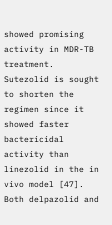showed promising activity in MDR-TB treatment. Sutezolid is sought to shorten the regimen since it showed faster bactericidal activity than linezolid in the in vivo model [47]. Both delpazolid and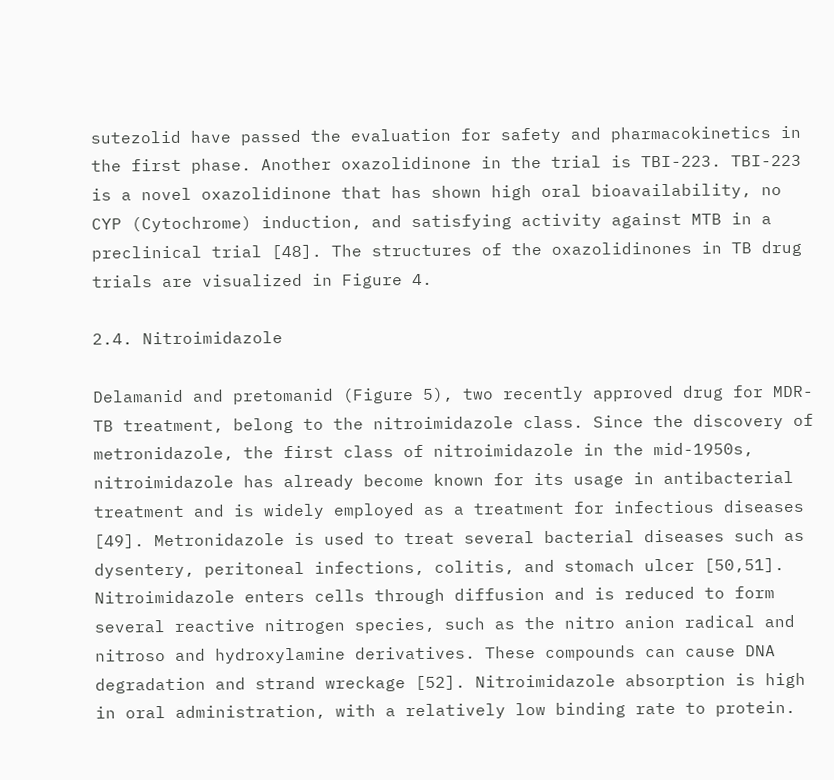sutezolid have passed the evaluation for safety and pharmacokinetics in the first phase. Another oxazolidinone in the trial is TBI-223. TBI-223 is a novel oxazolidinone that has shown high oral bioavailability, no CYP (Cytochrome) induction, and satisfying activity against MTB in a preclinical trial [48]. The structures of the oxazolidinones in TB drug trials are visualized in Figure 4.

2.4. Nitroimidazole

Delamanid and pretomanid (Figure 5), two recently approved drug for MDR-TB treatment, belong to the nitroimidazole class. Since the discovery of metronidazole, the first class of nitroimidazole in the mid-1950s, nitroimidazole has already become known for its usage in antibacterial treatment and is widely employed as a treatment for infectious diseases [49]. Metronidazole is used to treat several bacterial diseases such as dysentery, peritoneal infections, colitis, and stomach ulcer [50,51]. Nitroimidazole enters cells through diffusion and is reduced to form several reactive nitrogen species, such as the nitro anion radical and nitroso and hydroxylamine derivatives. These compounds can cause DNA degradation and strand wreckage [52]. Nitroimidazole absorption is high in oral administration, with a relatively low binding rate to protein.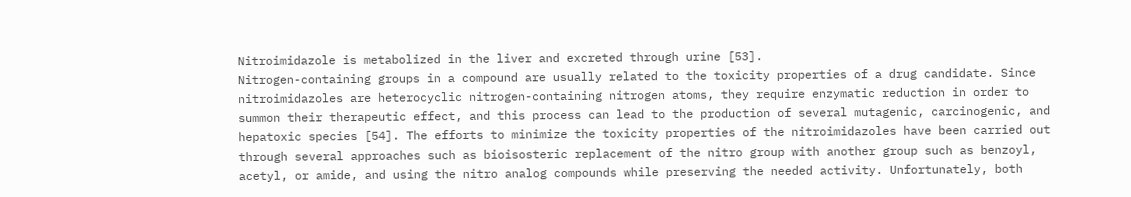Nitroimidazole is metabolized in the liver and excreted through urine [53].
Nitrogen-containing groups in a compound are usually related to the toxicity properties of a drug candidate. Since nitroimidazoles are heterocyclic nitrogen-containing nitrogen atoms, they require enzymatic reduction in order to summon their therapeutic effect, and this process can lead to the production of several mutagenic, carcinogenic, and hepatoxic species [54]. The efforts to minimize the toxicity properties of the nitroimidazoles have been carried out through several approaches such as bioisosteric replacement of the nitro group with another group such as benzoyl, acetyl, or amide, and using the nitro analog compounds while preserving the needed activity. Unfortunately, both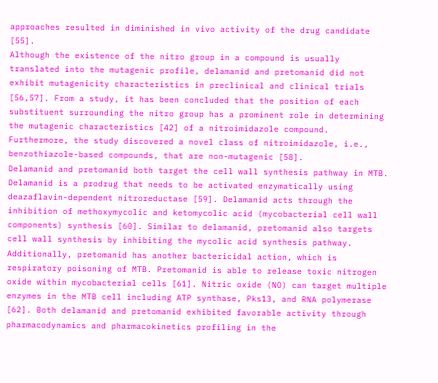approaches resulted in diminished in vivo activity of the drug candidate [55].
Although the existence of the nitro group in a compound is usually translated into the mutagenic profile, delamanid and pretomanid did not exhibit mutagenicity characteristics in preclinical and clinical trials [56,57]. From a study, it has been concluded that the position of each substituent surrounding the nitro group has a prominent role in determining the mutagenic characteristics [42] of a nitroimidazole compound. Furthermore, the study discovered a novel class of nitroimidazole, i.e., benzothiazole-based compounds, that are non-mutagenic [58].
Delamanid and pretomanid both target the cell wall synthesis pathway in MTB. Delamanid is a prodrug that needs to be activated enzymatically using deazaflavin-dependent nitroreductase [59]. Delamanid acts through the inhibition of methoxymycolic and ketomycolic acid (mycobacterial cell wall components) synthesis [60]. Similar to delamanid, pretomanid also targets cell wall synthesis by inhibiting the mycolic acid synthesis pathway. Additionally, pretomanid has another bactericidal action, which is respiratory poisoning of MTB. Pretomanid is able to release toxic nitrogen oxide within mycobacterial cells [61]. Nitric oxide (NO) can target multiple enzymes in the MTB cell including ATP synthase, Pks13, and RNA polymerase [62]. Both delamanid and pretomanid exhibited favorable activity through pharmacodynamics and pharmacokinetics profiling in the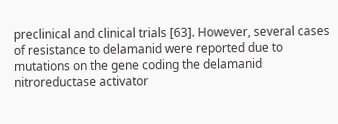preclinical and clinical trials [63]. However, several cases of resistance to delamanid were reported due to mutations on the gene coding the delamanid nitroreductase activator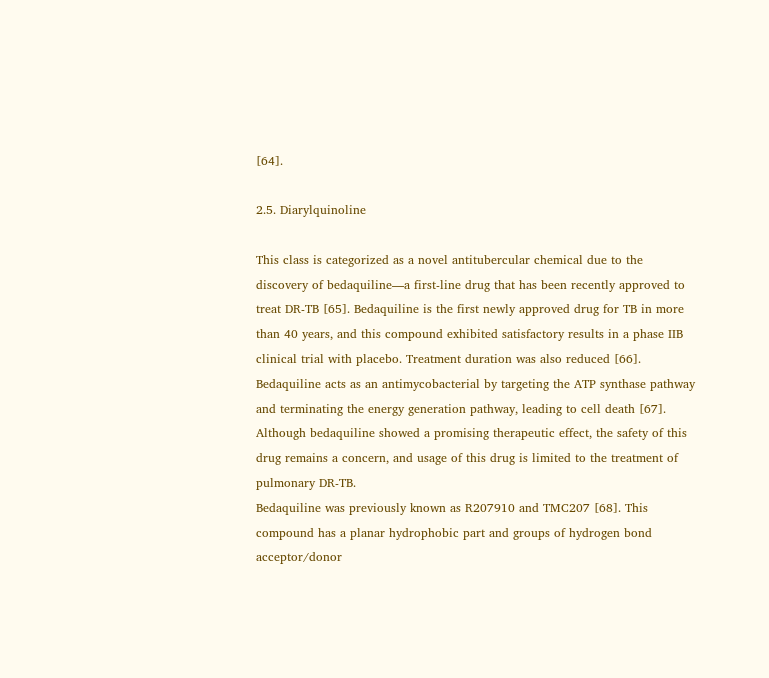[64].

2.5. Diarylquinoline

This class is categorized as a novel antitubercular chemical due to the discovery of bedaquiline—a first-line drug that has been recently approved to treat DR-TB [65]. Bedaquiline is the first newly approved drug for TB in more than 40 years, and this compound exhibited satisfactory results in a phase IIB clinical trial with placebo. Treatment duration was also reduced [66]. Bedaquiline acts as an antimycobacterial by targeting the ATP synthase pathway and terminating the energy generation pathway, leading to cell death [67]. Although bedaquiline showed a promising therapeutic effect, the safety of this drug remains a concern, and usage of this drug is limited to the treatment of pulmonary DR-TB.
Bedaquiline was previously known as R207910 and TMC207 [68]. This compound has a planar hydrophobic part and groups of hydrogen bond acceptor/donor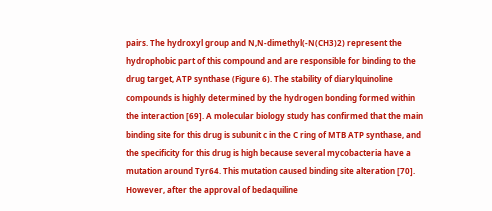pairs. The hydroxyl group and N,N-dimethyl(-N(CH3)2) represent the hydrophobic part of this compound and are responsible for binding to the drug target, ATP synthase (Figure 6). The stability of diarylquinoline compounds is highly determined by the hydrogen bonding formed within the interaction [69]. A molecular biology study has confirmed that the main binding site for this drug is subunit c in the C ring of MTB ATP synthase, and the specificity for this drug is high because several mycobacteria have a mutation around Tyr64. This mutation caused binding site alteration [70]. However, after the approval of bedaquiline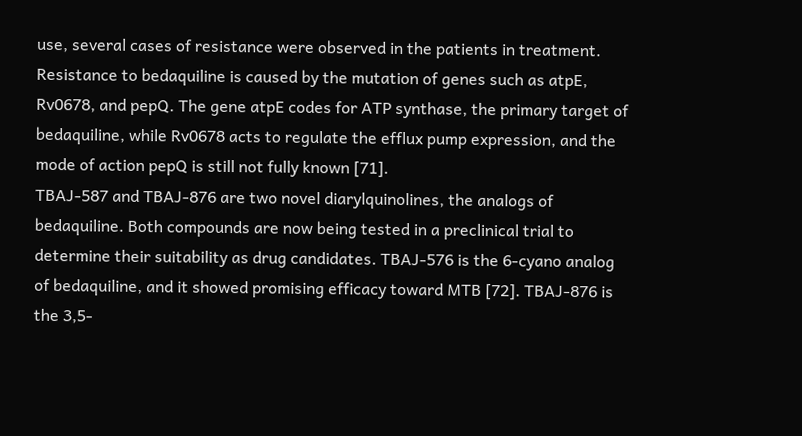use, several cases of resistance were observed in the patients in treatment. Resistance to bedaquiline is caused by the mutation of genes such as atpE, Rv0678, and pepQ. The gene atpE codes for ATP synthase, the primary target of bedaquiline, while Rv0678 acts to regulate the efflux pump expression, and the mode of action pepQ is still not fully known [71].
TBAJ-587 and TBAJ-876 are two novel diarylquinolines, the analogs of bedaquiline. Both compounds are now being tested in a preclinical trial to determine their suitability as drug candidates. TBAJ-576 is the 6-cyano analog of bedaquiline, and it showed promising efficacy toward MTB [72]. TBAJ-876 is the 3,5-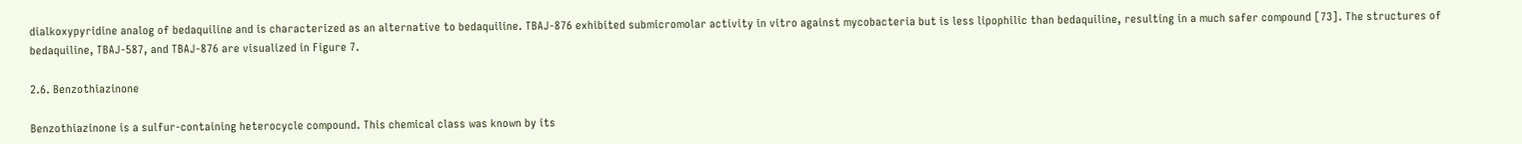dialkoxypyridine analog of bedaquiline and is characterized as an alternative to bedaquiline. TBAJ-876 exhibited submicromolar activity in vitro against mycobacteria but is less lipophilic than bedaquiline, resulting in a much safer compound [73]. The structures of bedaquiline, TBAJ-587, and TBAJ-876 are visualized in Figure 7.

2.6. Benzothiazinone

Benzothiazinone is a sulfur-containing heterocycle compound. This chemical class was known by its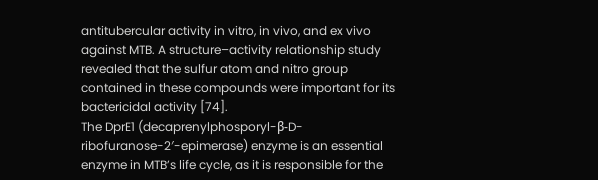antitubercular activity in vitro, in vivo, and ex vivo against MTB. A structure–activity relationship study revealed that the sulfur atom and nitro group contained in these compounds were important for its bactericidal activity [74].
The DprE1 (decaprenylphosporyl-β-D-ribofuranose-2′-epimerase) enzyme is an essential enzyme in MTB’s life cycle, as it is responsible for the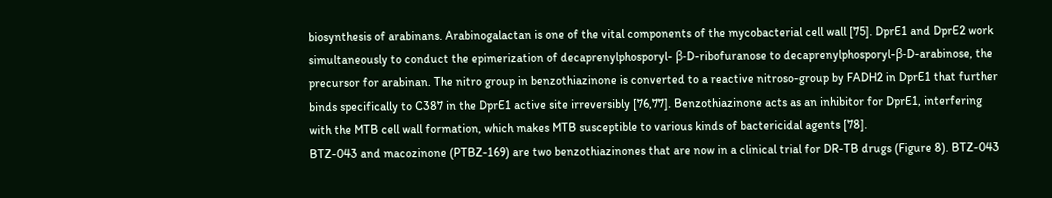biosynthesis of arabinans. Arabinogalactan is one of the vital components of the mycobacterial cell wall [75]. DprE1 and DprE2 work simultaneously to conduct the epimerization of decaprenylphosporyl- β-D-ribofuranose to decaprenylphosporyl-β-D-arabinose, the precursor for arabinan. The nitro group in benzothiazinone is converted to a reactive nitroso-group by FADH2 in DprE1 that further binds specifically to C387 in the DprE1 active site irreversibly [76,77]. Benzothiazinone acts as an inhibitor for DprE1, interfering with the MTB cell wall formation, which makes MTB susceptible to various kinds of bactericidal agents [78].
BTZ-043 and macozinone (PTBZ-169) are two benzothiazinones that are now in a clinical trial for DR-TB drugs (Figure 8). BTZ-043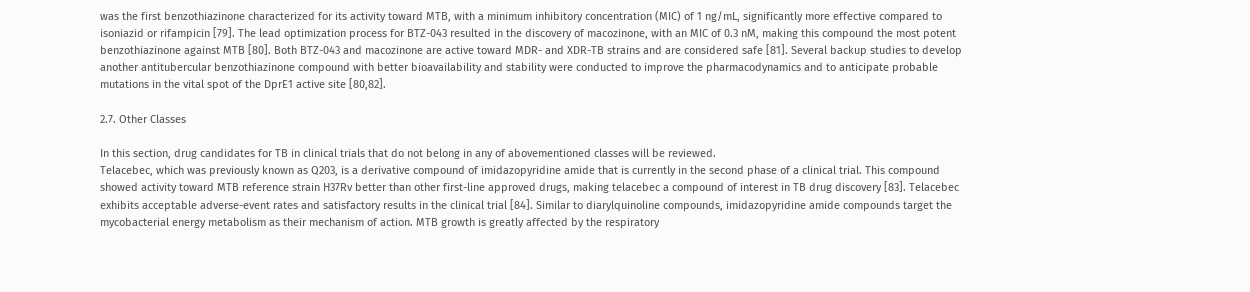was the first benzothiazinone characterized for its activity toward MTB, with a minimum inhibitory concentration (MIC) of 1 ng/mL, significantly more effective compared to isoniazid or rifampicin [79]. The lead optimization process for BTZ-043 resulted in the discovery of macozinone, with an MIC of 0.3 nM, making this compound the most potent benzothiazinone against MTB [80]. Both BTZ-043 and macozinone are active toward MDR- and XDR-TB strains and are considered safe [81]. Several backup studies to develop another antitubercular benzothiazinone compound with better bioavailability and stability were conducted to improve the pharmacodynamics and to anticipate probable mutations in the vital spot of the DprE1 active site [80,82].

2.7. Other Classes

In this section, drug candidates for TB in clinical trials that do not belong in any of abovementioned classes will be reviewed.
Telacebec, which was previously known as Q203, is a derivative compound of imidazopyridine amide that is currently in the second phase of a clinical trial. This compound showed activity toward MTB reference strain H37Rv better than other first-line approved drugs, making telacebec a compound of interest in TB drug discovery [83]. Telacebec exhibits acceptable adverse-event rates and satisfactory results in the clinical trial [84]. Similar to diarylquinoline compounds, imidazopyridine amide compounds target the mycobacterial energy metabolism as their mechanism of action. MTB growth is greatly affected by the respiratory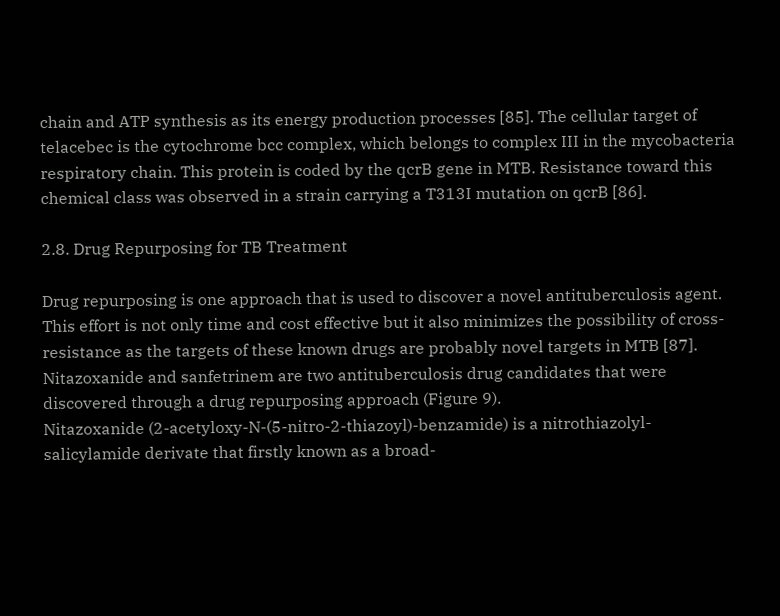chain and ATP synthesis as its energy production processes [85]. The cellular target of telacebec is the cytochrome bcc complex, which belongs to complex III in the mycobacteria respiratory chain. This protein is coded by the qcrB gene in MTB. Resistance toward this chemical class was observed in a strain carrying a T313I mutation on qcrB [86].

2.8. Drug Repurposing for TB Treatment

Drug repurposing is one approach that is used to discover a novel antituberculosis agent. This effort is not only time and cost effective but it also minimizes the possibility of cross-resistance as the targets of these known drugs are probably novel targets in MTB [87]. Nitazoxanide and sanfetrinem are two antituberculosis drug candidates that were discovered through a drug repurposing approach (Figure 9).
Nitazoxanide (2-acetyloxy-N-(5-nitro-2-thiazoyl)-benzamide) is a nitrothiazolyl-salicylamide derivate that firstly known as a broad-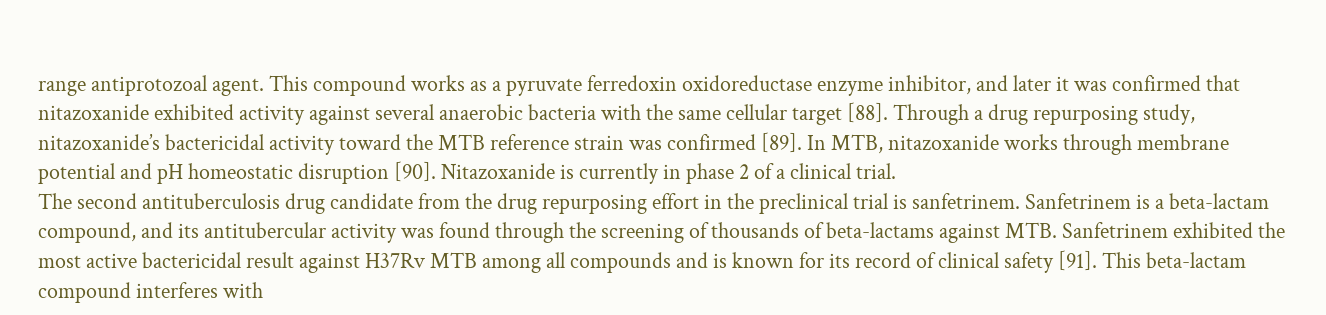range antiprotozoal agent. This compound works as a pyruvate ferredoxin oxidoreductase enzyme inhibitor, and later it was confirmed that nitazoxanide exhibited activity against several anaerobic bacteria with the same cellular target [88]. Through a drug repurposing study, nitazoxanide’s bactericidal activity toward the MTB reference strain was confirmed [89]. In MTB, nitazoxanide works through membrane potential and pH homeostatic disruption [90]. Nitazoxanide is currently in phase 2 of a clinical trial.
The second antituberculosis drug candidate from the drug repurposing effort in the preclinical trial is sanfetrinem. Sanfetrinem is a beta-lactam compound, and its antitubercular activity was found through the screening of thousands of beta-lactams against MTB. Sanfetrinem exhibited the most active bactericidal result against H37Rv MTB among all compounds and is known for its record of clinical safety [91]. This beta-lactam compound interferes with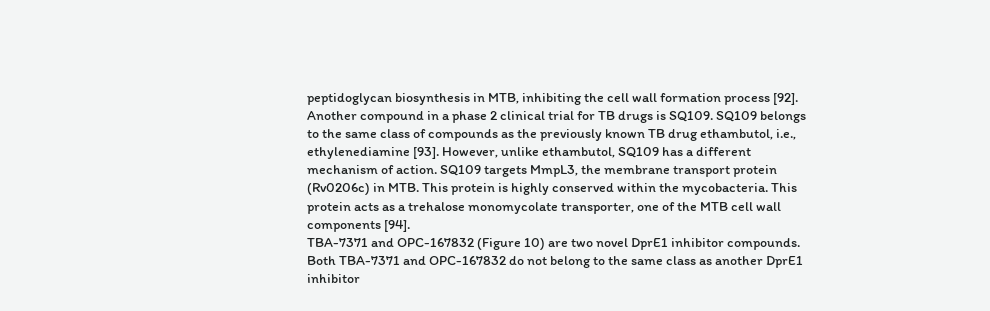peptidoglycan biosynthesis in MTB, inhibiting the cell wall formation process [92].
Another compound in a phase 2 clinical trial for TB drugs is SQ109. SQ109 belongs to the same class of compounds as the previously known TB drug ethambutol, i.e., ethylenediamine [93]. However, unlike ethambutol, SQ109 has a different mechanism of action. SQ109 targets MmpL3, the membrane transport protein (Rv0206c) in MTB. This protein is highly conserved within the mycobacteria. This protein acts as a trehalose monomycolate transporter, one of the MTB cell wall components [94].
TBA-7371 and OPC-167832 (Figure 10) are two novel DprE1 inhibitor compounds. Both TBA-7371 and OPC-167832 do not belong to the same class as another DprE1 inhibitor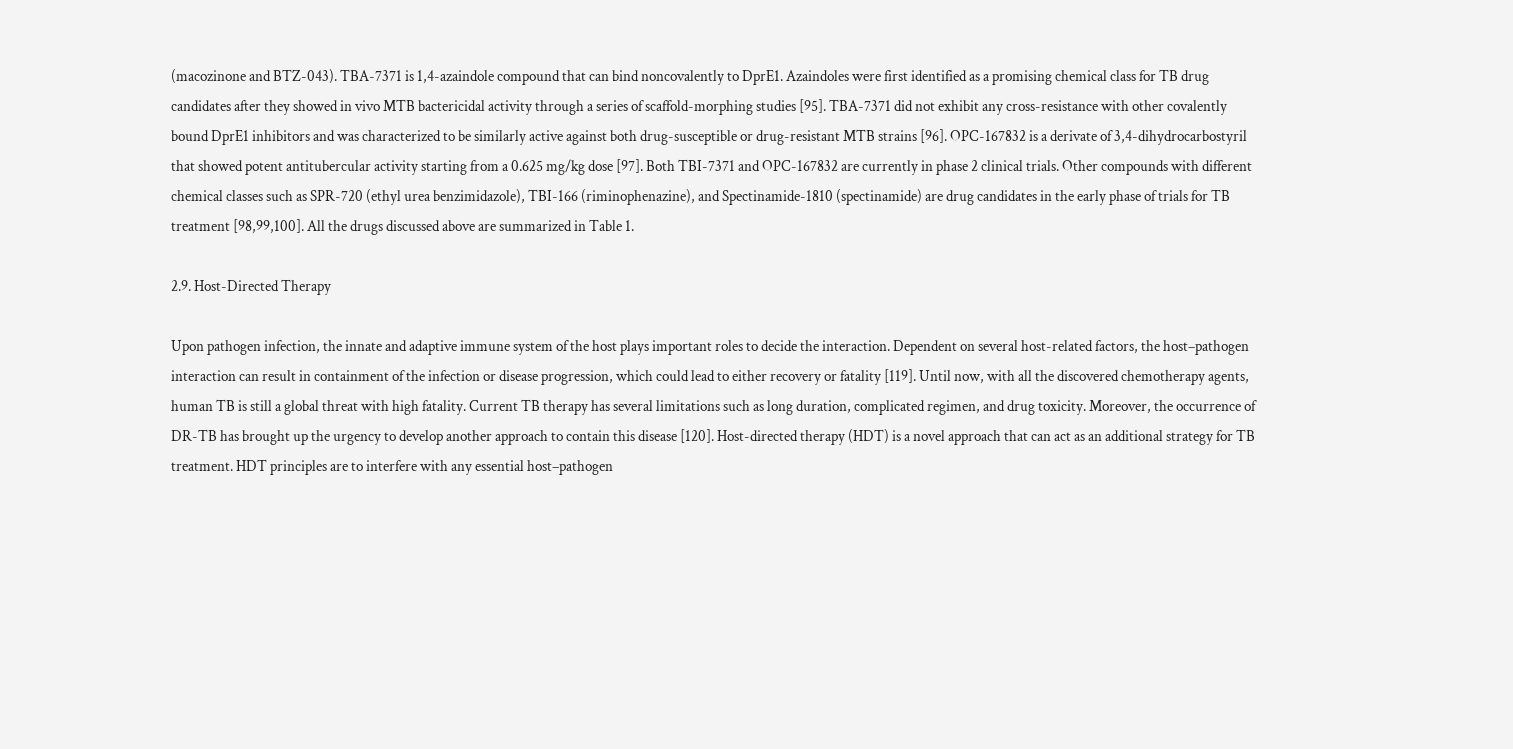(macozinone and BTZ-043). TBA-7371 is 1,4-azaindole compound that can bind noncovalently to DprE1. Azaindoles were first identified as a promising chemical class for TB drug candidates after they showed in vivo MTB bactericidal activity through a series of scaffold-morphing studies [95]. TBA-7371 did not exhibit any cross-resistance with other covalently bound DprE1 inhibitors and was characterized to be similarly active against both drug-susceptible or drug-resistant MTB strains [96]. OPC-167832 is a derivate of 3,4-dihydrocarbostyril that showed potent antitubercular activity starting from a 0.625 mg/kg dose [97]. Both TBI-7371 and OPC-167832 are currently in phase 2 clinical trials. Other compounds with different chemical classes such as SPR-720 (ethyl urea benzimidazole), TBI-166 (riminophenazine), and Spectinamide-1810 (spectinamide) are drug candidates in the early phase of trials for TB treatment [98,99,100]. All the drugs discussed above are summarized in Table 1.

2.9. Host-Directed Therapy

Upon pathogen infection, the innate and adaptive immune system of the host plays important roles to decide the interaction. Dependent on several host-related factors, the host–pathogen interaction can result in containment of the infection or disease progression, which could lead to either recovery or fatality [119]. Until now, with all the discovered chemotherapy agents, human TB is still a global threat with high fatality. Current TB therapy has several limitations such as long duration, complicated regimen, and drug toxicity. Moreover, the occurrence of DR-TB has brought up the urgency to develop another approach to contain this disease [120]. Host-directed therapy (HDT) is a novel approach that can act as an additional strategy for TB treatment. HDT principles are to interfere with any essential host–pathogen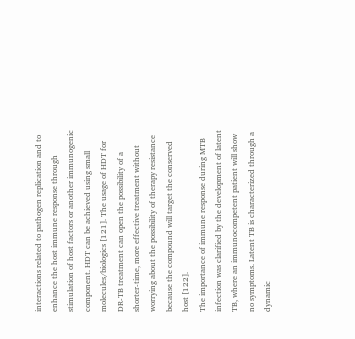interactions related to pathogen replication and to enhance the host immune response through stimulation of host factors or another immunogenic component. HDT can be achieved using small molecules/biologics [121]. The usage of HDT for DR-TB treatment can open the possibility of a shorter-time, more effective treatment without worrying about the possibility of therapy resistance because the compound will target the conserved host [122].
The importance of immune response during MTB infection was clarified by the development of latent TB, where an immunocompetent patient will show no symptoms. Latent TB is characterized through a dynamic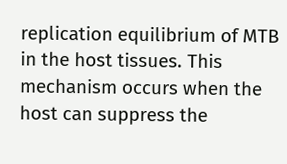replication equilibrium of MTB in the host tissues. This mechanism occurs when the host can suppress the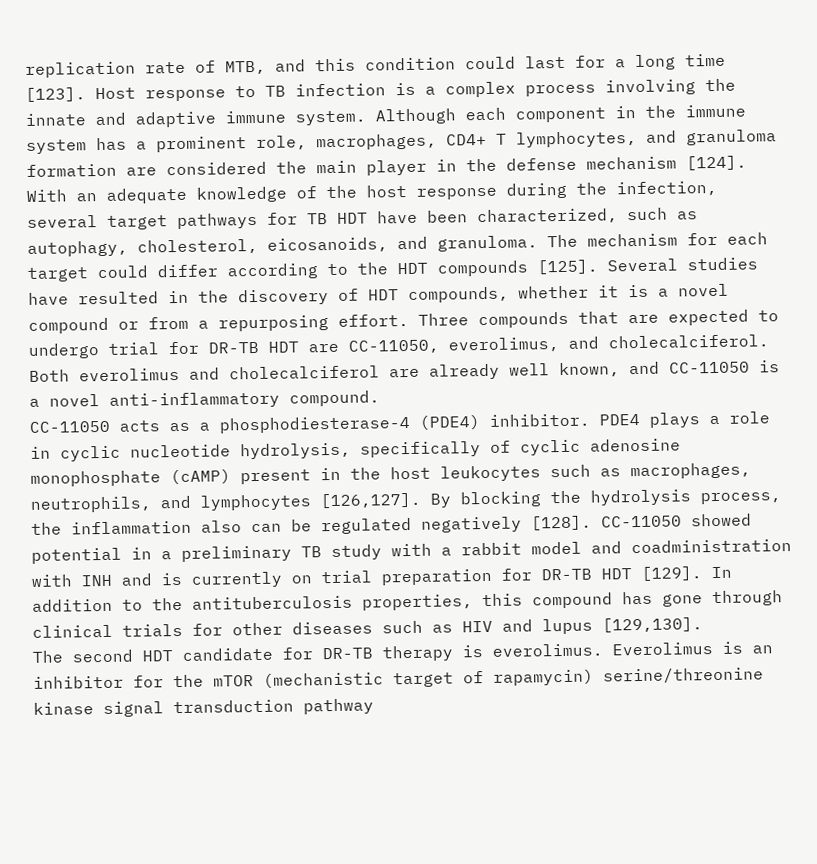replication rate of MTB, and this condition could last for a long time [123]. Host response to TB infection is a complex process involving the innate and adaptive immune system. Although each component in the immune system has a prominent role, macrophages, CD4+ T lymphocytes, and granuloma formation are considered the main player in the defense mechanism [124]. With an adequate knowledge of the host response during the infection, several target pathways for TB HDT have been characterized, such as autophagy, cholesterol, eicosanoids, and granuloma. The mechanism for each target could differ according to the HDT compounds [125]. Several studies have resulted in the discovery of HDT compounds, whether it is a novel compound or from a repurposing effort. Three compounds that are expected to undergo trial for DR-TB HDT are CC-11050, everolimus, and cholecalciferol. Both everolimus and cholecalciferol are already well known, and CC-11050 is a novel anti-inflammatory compound.
CC-11050 acts as a phosphodiesterase-4 (PDE4) inhibitor. PDE4 plays a role in cyclic nucleotide hydrolysis, specifically of cyclic adenosine monophosphate (cAMP) present in the host leukocytes such as macrophages, neutrophils, and lymphocytes [126,127]. By blocking the hydrolysis process, the inflammation also can be regulated negatively [128]. CC-11050 showed potential in a preliminary TB study with a rabbit model and coadministration with INH and is currently on trial preparation for DR-TB HDT [129]. In addition to the antituberculosis properties, this compound has gone through clinical trials for other diseases such as HIV and lupus [129,130].
The second HDT candidate for DR-TB therapy is everolimus. Everolimus is an inhibitor for the mTOR (mechanistic target of rapamycin) serine/threonine kinase signal transduction pathway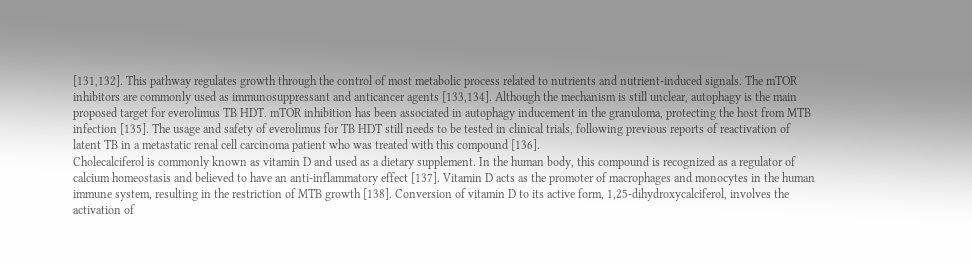[131,132]. This pathway regulates growth through the control of most metabolic process related to nutrients and nutrient-induced signals. The mTOR inhibitors are commonly used as immunosuppressant and anticancer agents [133,134]. Although the mechanism is still unclear, autophagy is the main proposed target for everolimus TB HDT. mTOR inhibition has been associated in autophagy inducement in the granuloma, protecting the host from MTB infection [135]. The usage and safety of everolimus for TB HDT still needs to be tested in clinical trials, following previous reports of reactivation of latent TB in a metastatic renal cell carcinoma patient who was treated with this compound [136].
Cholecalciferol is commonly known as vitamin D and used as a dietary supplement. In the human body, this compound is recognized as a regulator of calcium homeostasis and believed to have an anti-inflammatory effect [137]. Vitamin D acts as the promoter of macrophages and monocytes in the human immune system, resulting in the restriction of MTB growth [138]. Conversion of vitamin D to its active form, 1,25-dihydroxycalciferol, involves the activation of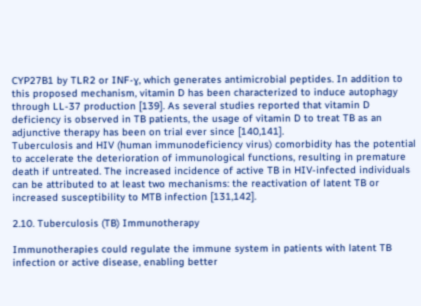CYP27B1 by TLR2 or INF-ɣ, which generates antimicrobial peptides. In addition to this proposed mechanism, vitamin D has been characterized to induce autophagy through LL-37 production [139]. As several studies reported that vitamin D deficiency is observed in TB patients, the usage of vitamin D to treat TB as an adjunctive therapy has been on trial ever since [140,141].
Tuberculosis and HIV (human immunodeficiency virus) comorbidity has the potential to accelerate the deterioration of immunological functions, resulting in premature death if untreated. The increased incidence of active TB in HIV-infected individuals can be attributed to at least two mechanisms: the reactivation of latent TB or increased susceptibility to MTB infection [131,142].

2.10. Tuberculosis (TB) Immunotherapy

Immunotherapies could regulate the immune system in patients with latent TB infection or active disease, enabling better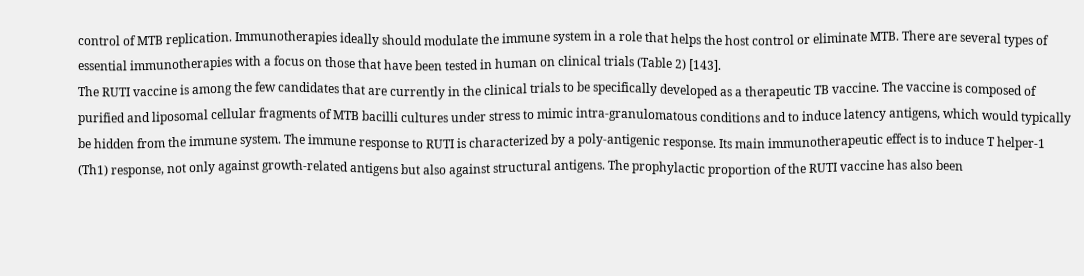control of MTB replication. Immunotherapies ideally should modulate the immune system in a role that helps the host control or eliminate MTB. There are several types of essential immunotherapies with a focus on those that have been tested in human on clinical trials (Table 2) [143].
The RUTI vaccine is among the few candidates that are currently in the clinical trials to be specifically developed as a therapeutic TB vaccine. The vaccine is composed of purified and liposomal cellular fragments of MTB bacilli cultures under stress to mimic intra-granulomatous conditions and to induce latency antigens, which would typically be hidden from the immune system. The immune response to RUTI is characterized by a poly-antigenic response. Its main immunotherapeutic effect is to induce T helper-1 (Th1) response, not only against growth-related antigens but also against structural antigens. The prophylactic proportion of the RUTI vaccine has also been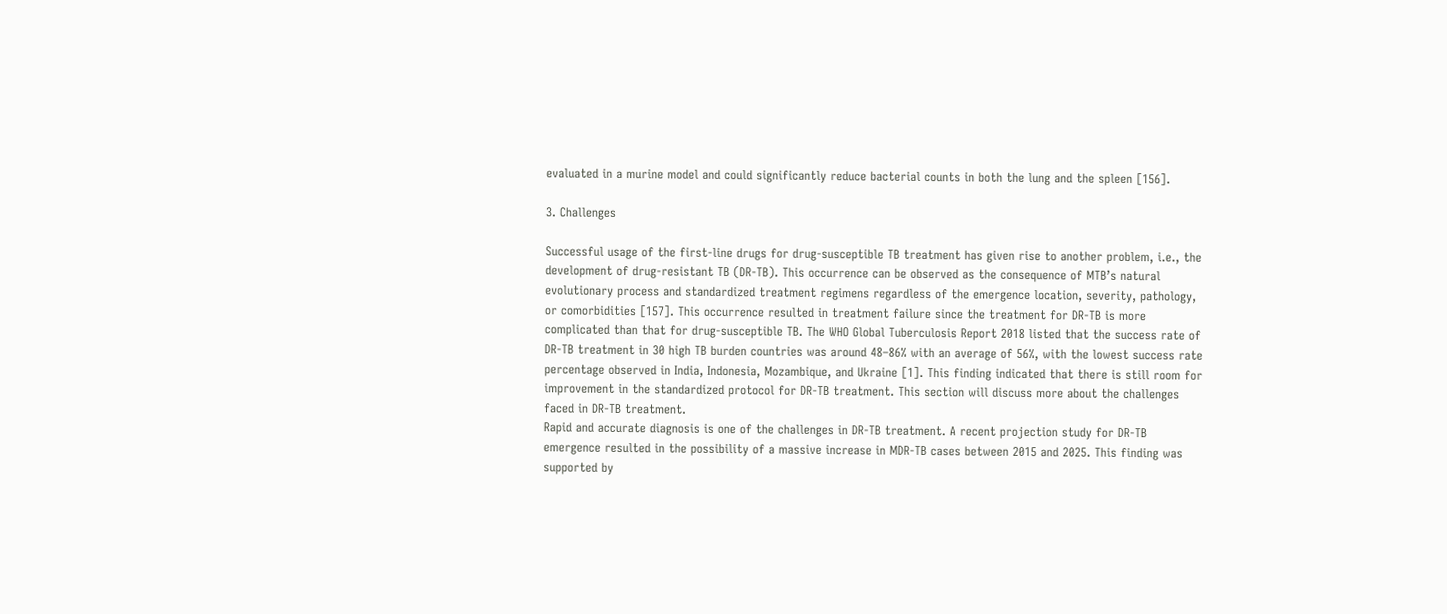evaluated in a murine model and could significantly reduce bacterial counts in both the lung and the spleen [156].

3. Challenges

Successful usage of the first-line drugs for drug-susceptible TB treatment has given rise to another problem, i.e., the development of drug-resistant TB (DR-TB). This occurrence can be observed as the consequence of MTB’s natural evolutionary process and standardized treatment regimens regardless of the emergence location, severity, pathology, or comorbidities [157]. This occurrence resulted in treatment failure since the treatment for DR-TB is more complicated than that for drug-susceptible TB. The WHO Global Tuberculosis Report 2018 listed that the success rate of DR-TB treatment in 30 high TB burden countries was around 48–86% with an average of 56%, with the lowest success rate percentage observed in India, Indonesia, Mozambique, and Ukraine [1]. This finding indicated that there is still room for improvement in the standardized protocol for DR-TB treatment. This section will discuss more about the challenges faced in DR-TB treatment.
Rapid and accurate diagnosis is one of the challenges in DR-TB treatment. A recent projection study for DR-TB emergence resulted in the possibility of a massive increase in MDR-TB cases between 2015 and 2025. This finding was supported by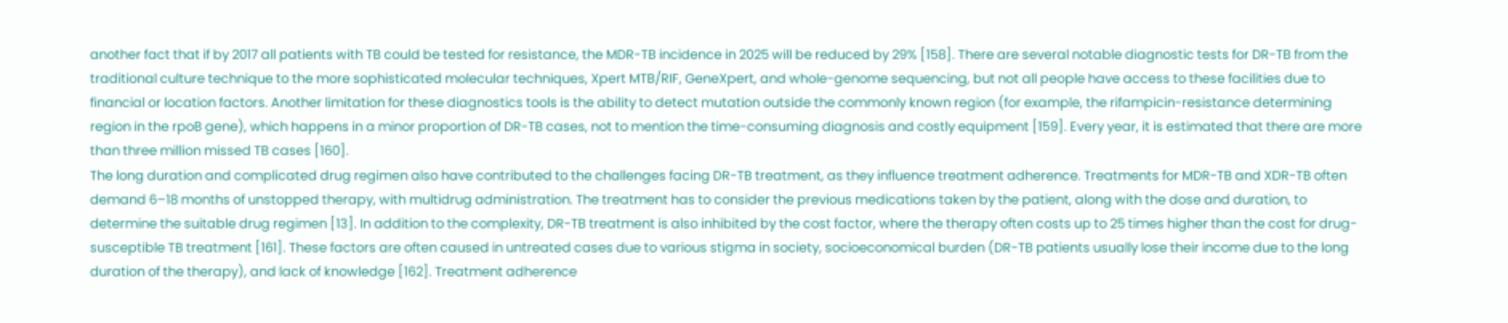another fact that if by 2017 all patients with TB could be tested for resistance, the MDR-TB incidence in 2025 will be reduced by 29% [158]. There are several notable diagnostic tests for DR-TB from the traditional culture technique to the more sophisticated molecular techniques, Xpert MTB/RIF, GeneXpert, and whole-genome sequencing, but not all people have access to these facilities due to financial or location factors. Another limitation for these diagnostics tools is the ability to detect mutation outside the commonly known region (for example, the rifampicin-resistance determining region in the rpoB gene), which happens in a minor proportion of DR-TB cases, not to mention the time-consuming diagnosis and costly equipment [159]. Every year, it is estimated that there are more than three million missed TB cases [160].
The long duration and complicated drug regimen also have contributed to the challenges facing DR-TB treatment, as they influence treatment adherence. Treatments for MDR-TB and XDR-TB often demand 6–18 months of unstopped therapy, with multidrug administration. The treatment has to consider the previous medications taken by the patient, along with the dose and duration, to determine the suitable drug regimen [13]. In addition to the complexity, DR-TB treatment is also inhibited by the cost factor, where the therapy often costs up to 25 times higher than the cost for drug-susceptible TB treatment [161]. These factors are often caused in untreated cases due to various stigma in society, socioeconomical burden (DR-TB patients usually lose their income due to the long duration of the therapy), and lack of knowledge [162]. Treatment adherence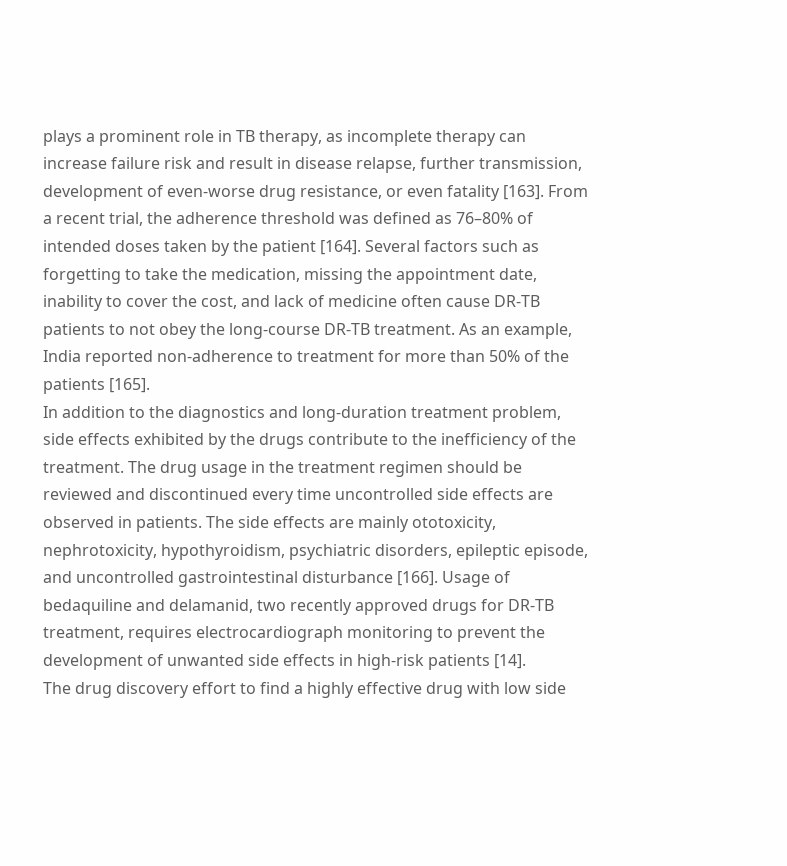plays a prominent role in TB therapy, as incomplete therapy can increase failure risk and result in disease relapse, further transmission, development of even-worse drug resistance, or even fatality [163]. From a recent trial, the adherence threshold was defined as 76–80% of intended doses taken by the patient [164]. Several factors such as forgetting to take the medication, missing the appointment date, inability to cover the cost, and lack of medicine often cause DR-TB patients to not obey the long-course DR-TB treatment. As an example, India reported non-adherence to treatment for more than 50% of the patients [165].
In addition to the diagnostics and long-duration treatment problem, side effects exhibited by the drugs contribute to the inefficiency of the treatment. The drug usage in the treatment regimen should be reviewed and discontinued every time uncontrolled side effects are observed in patients. The side effects are mainly ototoxicity, nephrotoxicity, hypothyroidism, psychiatric disorders, epileptic episode, and uncontrolled gastrointestinal disturbance [166]. Usage of bedaquiline and delamanid, two recently approved drugs for DR-TB treatment, requires electrocardiograph monitoring to prevent the development of unwanted side effects in high-risk patients [14].
The drug discovery effort to find a highly effective drug with low side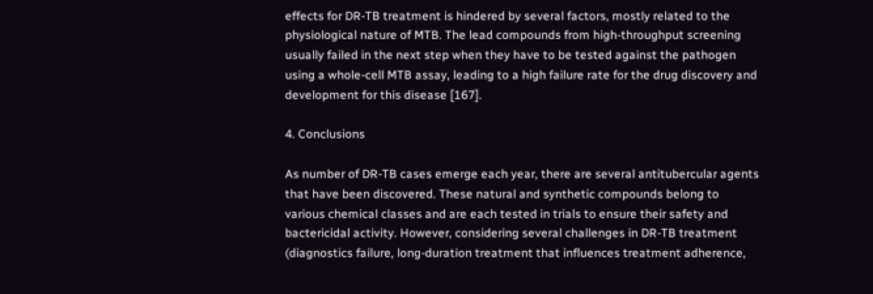effects for DR-TB treatment is hindered by several factors, mostly related to the physiological nature of MTB. The lead compounds from high-throughput screening usually failed in the next step when they have to be tested against the pathogen using a whole-cell MTB assay, leading to a high failure rate for the drug discovery and development for this disease [167].

4. Conclusions

As number of DR-TB cases emerge each year, there are several antitubercular agents that have been discovered. These natural and synthetic compounds belong to various chemical classes and are each tested in trials to ensure their safety and bactericidal activity. However, considering several challenges in DR-TB treatment (diagnostics failure, long-duration treatment that influences treatment adherence,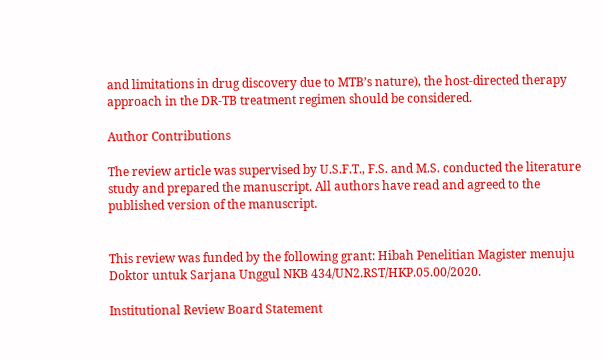and limitations in drug discovery due to MTB’s nature), the host-directed therapy approach in the DR-TB treatment regimen should be considered.

Author Contributions

The review article was supervised by U.S.F.T., F.S. and M.S. conducted the literature study and prepared the manuscript. All authors have read and agreed to the published version of the manuscript.


This review was funded by the following grant: Hibah Penelitian Magister menuju Doktor untuk Sarjana Unggul NKB 434/UN2.RST/HKP.05.00/2020.

Institutional Review Board Statement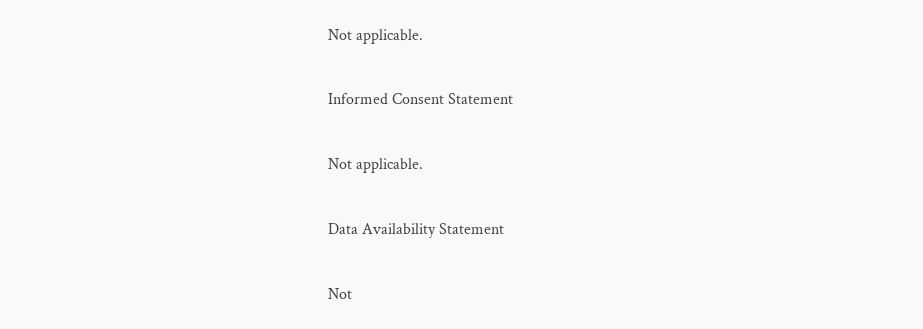Not applicable.

Informed Consent Statement

Not applicable.

Data Availability Statement

Not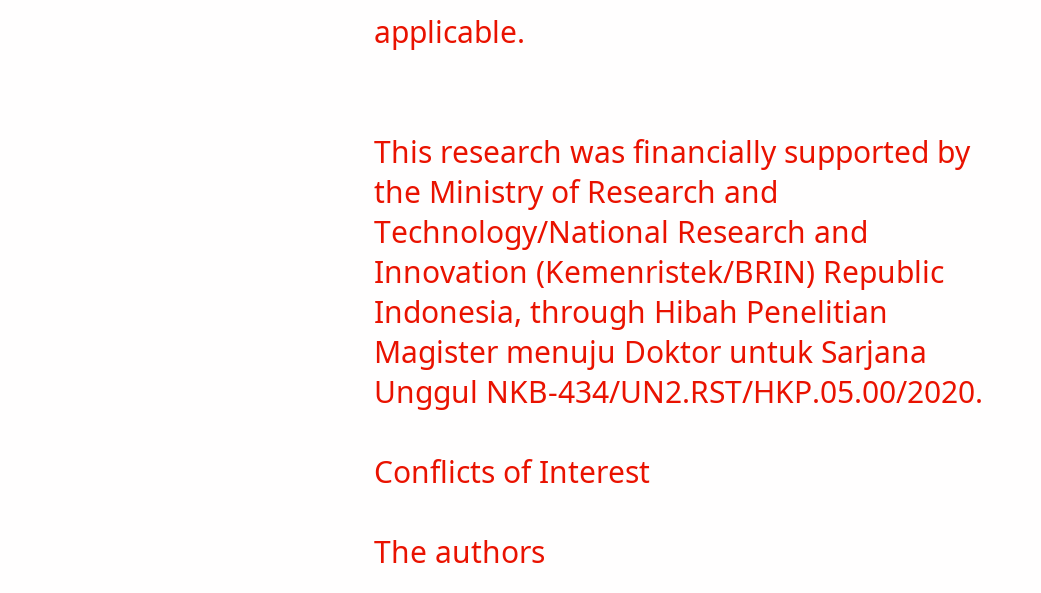applicable.


This research was financially supported by the Ministry of Research and Technology/National Research and Innovation (Kemenristek/BRIN) Republic Indonesia, through Hibah Penelitian Magister menuju Doktor untuk Sarjana Unggul NKB-434/UN2.RST/HKP.05.00/2020.

Conflicts of Interest

The authors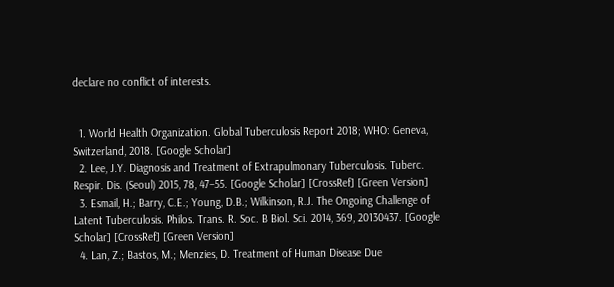declare no conflict of interests.


  1. World Health Organization. Global Tuberculosis Report 2018; WHO: Geneva, Switzerland, 2018. [Google Scholar]
  2. Lee, J.Y. Diagnosis and Treatment of Extrapulmonary Tuberculosis. Tuberc. Respir. Dis. (Seoul) 2015, 78, 47–55. [Google Scholar] [CrossRef] [Green Version]
  3. Esmail, H.; Barry, C.E.; Young, D.B.; Wilkinson, R.J. The Ongoing Challenge of Latent Tuberculosis. Philos. Trans. R. Soc. B Biol. Sci. 2014, 369, 20130437. [Google Scholar] [CrossRef] [Green Version]
  4. Lan, Z.; Bastos, M.; Menzies, D. Treatment of Human Disease Due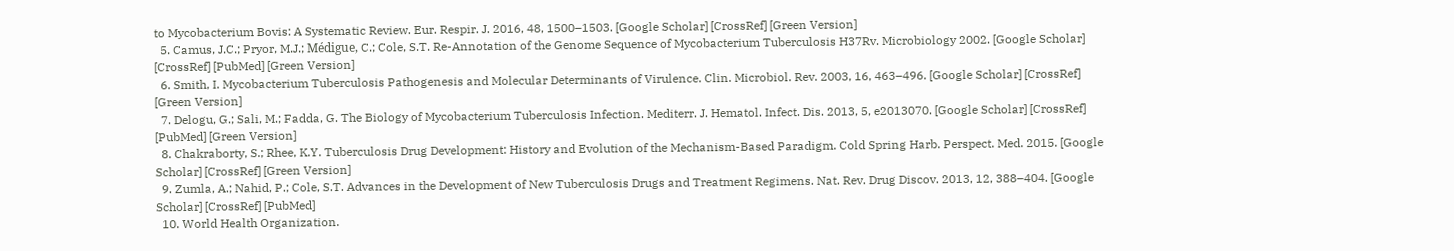to Mycobacterium Bovis: A Systematic Review. Eur. Respir. J. 2016, 48, 1500–1503. [Google Scholar] [CrossRef] [Green Version]
  5. Camus, J.C.; Pryor, M.J.; Médigue, C.; Cole, S.T. Re-Annotation of the Genome Sequence of Mycobacterium Tuberculosis H37Rv. Microbiology 2002. [Google Scholar] [CrossRef] [PubMed] [Green Version]
  6. Smith, I. Mycobacterium Tuberculosis Pathogenesis and Molecular Determinants of Virulence. Clin. Microbiol. Rev. 2003, 16, 463–496. [Google Scholar] [CrossRef] [Green Version]
  7. Delogu, G.; Sali, M.; Fadda, G. The Biology of Mycobacterium Tuberculosis Infection. Mediterr. J. Hematol. Infect. Dis. 2013, 5, e2013070. [Google Scholar] [CrossRef] [PubMed] [Green Version]
  8. Chakraborty, S.; Rhee, K.Y. Tuberculosis Drug Development: History and Evolution of the Mechanism-Based Paradigm. Cold Spring Harb. Perspect. Med. 2015. [Google Scholar] [CrossRef] [Green Version]
  9. Zumla, A.; Nahid, P.; Cole, S.T. Advances in the Development of New Tuberculosis Drugs and Treatment Regimens. Nat. Rev. Drug Discov. 2013, 12, 388–404. [Google Scholar] [CrossRef] [PubMed]
  10. World Health Organization.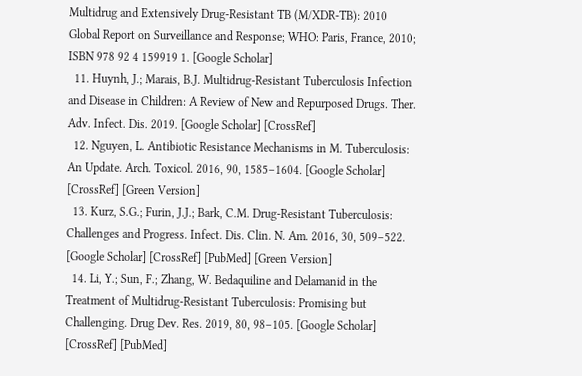Multidrug and Extensively Drug-Resistant TB (M/XDR-TB): 2010 Global Report on Surveillance and Response; WHO: Paris, France, 2010; ISBN 978 92 4 159919 1. [Google Scholar]
  11. Huynh, J.; Marais, B.J. Multidrug-Resistant Tuberculosis Infection and Disease in Children: A Review of New and Repurposed Drugs. Ther. Adv. Infect. Dis. 2019. [Google Scholar] [CrossRef]
  12. Nguyen, L. Antibiotic Resistance Mechanisms in M. Tuberculosis: An Update. Arch. Toxicol. 2016, 90, 1585–1604. [Google Scholar] [CrossRef] [Green Version]
  13. Kurz, S.G.; Furin, J.J.; Bark, C.M. Drug-Resistant Tuberculosis: Challenges and Progress. Infect. Dis. Clin. N. Am. 2016, 30, 509–522. [Google Scholar] [CrossRef] [PubMed] [Green Version]
  14. Li, Y.; Sun, F.; Zhang, W. Bedaquiline and Delamanid in the Treatment of Multidrug-Resistant Tuberculosis: Promising but Challenging. Drug Dev. Res. 2019, 80, 98–105. [Google Scholar] [CrossRef] [PubMed]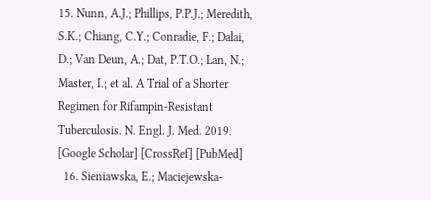15. Nunn, A.J.; Phillips, P.P.J.; Meredith, S.K.; Chiang, C.Y.; Conradie, F.; Dalai, D.; Van Deun, A.; Dat, P.T.O.; Lan, N.; Master, I.; et al. A Trial of a Shorter Regimen for Rifampin-Resistant Tuberculosis. N. Engl. J. Med. 2019. [Google Scholar] [CrossRef] [PubMed]
  16. Sieniawska, E.; Maciejewska-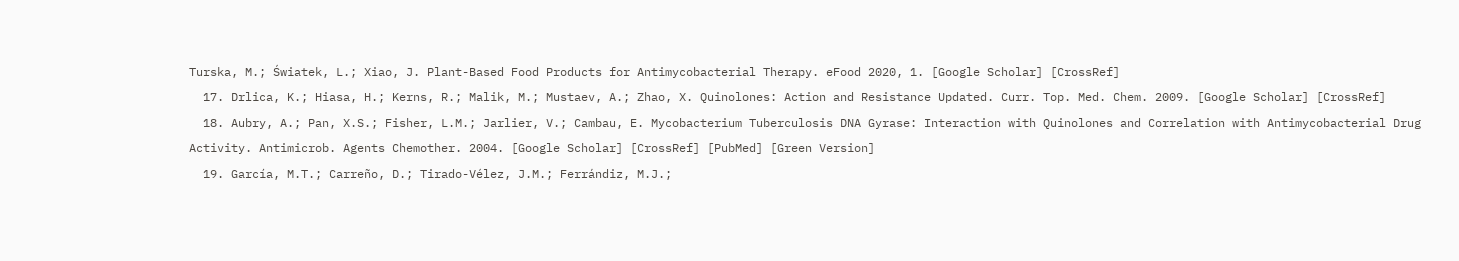Turska, M.; Światek, L.; Xiao, J. Plant-Based Food Products for Antimycobacterial Therapy. eFood 2020, 1. [Google Scholar] [CrossRef]
  17. Drlica, K.; Hiasa, H.; Kerns, R.; Malik, M.; Mustaev, A.; Zhao, X. Quinolones: Action and Resistance Updated. Curr. Top. Med. Chem. 2009. [Google Scholar] [CrossRef]
  18. Aubry, A.; Pan, X.S.; Fisher, L.M.; Jarlier, V.; Cambau, E. Mycobacterium Tuberculosis DNA Gyrase: Interaction with Quinolones and Correlation with Antimycobacterial Drug Activity. Antimicrob. Agents Chemother. 2004. [Google Scholar] [CrossRef] [PubMed] [Green Version]
  19. García, M.T.; Carreño, D.; Tirado-Vélez, J.M.; Ferrándiz, M.J.;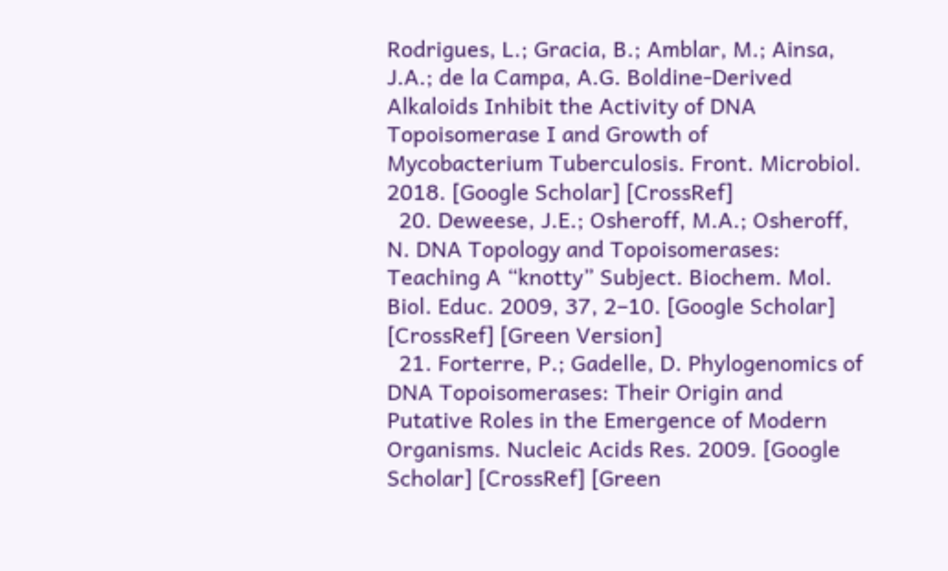Rodrigues, L.; Gracia, B.; Amblar, M.; Ainsa, J.A.; de la Campa, A.G. Boldine-Derived Alkaloids Inhibit the Activity of DNA Topoisomerase I and Growth of Mycobacterium Tuberculosis. Front. Microbiol. 2018. [Google Scholar] [CrossRef]
  20. Deweese, J.E.; Osheroff, M.A.; Osheroff, N. DNA Topology and Topoisomerases: Teaching A “knotty” Subject. Biochem. Mol. Biol. Educ. 2009, 37, 2–10. [Google Scholar] [CrossRef] [Green Version]
  21. Forterre, P.; Gadelle, D. Phylogenomics of DNA Topoisomerases: Their Origin and Putative Roles in the Emergence of Modern Organisms. Nucleic Acids Res. 2009. [Google Scholar] [CrossRef] [Green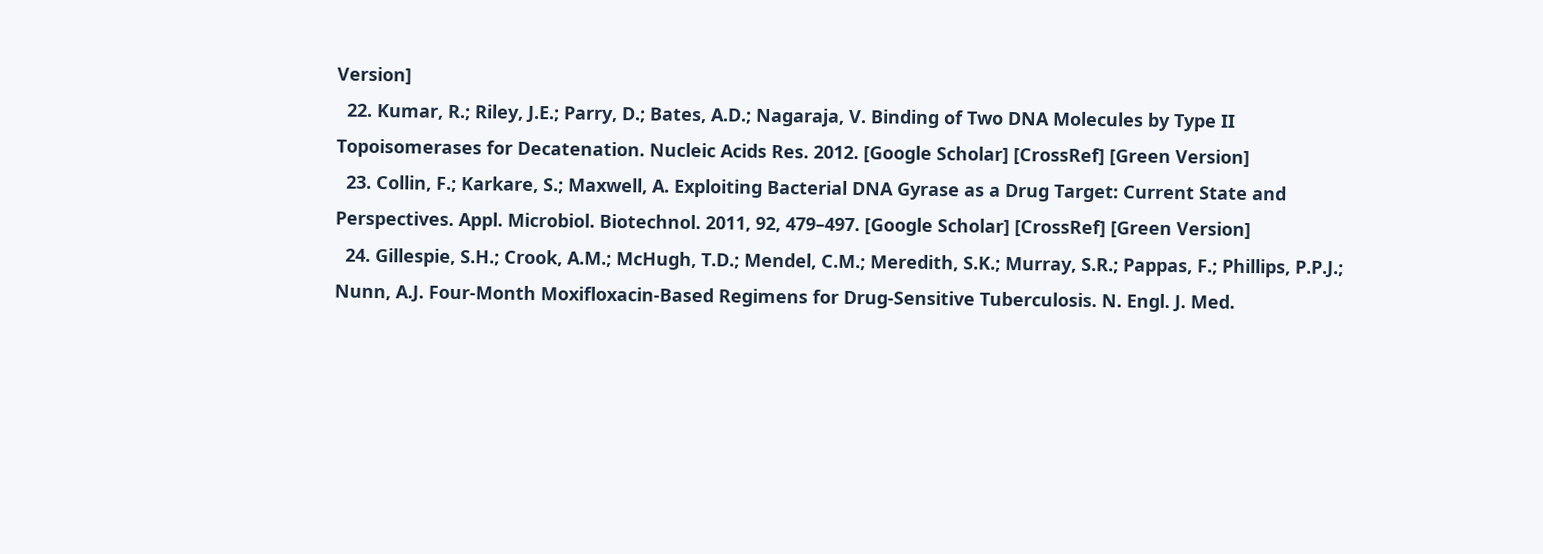Version]
  22. Kumar, R.; Riley, J.E.; Parry, D.; Bates, A.D.; Nagaraja, V. Binding of Two DNA Molecules by Type II Topoisomerases for Decatenation. Nucleic Acids Res. 2012. [Google Scholar] [CrossRef] [Green Version]
  23. Collin, F.; Karkare, S.; Maxwell, A. Exploiting Bacterial DNA Gyrase as a Drug Target: Current State and Perspectives. Appl. Microbiol. Biotechnol. 2011, 92, 479–497. [Google Scholar] [CrossRef] [Green Version]
  24. Gillespie, S.H.; Crook, A.M.; McHugh, T.D.; Mendel, C.M.; Meredith, S.K.; Murray, S.R.; Pappas, F.; Phillips, P.P.J.; Nunn, A.J. Four-Month Moxifloxacin-Based Regimens for Drug-Sensitive Tuberculosis. N. Engl. J. Med.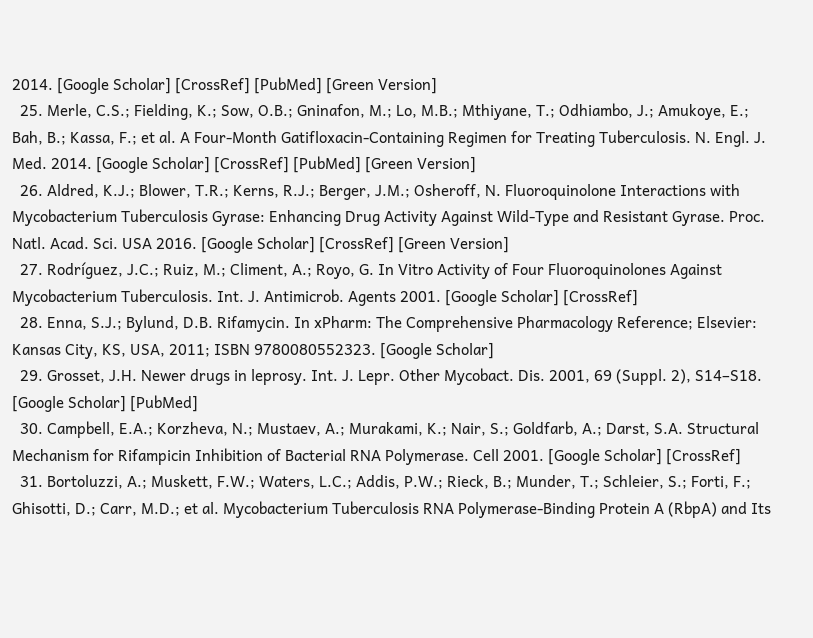2014. [Google Scholar] [CrossRef] [PubMed] [Green Version]
  25. Merle, C.S.; Fielding, K.; Sow, O.B.; Gninafon, M.; Lo, M.B.; Mthiyane, T.; Odhiambo, J.; Amukoye, E.; Bah, B.; Kassa, F.; et al. A Four-Month Gatifloxacin-Containing Regimen for Treating Tuberculosis. N. Engl. J. Med. 2014. [Google Scholar] [CrossRef] [PubMed] [Green Version]
  26. Aldred, K.J.; Blower, T.R.; Kerns, R.J.; Berger, J.M.; Osheroff, N. Fluoroquinolone Interactions with Mycobacterium Tuberculosis Gyrase: Enhancing Drug Activity Against Wild-Type and Resistant Gyrase. Proc. Natl. Acad. Sci. USA 2016. [Google Scholar] [CrossRef] [Green Version]
  27. Rodríguez, J.C.; Ruiz, M.; Climent, A.; Royo, G. In Vitro Activity of Four Fluoroquinolones Against Mycobacterium Tuberculosis. Int. J. Antimicrob. Agents 2001. [Google Scholar] [CrossRef]
  28. Enna, S.J.; Bylund, D.B. Rifamycin. In xPharm: The Comprehensive Pharmacology Reference; Elsevier: Kansas City, KS, USA, 2011; ISBN 9780080552323. [Google Scholar]
  29. Grosset, J.H. Newer drugs in leprosy. Int. J. Lepr. Other Mycobact. Dis. 2001, 69 (Suppl. 2), S14–S18. [Google Scholar] [PubMed]
  30. Campbell, E.A.; Korzheva, N.; Mustaev, A.; Murakami, K.; Nair, S.; Goldfarb, A.; Darst, S.A. Structural Mechanism for Rifampicin Inhibition of Bacterial RNA Polymerase. Cell 2001. [Google Scholar] [CrossRef]
  31. Bortoluzzi, A.; Muskett, F.W.; Waters, L.C.; Addis, P.W.; Rieck, B.; Munder, T.; Schleier, S.; Forti, F.; Ghisotti, D.; Carr, M.D.; et al. Mycobacterium Tuberculosis RNA Polymerase-Binding Protein A (RbpA) and Its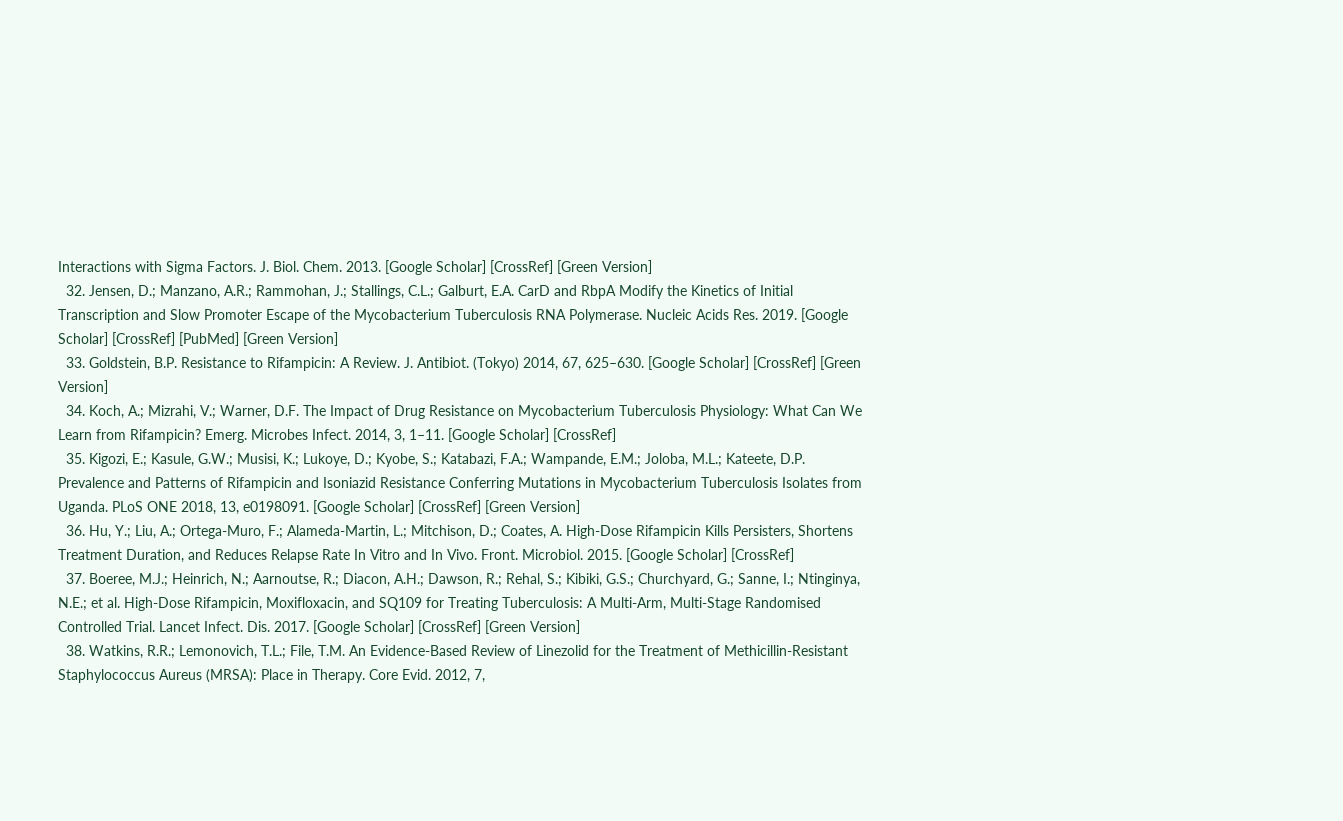Interactions with Sigma Factors. J. Biol. Chem. 2013. [Google Scholar] [CrossRef] [Green Version]
  32. Jensen, D.; Manzano, A.R.; Rammohan, J.; Stallings, C.L.; Galburt, E.A. CarD and RbpA Modify the Kinetics of Initial Transcription and Slow Promoter Escape of the Mycobacterium Tuberculosis RNA Polymerase. Nucleic Acids Res. 2019. [Google Scholar] [CrossRef] [PubMed] [Green Version]
  33. Goldstein, B.P. Resistance to Rifampicin: A Review. J. Antibiot. (Tokyo) 2014, 67, 625–630. [Google Scholar] [CrossRef] [Green Version]
  34. Koch, A.; Mizrahi, V.; Warner, D.F. The Impact of Drug Resistance on Mycobacterium Tuberculosis Physiology: What Can We Learn from Rifampicin? Emerg. Microbes Infect. 2014, 3, 1–11. [Google Scholar] [CrossRef]
  35. Kigozi, E.; Kasule, G.W.; Musisi, K.; Lukoye, D.; Kyobe, S.; Katabazi, F.A.; Wampande, E.M.; Joloba, M.L.; Kateete, D.P. Prevalence and Patterns of Rifampicin and Isoniazid Resistance Conferring Mutations in Mycobacterium Tuberculosis Isolates from Uganda. PLoS ONE 2018, 13, e0198091. [Google Scholar] [CrossRef] [Green Version]
  36. Hu, Y.; Liu, A.; Ortega-Muro, F.; Alameda-Martin, L.; Mitchison, D.; Coates, A. High-Dose Rifampicin Kills Persisters, Shortens Treatment Duration, and Reduces Relapse Rate In Vitro and In Vivo. Front. Microbiol. 2015. [Google Scholar] [CrossRef]
  37. Boeree, M.J.; Heinrich, N.; Aarnoutse, R.; Diacon, A.H.; Dawson, R.; Rehal, S.; Kibiki, G.S.; Churchyard, G.; Sanne, I.; Ntinginya, N.E.; et al. High-Dose Rifampicin, Moxifloxacin, and SQ109 for Treating Tuberculosis: A Multi-Arm, Multi-Stage Randomised Controlled Trial. Lancet Infect. Dis. 2017. [Google Scholar] [CrossRef] [Green Version]
  38. Watkins, R.R.; Lemonovich, T.L.; File, T.M. An Evidence-Based Review of Linezolid for the Treatment of Methicillin-Resistant Staphylococcus Aureus (MRSA): Place in Therapy. Core Evid. 2012, 7,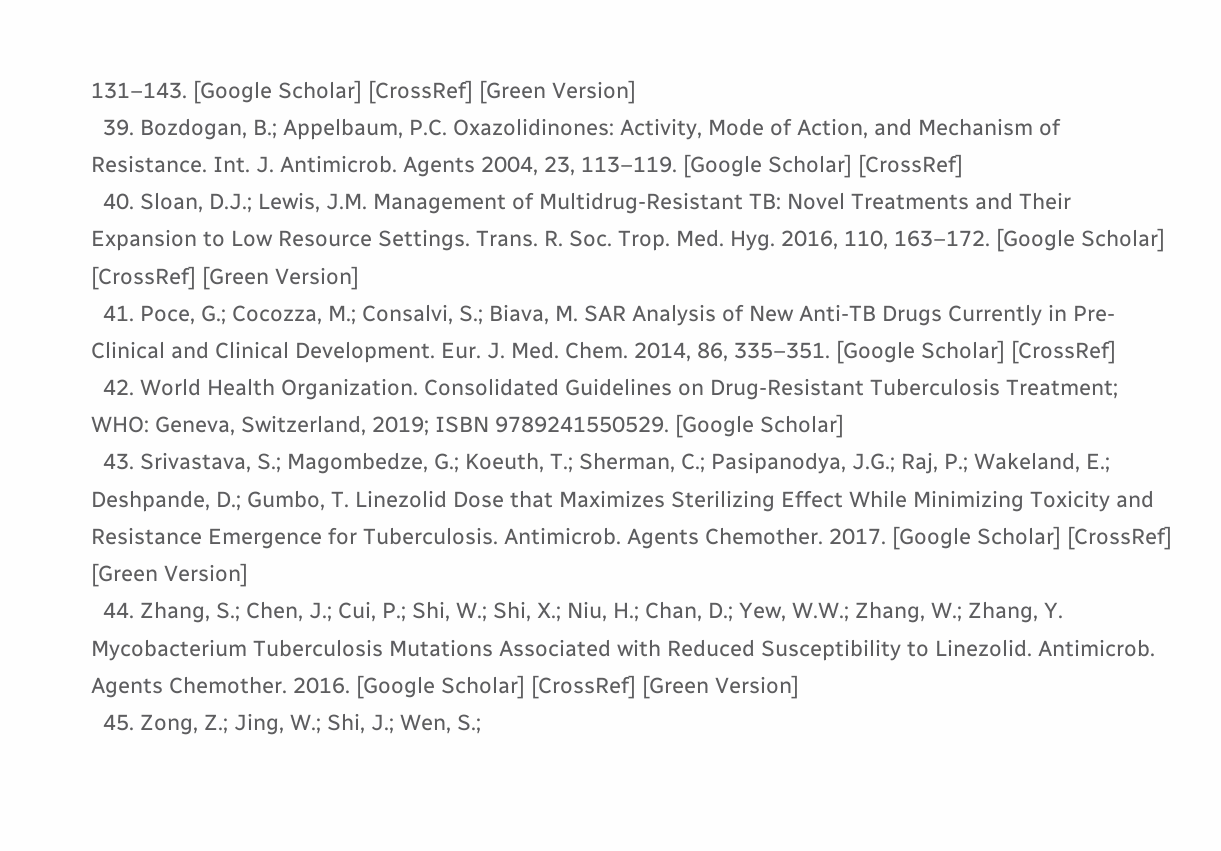131–143. [Google Scholar] [CrossRef] [Green Version]
  39. Bozdogan, B.; Appelbaum, P.C. Oxazolidinones: Activity, Mode of Action, and Mechanism of Resistance. Int. J. Antimicrob. Agents 2004, 23, 113–119. [Google Scholar] [CrossRef]
  40. Sloan, D.J.; Lewis, J.M. Management of Multidrug-Resistant TB: Novel Treatments and Their Expansion to Low Resource Settings. Trans. R. Soc. Trop. Med. Hyg. 2016, 110, 163–172. [Google Scholar] [CrossRef] [Green Version]
  41. Poce, G.; Cocozza, M.; Consalvi, S.; Biava, M. SAR Analysis of New Anti-TB Drugs Currently in Pre-Clinical and Clinical Development. Eur. J. Med. Chem. 2014, 86, 335–351. [Google Scholar] [CrossRef]
  42. World Health Organization. Consolidated Guidelines on Drug-Resistant Tuberculosis Treatment; WHO: Geneva, Switzerland, 2019; ISBN 9789241550529. [Google Scholar]
  43. Srivastava, S.; Magombedze, G.; Koeuth, T.; Sherman, C.; Pasipanodya, J.G.; Raj, P.; Wakeland, E.; Deshpande, D.; Gumbo, T. Linezolid Dose that Maximizes Sterilizing Effect While Minimizing Toxicity and Resistance Emergence for Tuberculosis. Antimicrob. Agents Chemother. 2017. [Google Scholar] [CrossRef] [Green Version]
  44. Zhang, S.; Chen, J.; Cui, P.; Shi, W.; Shi, X.; Niu, H.; Chan, D.; Yew, W.W.; Zhang, W.; Zhang, Y. Mycobacterium Tuberculosis Mutations Associated with Reduced Susceptibility to Linezolid. Antimicrob. Agents Chemother. 2016. [Google Scholar] [CrossRef] [Green Version]
  45. Zong, Z.; Jing, W.; Shi, J.; Wen, S.;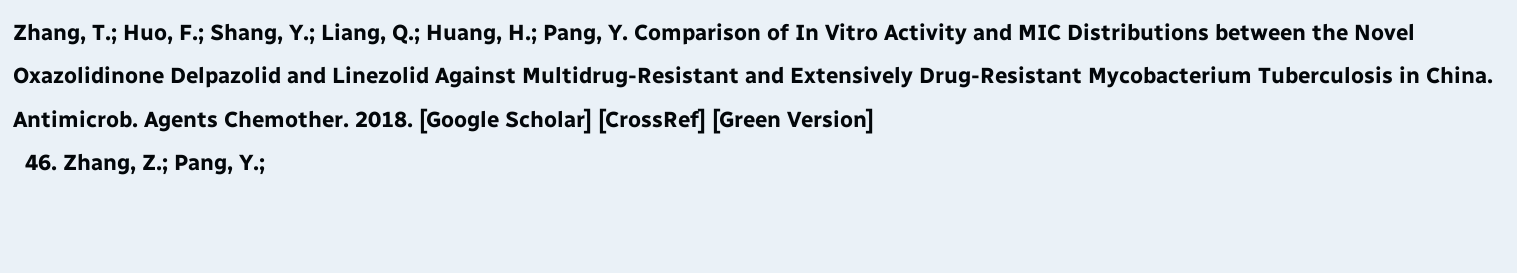Zhang, T.; Huo, F.; Shang, Y.; Liang, Q.; Huang, H.; Pang, Y. Comparison of In Vitro Activity and MIC Distributions between the Novel Oxazolidinone Delpazolid and Linezolid Against Multidrug-Resistant and Extensively Drug-Resistant Mycobacterium Tuberculosis in China. Antimicrob. Agents Chemother. 2018. [Google Scholar] [CrossRef] [Green Version]
  46. Zhang, Z.; Pang, Y.;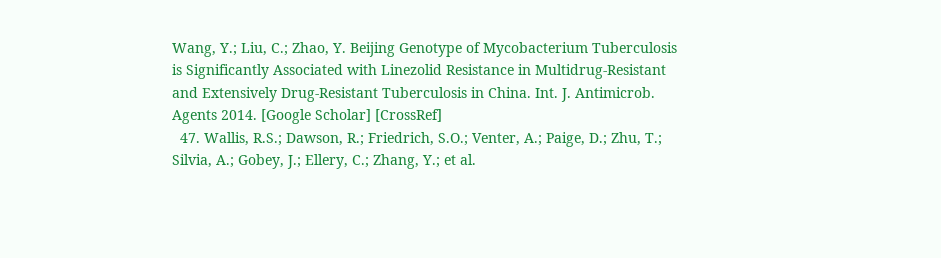Wang, Y.; Liu, C.; Zhao, Y. Beijing Genotype of Mycobacterium Tuberculosis is Significantly Associated with Linezolid Resistance in Multidrug-Resistant and Extensively Drug-Resistant Tuberculosis in China. Int. J. Antimicrob. Agents 2014. [Google Scholar] [CrossRef]
  47. Wallis, R.S.; Dawson, R.; Friedrich, S.O.; Venter, A.; Paige, D.; Zhu, T.; Silvia, A.; Gobey, J.; Ellery, C.; Zhang, Y.; et al.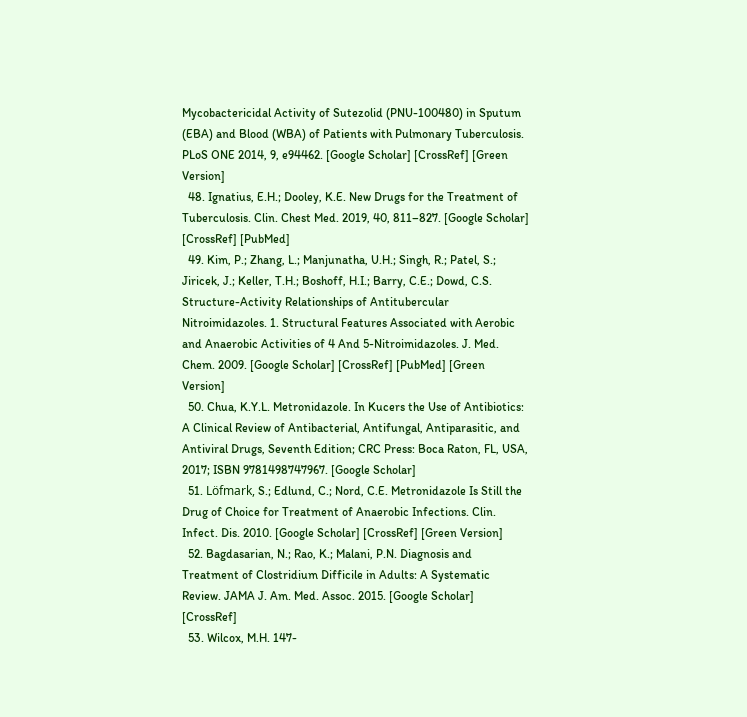Mycobactericidal Activity of Sutezolid (PNU-100480) in Sputum (EBA) and Blood (WBA) of Patients with Pulmonary Tuberculosis. PLoS ONE 2014, 9, e94462. [Google Scholar] [CrossRef] [Green Version]
  48. Ignatius, E.H.; Dooley, K.E. New Drugs for the Treatment of Tuberculosis. Clin. Chest Med. 2019, 40, 811–827. [Google Scholar] [CrossRef] [PubMed]
  49. Kim, P.; Zhang, L.; Manjunatha, U.H.; Singh, R.; Patel, S.; Jiricek, J.; Keller, T.H.; Boshoff, H.I.; Barry, C.E.; Dowd, C.S. Structure-Activity Relationships of Antitubercular Nitroimidazoles. 1. Structural Features Associated with Aerobic and Anaerobic Activities of 4 And 5-Nitroimidazoles. J. Med. Chem. 2009. [Google Scholar] [CrossRef] [PubMed] [Green Version]
  50. Chua, K.Y.L. Metronidazole. In Kucers the Use of Antibiotics: A Clinical Review of Antibacterial, Antifungal, Antiparasitic, and Antiviral Drugs, Seventh Edition; CRC Press: Boca Raton, FL, USA, 2017; ISBN 9781498747967. [Google Scholar]
  51. Löfmark, S.; Edlund, C.; Nord, C.E. Metronidazole Is Still the Drug of Choice for Treatment of Anaerobic Infections. Clin. Infect. Dis. 2010. [Google Scholar] [CrossRef] [Green Version]
  52. Bagdasarian, N.; Rao, K.; Malani, P.N. Diagnosis and Treatment of Clostridium Difficile in Adults: A Systematic Review. JAMA J. Am. Med. Assoc. 2015. [Google Scholar] [CrossRef]
  53. Wilcox, M.H. 147-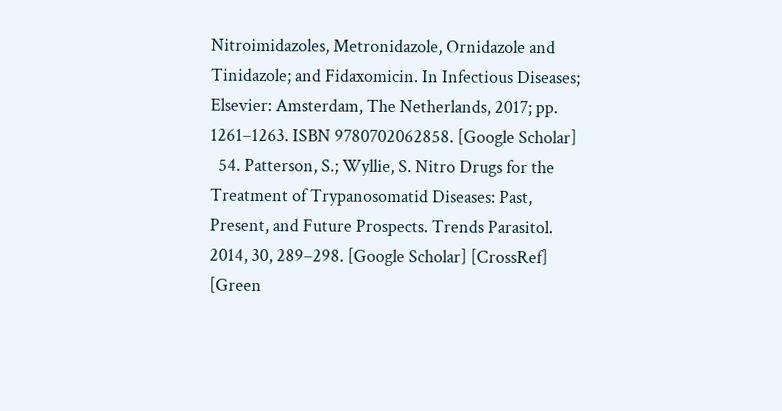Nitroimidazoles, Metronidazole, Ornidazole and Tinidazole; and Fidaxomicin. In Infectious Diseases; Elsevier: Amsterdam, The Netherlands, 2017; pp. 1261–1263. ISBN 9780702062858. [Google Scholar]
  54. Patterson, S.; Wyllie, S. Nitro Drugs for the Treatment of Trypanosomatid Diseases: Past, Present, and Future Prospects. Trends Parasitol. 2014, 30, 289–298. [Google Scholar] [CrossRef] [Green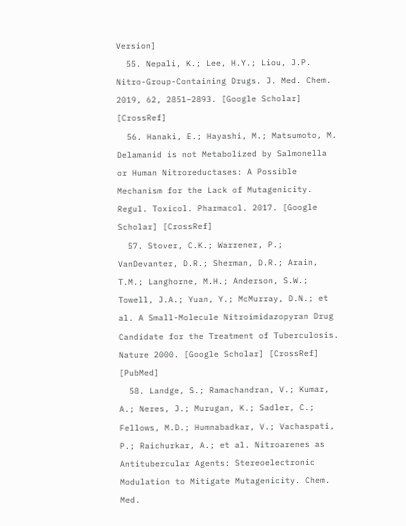Version]
  55. Nepali, K.; Lee, H.Y.; Liou, J.P. Nitro-Group-Containing Drugs. J. Med. Chem. 2019, 62, 2851–2893. [Google Scholar] [CrossRef]
  56. Hanaki, E.; Hayashi, M.; Matsumoto, M. Delamanid is not Metabolized by Salmonella or Human Nitroreductases: A Possible Mechanism for the Lack of Mutagenicity. Regul. Toxicol. Pharmacol. 2017. [Google Scholar] [CrossRef]
  57. Stover, C.K.; Warrener, P.; VanDevanter, D.R.; Sherman, D.R.; Arain, T.M.; Langhorne, M.H.; Anderson, S.W.; Towell, J.A.; Yuan, Y.; McMurray, D.N.; et al. A Small-Molecule Nitroimidazopyran Drug Candidate for the Treatment of Tuberculosis. Nature 2000. [Google Scholar] [CrossRef] [PubMed]
  58. Landge, S.; Ramachandran, V.; Kumar, A.; Neres, J.; Murugan, K.; Sadler, C.; Fellows, M.D.; Humnabadkar, V.; Vachaspati, P.; Raichurkar, A.; et al. Nitroarenes as Antitubercular Agents: Stereoelectronic Modulation to Mitigate Mutagenicity. Chem. Med.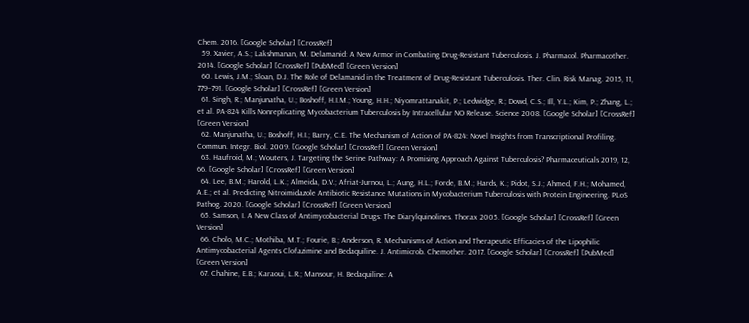Chem. 2016. [Google Scholar] [CrossRef]
  59. Xavier, A.S.; Lakshmanan, M. Delamanid: A New Armor in Combating Drug-Resistant Tuberculosis. J. Pharmacol. Pharmacother. 2014. [Google Scholar] [CrossRef] [PubMed] [Green Version]
  60. Lewis, J.M.; Sloan, D.J. The Role of Delamanid in the Treatment of Drug-Resistant Tuberculosis. Ther. Clin. Risk Manag. 2015, 11, 779–791. [Google Scholar] [CrossRef] [Green Version]
  61. Singh, R.; Manjunatha, U.; Boshoff, H.I.M.; Young, H.H.; Niyomrattanakit, P.; Ledwidge, R.; Dowd, C.S.; Ill, Y.L.; Kim, P.; Zhang, L.; et al. PA-824 Kills Nonreplicating Mycobacterium Tuberculosis by Intracellular NO Release. Science 2008. [Google Scholar] [CrossRef] [Green Version]
  62. Manjunatha, U.; Boshoff, H.I.; Barry, C.E. The Mechanism of Action of PA-824: Novel Insights from Transcriptional Profiling. Commun. Integr. Biol. 2009. [Google Scholar] [CrossRef] [Green Version]
  63. Haufroid, M.; Wouters, J. Targeting the Serine Pathway: A Promising Approach Against Tuberculosis? Pharmaceuticals 2019, 12, 66. [Google Scholar] [CrossRef] [Green Version]
  64. Lee, B.M.; Harold, L.K.; Almeida, D.V.; Afriat-Jurnou, L.; Aung, H.L.; Forde, B.M.; Hards, K.; Pidot, S.J.; Ahmed, F.H.; Mohamed, A.E.; et al. Predicting Nitroimidazole Antibiotic Resistance Mutations in Mycobacterium Tuberculosis with Protein Engineering. PLoS Pathog. 2020. [Google Scholar] [CrossRef] [Green Version]
  65. Samson, I. A New Class of Antimycobacterial Drugs: The Diarylquinolines. Thorax 2005. [Google Scholar] [CrossRef] [Green Version]
  66. Cholo, M.C.; Mothiba, M.T.; Fourie, B.; Anderson, R. Mechanisms of Action and Therapeutic Efficacies of the Lipophilic Antimycobacterial Agents Clofazimine and Bedaquiline. J. Antimicrob. Chemother. 2017. [Google Scholar] [CrossRef] [PubMed] [Green Version]
  67. Chahine, E.B.; Karaoui, L.R.; Mansour, H. Bedaquiline: A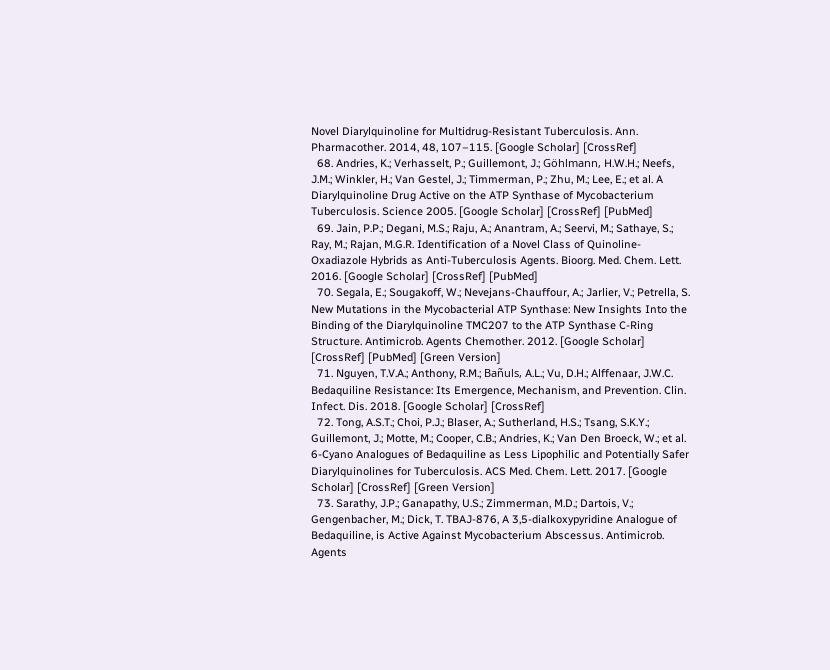Novel Diarylquinoline for Multidrug-Resistant Tuberculosis. Ann. Pharmacother. 2014, 48, 107–115. [Google Scholar] [CrossRef]
  68. Andries, K.; Verhasselt, P.; Guillemont, J.; Göhlmann, H.W.H.; Neefs, J.M.; Winkler, H.; Van Gestel, J.; Timmerman, P.; Zhu, M.; Lee, E.; et al. A Diarylquinoline Drug Active on the ATP Synthase of Mycobacterium Tuberculosis. Science 2005. [Google Scholar] [CrossRef] [PubMed]
  69. Jain, P.P.; Degani, M.S.; Raju, A.; Anantram, A.; Seervi, M.; Sathaye, S.; Ray, M.; Rajan, M.G.R. Identification of a Novel Class of Quinoline-Oxadiazole Hybrids as Anti-Tuberculosis Agents. Bioorg. Med. Chem. Lett. 2016. [Google Scholar] [CrossRef] [PubMed]
  70. Segala, E.; Sougakoff, W.; Nevejans-Chauffour, A.; Jarlier, V.; Petrella, S. New Mutations in the Mycobacterial ATP Synthase: New Insights Into the Binding of the Diarylquinoline TMC207 to the ATP Synthase C-Ring Structure. Antimicrob. Agents Chemother. 2012. [Google Scholar] [CrossRef] [PubMed] [Green Version]
  71. Nguyen, T.V.A.; Anthony, R.M.; Bañuls, A.L.; Vu, D.H.; Alffenaar, J.W.C. Bedaquiline Resistance: Its Emergence, Mechanism, and Prevention. Clin. Infect. Dis. 2018. [Google Scholar] [CrossRef]
  72. Tong, A.S.T.; Choi, P.J.; Blaser, A.; Sutherland, H.S.; Tsang, S.K.Y.; Guillemont, J.; Motte, M.; Cooper, C.B.; Andries, K.; Van Den Broeck, W.; et al. 6-Cyano Analogues of Bedaquiline as Less Lipophilic and Potentially Safer Diarylquinolines for Tuberculosis. ACS Med. Chem. Lett. 2017. [Google Scholar] [CrossRef] [Green Version]
  73. Sarathy, J.P.; Ganapathy, U.S.; Zimmerman, M.D.; Dartois, V.; Gengenbacher, M.; Dick, T. TBAJ-876, A 3,5-dialkoxypyridine Analogue of Bedaquiline, is Active Against Mycobacterium Abscessus. Antimicrob. Agents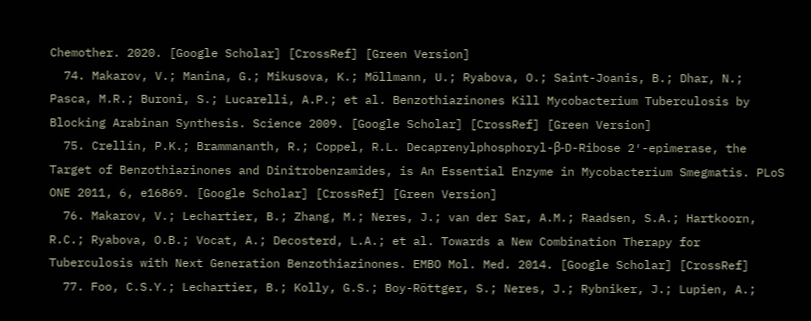Chemother. 2020. [Google Scholar] [CrossRef] [Green Version]
  74. Makarov, V.; Manina, G.; Mikusova, K.; Möllmann, U.; Ryabova, O.; Saint-Joanis, B.; Dhar, N.; Pasca, M.R.; Buroni, S.; Lucarelli, A.P.; et al. Benzothiazinones Kill Mycobacterium Tuberculosis by Blocking Arabinan Synthesis. Science 2009. [Google Scholar] [CrossRef] [Green Version]
  75. Crellin, P.K.; Brammananth, R.; Coppel, R.L. Decaprenylphosphoryl-β-D-Ribose 2′-epimerase, the Target of Benzothiazinones and Dinitrobenzamides, is An Essential Enzyme in Mycobacterium Smegmatis. PLoS ONE 2011, 6, e16869. [Google Scholar] [CrossRef] [Green Version]
  76. Makarov, V.; Lechartier, B.; Zhang, M.; Neres, J.; van der Sar, A.M.; Raadsen, S.A.; Hartkoorn, R.C.; Ryabova, O.B.; Vocat, A.; Decosterd, L.A.; et al. Towards a New Combination Therapy for Tuberculosis with Next Generation Benzothiazinones. EMBO Mol. Med. 2014. [Google Scholar] [CrossRef]
  77. Foo, C.S.Y.; Lechartier, B.; Kolly, G.S.; Boy-Röttger, S.; Neres, J.; Rybniker, J.; Lupien, A.;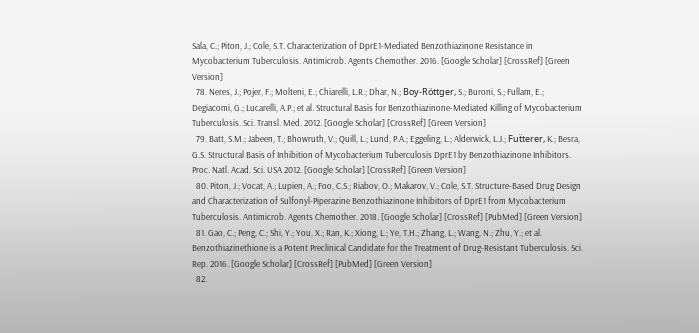Sala, C.; Piton, J.; Cole, S.T. Characterization of DprE1-Mediated Benzothiazinone Resistance in Mycobacterium Tuberculosis. Antimicrob. Agents Chemother. 2016. [Google Scholar] [CrossRef] [Green Version]
  78. Neres, J.; Pojer, F.; Molteni, E.; Chiarelli, L.R.; Dhar, N.; Boy-Röttger, S.; Buroni, S.; Fullam, E.; Degiacomi, G.; Lucarelli, A.P.; et al. Structural Basis for Benzothiazinone-Mediated Killing of Mycobacterium Tuberculosis. Sci. Transl. Med. 2012. [Google Scholar] [CrossRef] [Green Version]
  79. Batt, S.M.; Jabeen, T.; Bhowruth, V.; Quill, L.; Lund, P.A.; Eggeling, L.; Alderwick, L.J.; Fuẗterer, K.; Besra, G.S. Structural Basis of Inhibition of Mycobacterium Tuberculosis DprE1 by Benzothiazinone Inhibitors. Proc. Natl. Acad. Sci. USA 2012. [Google Scholar] [CrossRef] [Green Version]
  80. Piton, J.; Vocat, A.; Lupien, A.; Foo, C.S.; Riabov, O.; Makarov, V.; Cole, S.T. Structure-Based Drug Design and Characterization of Sulfonyl-Piperazine Benzothiazinone Inhibitors of DprE1 from Mycobacterium Tuberculosis. Antimicrob. Agents Chemother. 2018. [Google Scholar] [CrossRef] [PubMed] [Green Version]
  81. Gao, C.; Peng, C.; Shi, Y.; You, X.; Ran, K.; Xiong, L.; Ye, T.H.; Zhang, L.; Wang, N.; Zhu, Y.; et al. Benzothiazinethione is a Potent Preclinical Candidate for the Treatment of Drug-Resistant Tuberculosis. Sci. Rep. 2016. [Google Scholar] [CrossRef] [PubMed] [Green Version]
  82.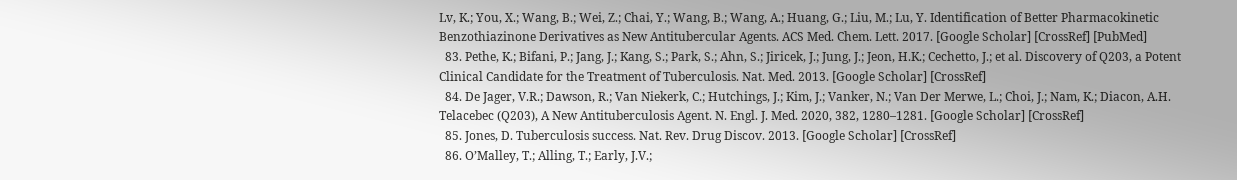Lv, K.; You, X.; Wang, B.; Wei, Z.; Chai, Y.; Wang, B.; Wang, A.; Huang, G.; Liu, M.; Lu, Y. Identification of Better Pharmacokinetic Benzothiazinone Derivatives as New Antitubercular Agents. ACS Med. Chem. Lett. 2017. [Google Scholar] [CrossRef] [PubMed]
  83. Pethe, K.; Bifani, P.; Jang, J.; Kang, S.; Park, S.; Ahn, S.; Jiricek, J.; Jung, J.; Jeon, H.K.; Cechetto, J.; et al. Discovery of Q203, a Potent Clinical Candidate for the Treatment of Tuberculosis. Nat. Med. 2013. [Google Scholar] [CrossRef]
  84. De Jager, V.R.; Dawson, R.; Van Niekerk, C.; Hutchings, J.; Kim, J.; Vanker, N.; Van Der Merwe, L.; Choi, J.; Nam, K.; Diacon, A.H. Telacebec (Q203), A New Antituberculosis Agent. N. Engl. J. Med. 2020, 382, 1280–1281. [Google Scholar] [CrossRef]
  85. Jones, D. Tuberculosis success. Nat. Rev. Drug Discov. 2013. [Google Scholar] [CrossRef]
  86. O’Malley, T.; Alling, T.; Early, J.V.;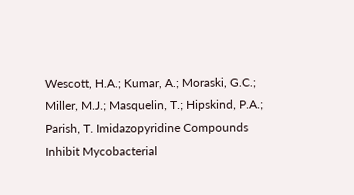Wescott, H.A.; Kumar, A.; Moraski, G.C.; Miller, M.J.; Masquelin, T.; Hipskind, P.A.; Parish, T. Imidazopyridine Compounds Inhibit Mycobacterial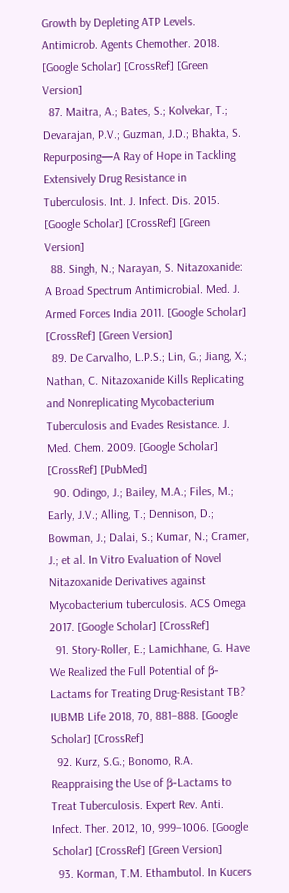Growth by Depleting ATP Levels. Antimicrob. Agents Chemother. 2018. [Google Scholar] [CrossRef] [Green Version]
  87. Maitra, A.; Bates, S.; Kolvekar, T.; Devarajan, P.V.; Guzman, J.D.; Bhakta, S. Repurposing—A Ray of Hope in Tackling Extensively Drug Resistance in Tuberculosis. Int. J. Infect. Dis. 2015. [Google Scholar] [CrossRef] [Green Version]
  88. Singh, N.; Narayan, S. Nitazoxanide: A Broad Spectrum Antimicrobial. Med. J. Armed Forces India 2011. [Google Scholar] [CrossRef] [Green Version]
  89. De Carvalho, L.P.S.; Lin, G.; Jiang, X.; Nathan, C. Nitazoxanide Kills Replicating and Nonreplicating Mycobacterium Tuberculosis and Evades Resistance. J. Med. Chem. 2009. [Google Scholar] [CrossRef] [PubMed]
  90. Odingo, J.; Bailey, M.A.; Files, M.; Early, J.V.; Alling, T.; Dennison, D.; Bowman, J.; Dalai, S.; Kumar, N.; Cramer, J.; et al. In Vitro Evaluation of Novel Nitazoxanide Derivatives against Mycobacterium tuberculosis. ACS Omega 2017. [Google Scholar] [CrossRef]
  91. Story-Roller, E.; Lamichhane, G. Have We Realized the Full Potential of β-Lactams for Treating Drug-Resistant TB? IUBMB Life 2018, 70, 881–888. [Google Scholar] [CrossRef]
  92. Kurz, S.G.; Bonomo, R.A. Reappraising the Use of β-Lactams to Treat Tuberculosis. Expert Rev. Anti. Infect. Ther. 2012, 10, 999–1006. [Google Scholar] [CrossRef] [Green Version]
  93. Korman, T.M. Ethambutol. In Kucers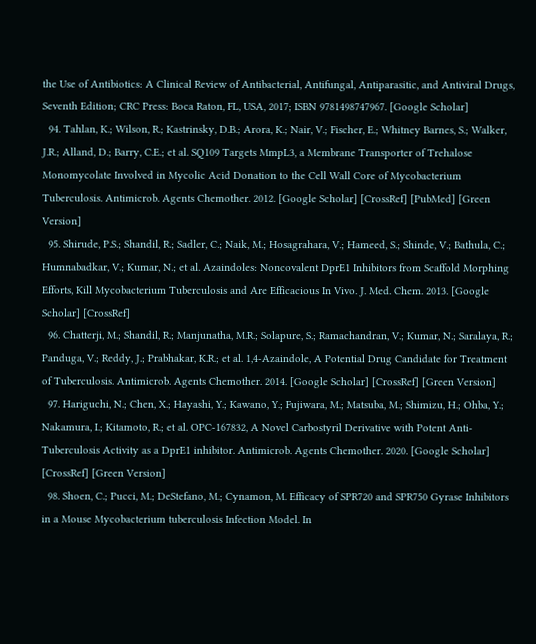the Use of Antibiotics: A Clinical Review of Antibacterial, Antifungal, Antiparasitic, and Antiviral Drugs, Seventh Edition; CRC Press: Boca Raton, FL, USA, 2017; ISBN 9781498747967. [Google Scholar]
  94. Tahlan, K.; Wilson, R.; Kastrinsky, D.B.; Arora, K.; Nair, V.; Fischer, E.; Whitney Barnes, S.; Walker, J.R.; Alland, D.; Barry, C.E.; et al. SQ109 Targets MmpL3, a Membrane Transporter of Trehalose Monomycolate Involved in Mycolic Acid Donation to the Cell Wall Core of Mycobacterium Tuberculosis. Antimicrob. Agents Chemother. 2012. [Google Scholar] [CrossRef] [PubMed] [Green Version]
  95. Shirude, P.S.; Shandil, R.; Sadler, C.; Naik, M.; Hosagrahara, V.; Hameed, S.; Shinde, V.; Bathula, C.; Humnabadkar, V.; Kumar, N.; et al. Azaindoles: Noncovalent DprE1 Inhibitors from Scaffold Morphing Efforts, Kill Mycobacterium Tuberculosis and Are Efficacious In Vivo. J. Med. Chem. 2013. [Google Scholar] [CrossRef]
  96. Chatterji, M.; Shandil, R.; Manjunatha, M.R.; Solapure, S.; Ramachandran, V.; Kumar, N.; Saralaya, R.; Panduga, V.; Reddy, J.; Prabhakar, K.R.; et al. 1,4-Azaindole, A Potential Drug Candidate for Treatment of Tuberculosis. Antimicrob. Agents Chemother. 2014. [Google Scholar] [CrossRef] [Green Version]
  97. Hariguchi, N.; Chen, X.; Hayashi, Y.; Kawano, Y.; Fujiwara, M.; Matsuba, M.; Shimizu, H.; Ohba, Y.; Nakamura, I.; Kitamoto, R.; et al. OPC-167832, A Novel Carbostyril Derivative with Potent Anti-Tuberculosis Activity as a DprE1 inhibitor. Antimicrob. Agents Chemother. 2020. [Google Scholar] [CrossRef] [Green Version]
  98. Shoen, C.; Pucci, M.; DeStefano, M.; Cynamon, M. Efficacy of SPR720 and SPR750 Gyrase Inhibitors in a Mouse Mycobacterium tuberculosis Infection Model. In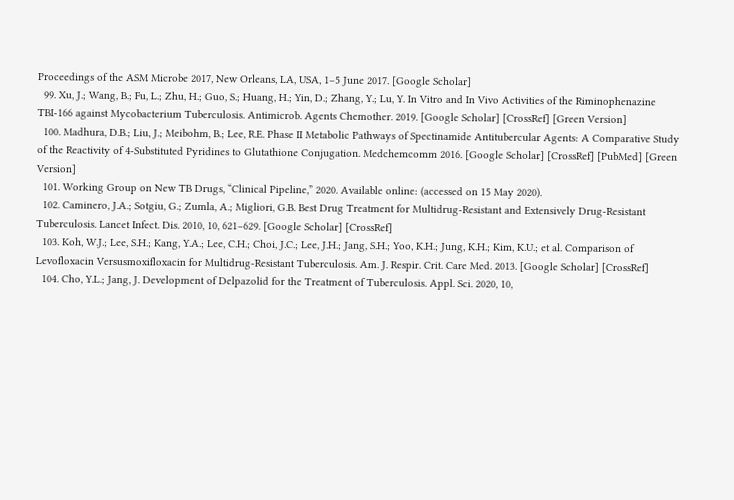Proceedings of the ASM Microbe 2017, New Orleans, LA, USA, 1–5 June 2017. [Google Scholar]
  99. Xu, J.; Wang, B.; Fu, L.; Zhu, H.; Guo, S.; Huang, H.; Yin, D.; Zhang, Y.; Lu, Y. In Vitro and In Vivo Activities of the Riminophenazine TBI-166 against Mycobacterium Tuberculosis. Antimicrob. Agents Chemother. 2019. [Google Scholar] [CrossRef] [Green Version]
  100. Madhura, D.B.; Liu, J.; Meibohm, B.; Lee, R.E. Phase II Metabolic Pathways of Spectinamide Antitubercular Agents: A Comparative Study of the Reactivity of 4-Substituted Pyridines to Glutathione Conjugation. Medchemcomm 2016. [Google Scholar] [CrossRef] [PubMed] [Green Version]
  101. Working Group on New TB Drugs, “Clinical Pipeline,” 2020. Available online: (accessed on 15 May 2020).
  102. Caminero, J.A.; Sotgiu, G.; Zumla, A.; Migliori, G.B. Best Drug Treatment for Multidrug-Resistant and Extensively Drug-Resistant Tuberculosis. Lancet Infect. Dis. 2010, 10, 621–629. [Google Scholar] [CrossRef]
  103. Koh, W.J.; Lee, S.H.; Kang, Y.A.; Lee, C.H.; Choi, J.C.; Lee, J.H.; Jang, S.H.; Yoo, K.H.; Jung, K.H.; Kim, K.U.; et al. Comparison of Levofloxacin Versusmoxifloxacin for Multidrug-Resistant Tuberculosis. Am. J. Respir. Crit. Care Med. 2013. [Google Scholar] [CrossRef]
  104. Cho, Y.L.; Jang, J. Development of Delpazolid for the Treatment of Tuberculosis. Appl. Sci. 2020, 10,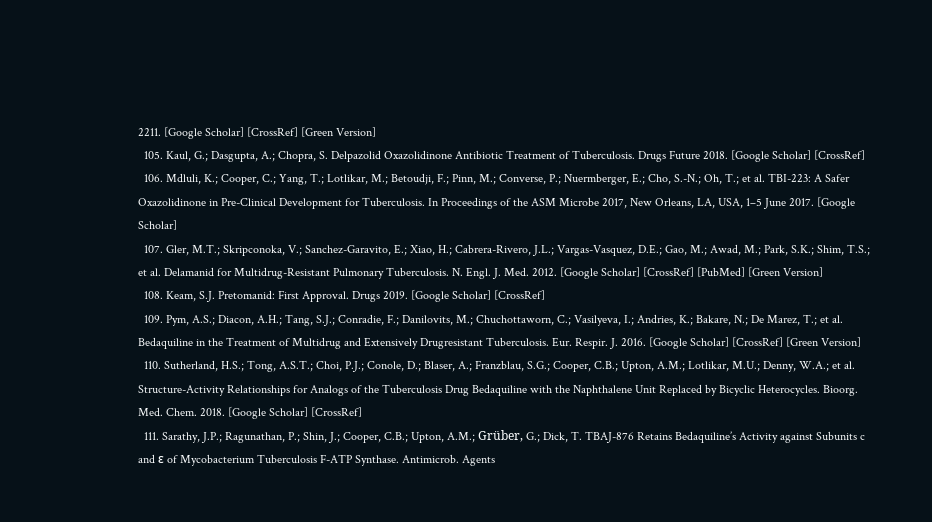2211. [Google Scholar] [CrossRef] [Green Version]
  105. Kaul, G.; Dasgupta, A.; Chopra, S. Delpazolid Oxazolidinone Antibiotic Treatment of Tuberculosis. Drugs Future 2018. [Google Scholar] [CrossRef]
  106. Mdluli, K.; Cooper, C.; Yang, T.; Lotlikar, M.; Betoudji, F.; Pinn, M.; Converse, P.; Nuermberger, E.; Cho, S.-N.; Oh, T.; et al. TBI-223: A Safer Oxazolidinone in Pre-Clinical Development for Tuberculosis. In Proceedings of the ASM Microbe 2017, New Orleans, LA, USA, 1–5 June 2017. [Google Scholar]
  107. Gler, M.T.; Skripconoka, V.; Sanchez-Garavito, E.; Xiao, H.; Cabrera-Rivero, J.L.; Vargas-Vasquez, D.E.; Gao, M.; Awad, M.; Park, S.K.; Shim, T.S.; et al. Delamanid for Multidrug-Resistant Pulmonary Tuberculosis. N. Engl. J. Med. 2012. [Google Scholar] [CrossRef] [PubMed] [Green Version]
  108. Keam, S.J. Pretomanid: First Approval. Drugs 2019. [Google Scholar] [CrossRef]
  109. Pym, A.S.; Diacon, A.H.; Tang, S.J.; Conradie, F.; Danilovits, M.; Chuchottaworn, C.; Vasilyeva, I.; Andries, K.; Bakare, N.; De Marez, T.; et al. Bedaquiline in the Treatment of Multidrug and Extensively Drugresistant Tuberculosis. Eur. Respir. J. 2016. [Google Scholar] [CrossRef] [Green Version]
  110. Sutherland, H.S.; Tong, A.S.T.; Choi, P.J.; Conole, D.; Blaser, A.; Franzblau, S.G.; Cooper, C.B.; Upton, A.M.; Lotlikar, M.U.; Denny, W.A.; et al. Structure-Activity Relationships for Analogs of the Tuberculosis Drug Bedaquiline with the Naphthalene Unit Replaced by Bicyclic Heterocycles. Bioorg. Med. Chem. 2018. [Google Scholar] [CrossRef]
  111. Sarathy, J.P.; Ragunathan, P.; Shin, J.; Cooper, C.B.; Upton, A.M.; Grüber, G.; Dick, T. TBAJ-876 Retains Bedaquiline’s Activity against Subunits c and ε of Mycobacterium Tuberculosis F-ATP Synthase. Antimicrob. Agents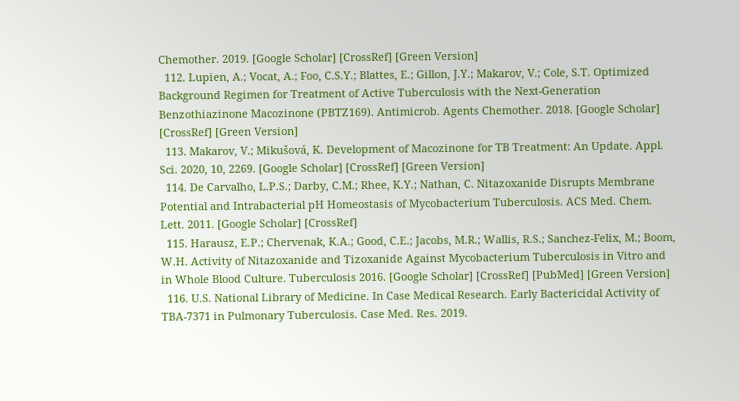Chemother. 2019. [Google Scholar] [CrossRef] [Green Version]
  112. Lupien, A.; Vocat, A.; Foo, C.S.Y.; Blattes, E.; Gillon, J.Y.; Makarov, V.; Cole, S.T. Optimized Background Regimen for Treatment of Active Tuberculosis with the Next-Generation Benzothiazinone Macozinone (PBTZ169). Antimicrob. Agents Chemother. 2018. [Google Scholar] [CrossRef] [Green Version]
  113. Makarov, V.; Mikušová, K. Development of Macozinone for TB Treatment: An Update. Appl. Sci. 2020, 10, 2269. [Google Scholar] [CrossRef] [Green Version]
  114. De Carvalho, L.P.S.; Darby, C.M.; Rhee, K.Y.; Nathan, C. Nitazoxanide Disrupts Membrane Potential and Intrabacterial pH Homeostasis of Mycobacterium Tuberculosis. ACS Med. Chem. Lett. 2011. [Google Scholar] [CrossRef]
  115. Harausz, E.P.; Chervenak, K.A.; Good, C.E.; Jacobs, M.R.; Wallis, R.S.; Sanchez-Felix, M.; Boom, W.H. Activity of Nitazoxanide and Tizoxanide Against Mycobacterium Tuberculosis in Vitro and in Whole Blood Culture. Tuberculosis 2016. [Google Scholar] [CrossRef] [PubMed] [Green Version]
  116. U.S. National Library of Medicine. In Case Medical Research. Early Bactericidal Activity of TBA-7371 in Pulmonary Tuberculosis. Case Med. Res. 2019.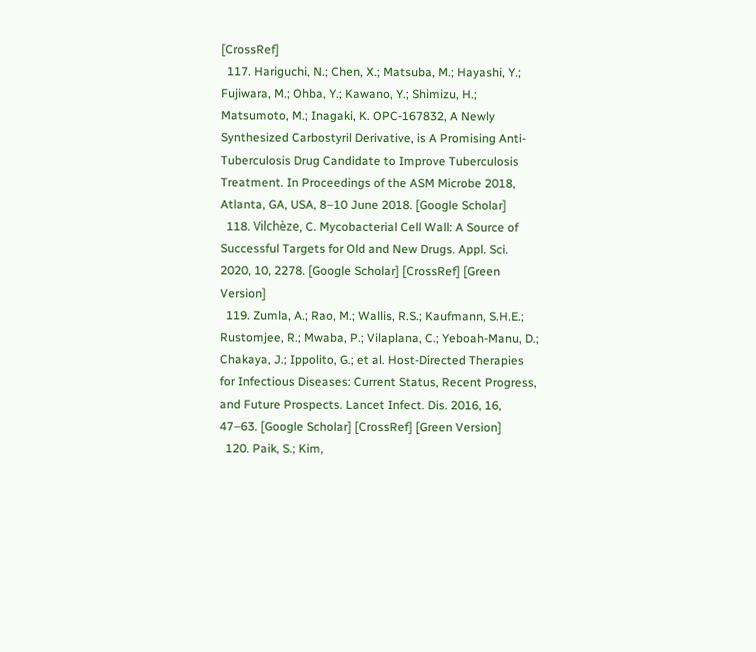[CrossRef]
  117. Hariguchi, N.; Chen, X.; Matsuba, M.; Hayashi, Y.; Fujiwara, M.; Ohba, Y.; Kawano, Y.; Shimizu, H.; Matsumoto, M.; Inagaki, K. OPC-167832, A Newly Synthesized Carbostyril Derivative, is A Promising Anti-Tuberculosis Drug Candidate to Improve Tuberculosis Treatment. In Proceedings of the ASM Microbe 2018, Atlanta, GA, USA, 8–10 June 2018. [Google Scholar]
  118. Vilchèze, C. Mycobacterial Cell Wall: A Source of Successful Targets for Old and New Drugs. Appl. Sci. 2020, 10, 2278. [Google Scholar] [CrossRef] [Green Version]
  119. Zumla, A.; Rao, M.; Wallis, R.S.; Kaufmann, S.H.E.; Rustomjee, R.; Mwaba, P.; Vilaplana, C.; Yeboah-Manu, D.; Chakaya, J.; Ippolito, G.; et al. Host-Directed Therapies for Infectious Diseases: Current Status, Recent Progress, and Future Prospects. Lancet Infect. Dis. 2016, 16, 47–63. [Google Scholar] [CrossRef] [Green Version]
  120. Paik, S.; Kim,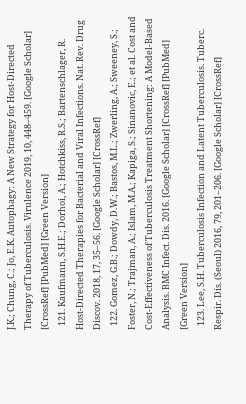J.K.; Chung, C.; Jo, E.K. Autophagy: A New Strategy for Host-Directed Therapy of Tuberculosis. Virulence 2019, 10, 448–459. [Google Scholar] [CrossRef] [PubMed] [Green Version]
  121. Kaufmann, S.H.E.; Dorhoi, A.; Hotchkiss, R.S.; Bartenschlager, R. Host-Directed Therapies for Bacterial and Viral Infections. Nat. Rev. Drug Discov. 2018, 17, 35–56. [Google Scholar] [CrossRef]
  122. Gomez, G.B.; Dowdy, D.W.; Bastos, M.L.; Zwerling, A.; Sweeney, S.; Foster, N.; Trajman, A.; Islam, M.A.; Kapiga, S.; Sinanovic, E.; et al. Cost and Cost-Effectiveness of Tuberculosis Treatment Shortening: A Model-Based Analysis. BMC Infect. Dis. 2016. [Google Scholar] [CrossRef] [PubMed] [Green Version]
  123. Lee, S.H. Tuberculosis Infection and Latent Tuberculosis. Tuberc. Respir. Dis. (Seoul) 2016, 79, 201–206. [Google Scholar] [CrossRef]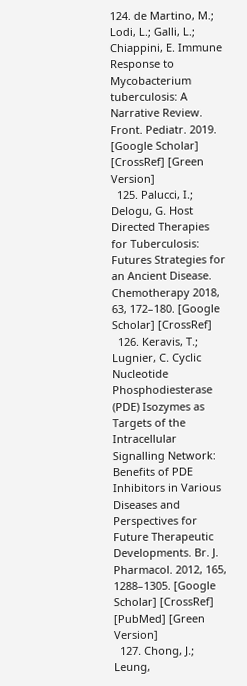124. de Martino, M.; Lodi, L.; Galli, L.; Chiappini, E. Immune Response to Mycobacterium tuberculosis: A Narrative Review. Front. Pediatr. 2019. [Google Scholar] [CrossRef] [Green Version]
  125. Palucci, I.; Delogu, G. Host Directed Therapies for Tuberculosis: Futures Strategies for an Ancient Disease. Chemotherapy 2018, 63, 172–180. [Google Scholar] [CrossRef]
  126. Keravis, T.; Lugnier, C. Cyclic Nucleotide Phosphodiesterase (PDE) Isozymes as Targets of the Intracellular Signalling Network: Benefits of PDE Inhibitors in Various Diseases and Perspectives for Future Therapeutic Developments. Br. J. Pharmacol. 2012, 165, 1288–1305. [Google Scholar] [CrossRef] [PubMed] [Green Version]
  127. Chong, J.; Leung,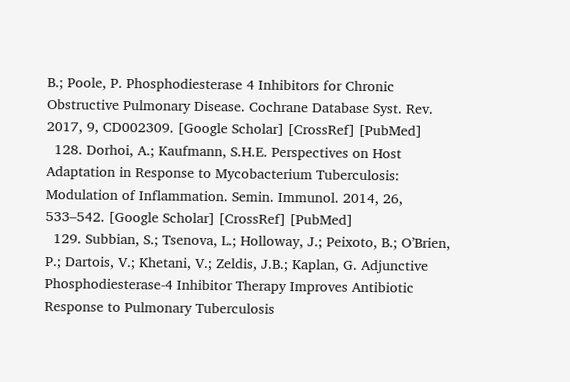B.; Poole, P. Phosphodiesterase 4 Inhibitors for Chronic Obstructive Pulmonary Disease. Cochrane Database Syst. Rev. 2017, 9, CD002309. [Google Scholar] [CrossRef] [PubMed]
  128. Dorhoi, A.; Kaufmann, S.H.E. Perspectives on Host Adaptation in Response to Mycobacterium Tuberculosis: Modulation of Inflammation. Semin. Immunol. 2014, 26, 533–542. [Google Scholar] [CrossRef] [PubMed]
  129. Subbian, S.; Tsenova, L.; Holloway, J.; Peixoto, B.; O’Brien, P.; Dartois, V.; Khetani, V.; Zeldis, J.B.; Kaplan, G. Adjunctive Phosphodiesterase-4 Inhibitor Therapy Improves Antibiotic Response to Pulmonary Tuberculosis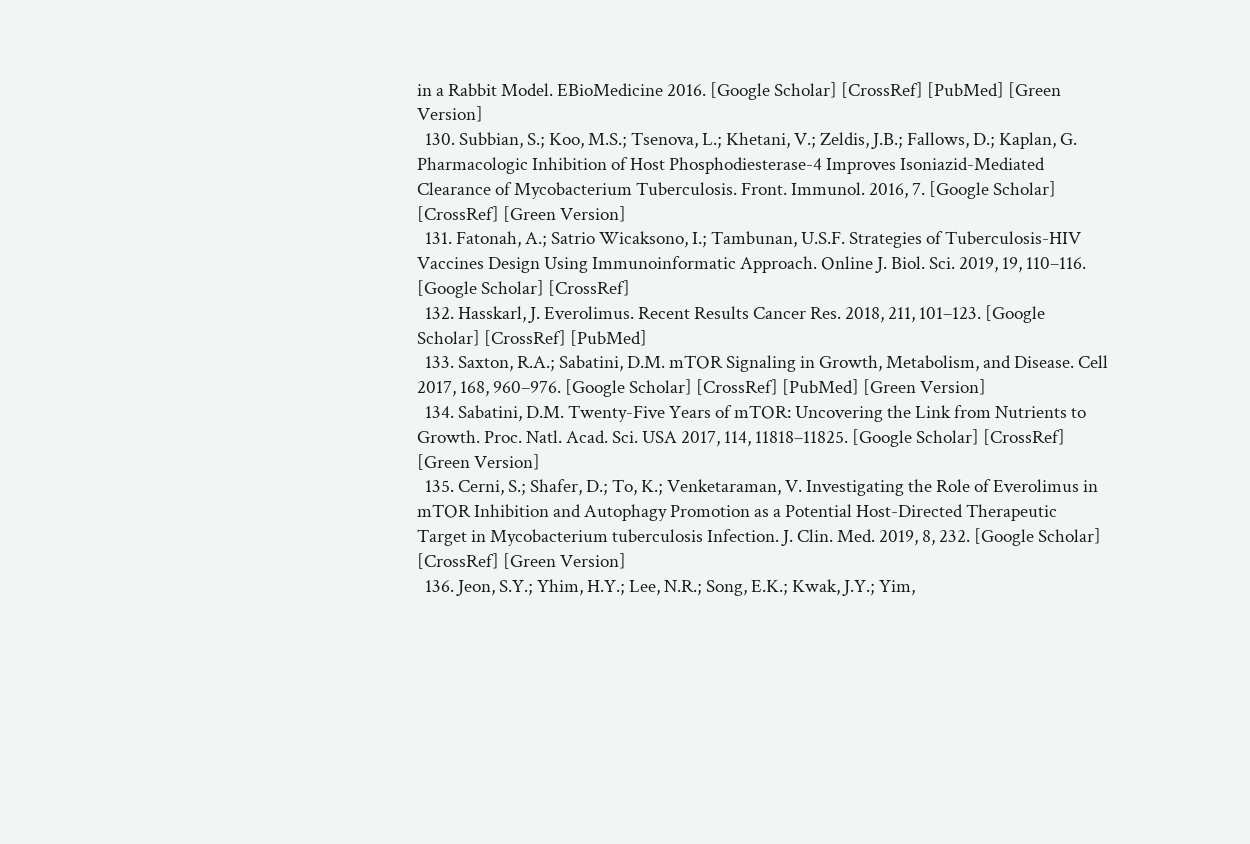in a Rabbit Model. EBioMedicine 2016. [Google Scholar] [CrossRef] [PubMed] [Green Version]
  130. Subbian, S.; Koo, M.S.; Tsenova, L.; Khetani, V.; Zeldis, J.B.; Fallows, D.; Kaplan, G. Pharmacologic Inhibition of Host Phosphodiesterase-4 Improves Isoniazid-Mediated Clearance of Mycobacterium Tuberculosis. Front. Immunol. 2016, 7. [Google Scholar] [CrossRef] [Green Version]
  131. Fatonah, A.; Satrio Wicaksono, I.; Tambunan, U.S.F. Strategies of Tuberculosis-HIV Vaccines Design Using Immunoinformatic Approach. Online J. Biol. Sci. 2019, 19, 110–116. [Google Scholar] [CrossRef]
  132. Hasskarl, J. Everolimus. Recent Results Cancer Res. 2018, 211, 101–123. [Google Scholar] [CrossRef] [PubMed]
  133. Saxton, R.A.; Sabatini, D.M. mTOR Signaling in Growth, Metabolism, and Disease. Cell 2017, 168, 960–976. [Google Scholar] [CrossRef] [PubMed] [Green Version]
  134. Sabatini, D.M. Twenty-Five Years of mTOR: Uncovering the Link from Nutrients to Growth. Proc. Natl. Acad. Sci. USA 2017, 114, 11818–11825. [Google Scholar] [CrossRef] [Green Version]
  135. Cerni, S.; Shafer, D.; To, K.; Venketaraman, V. Investigating the Role of Everolimus in mTOR Inhibition and Autophagy Promotion as a Potential Host-Directed Therapeutic Target in Mycobacterium tuberculosis Infection. J. Clin. Med. 2019, 8, 232. [Google Scholar] [CrossRef] [Green Version]
  136. Jeon, S.Y.; Yhim, H.Y.; Lee, N.R.; Song, E.K.; Kwak, J.Y.; Yim,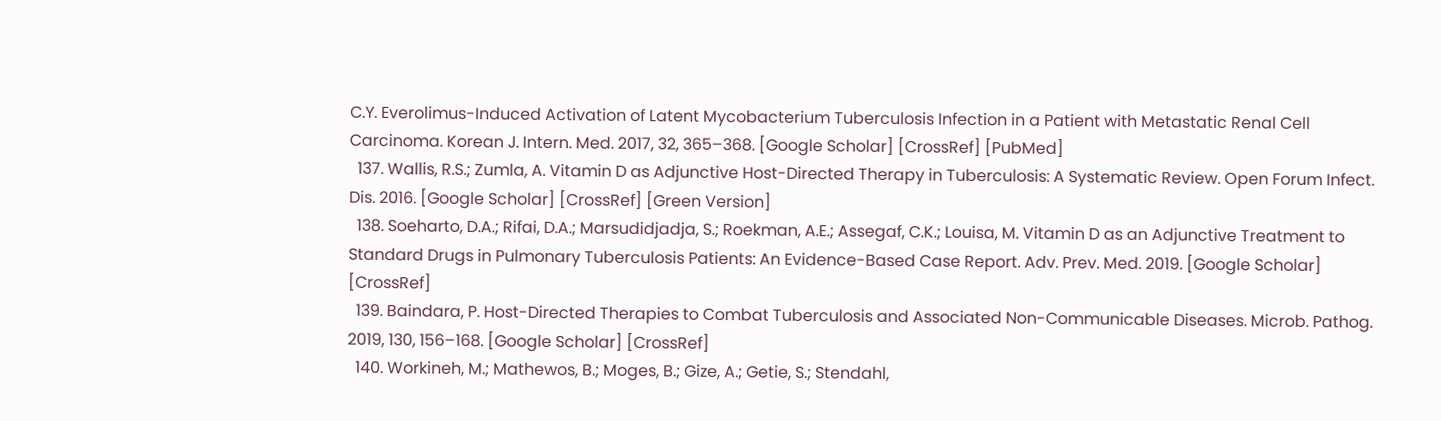C.Y. Everolimus-Induced Activation of Latent Mycobacterium Tuberculosis Infection in a Patient with Metastatic Renal Cell Carcinoma. Korean J. Intern. Med. 2017, 32, 365–368. [Google Scholar] [CrossRef] [PubMed]
  137. Wallis, R.S.; Zumla, A. Vitamin D as Adjunctive Host-Directed Therapy in Tuberculosis: A Systematic Review. Open Forum Infect. Dis. 2016. [Google Scholar] [CrossRef] [Green Version]
  138. Soeharto, D.A.; Rifai, D.A.; Marsudidjadja, S.; Roekman, A.E.; Assegaf, C.K.; Louisa, M. Vitamin D as an Adjunctive Treatment to Standard Drugs in Pulmonary Tuberculosis Patients: An Evidence-Based Case Report. Adv. Prev. Med. 2019. [Google Scholar] [CrossRef]
  139. Baindara, P. Host-Directed Therapies to Combat Tuberculosis and Associated Non-Communicable Diseases. Microb. Pathog. 2019, 130, 156–168. [Google Scholar] [CrossRef]
  140. Workineh, M.; Mathewos, B.; Moges, B.; Gize, A.; Getie, S.; Stendahl,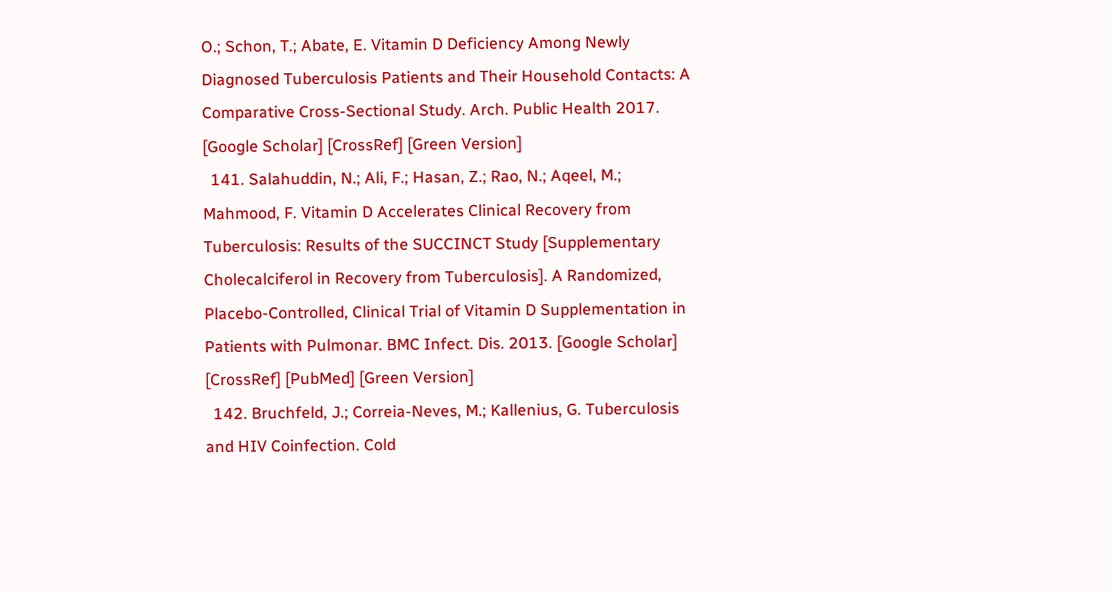O.; Schon, T.; Abate, E. Vitamin D Deficiency Among Newly Diagnosed Tuberculosis Patients and Their Household Contacts: A Comparative Cross-Sectional Study. Arch. Public Health 2017. [Google Scholar] [CrossRef] [Green Version]
  141. Salahuddin, N.; Ali, F.; Hasan, Z.; Rao, N.; Aqeel, M.; Mahmood, F. Vitamin D Accelerates Clinical Recovery from Tuberculosis: Results of the SUCCINCT Study [Supplementary Cholecalciferol in Recovery from Tuberculosis]. A Randomized, Placebo-Controlled, Clinical Trial of Vitamin D Supplementation in Patients with Pulmonar. BMC Infect. Dis. 2013. [Google Scholar] [CrossRef] [PubMed] [Green Version]
  142. Bruchfeld, J.; Correia-Neves, M.; Kallenius, G. Tuberculosis and HIV Coinfection. Cold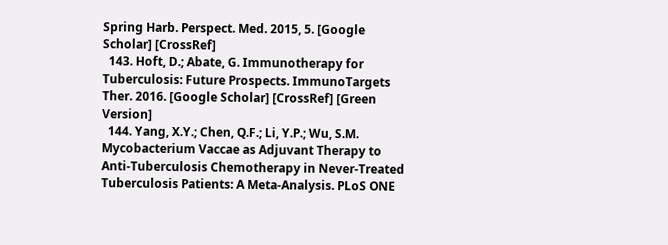Spring Harb. Perspect. Med. 2015, 5. [Google Scholar] [CrossRef]
  143. Hoft, D.; Abate, G. Immunotherapy for Tuberculosis: Future Prospects. ImmunoTargets Ther. 2016. [Google Scholar] [CrossRef] [Green Version]
  144. Yang, X.Y.; Chen, Q.F.; Li, Y.P.; Wu, S.M. Mycobacterium Vaccae as Adjuvant Therapy to Anti-Tuberculosis Chemotherapy in Never-Treated Tuberculosis Patients: A Meta-Analysis. PLoS ONE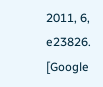2011, 6, e23826. [Google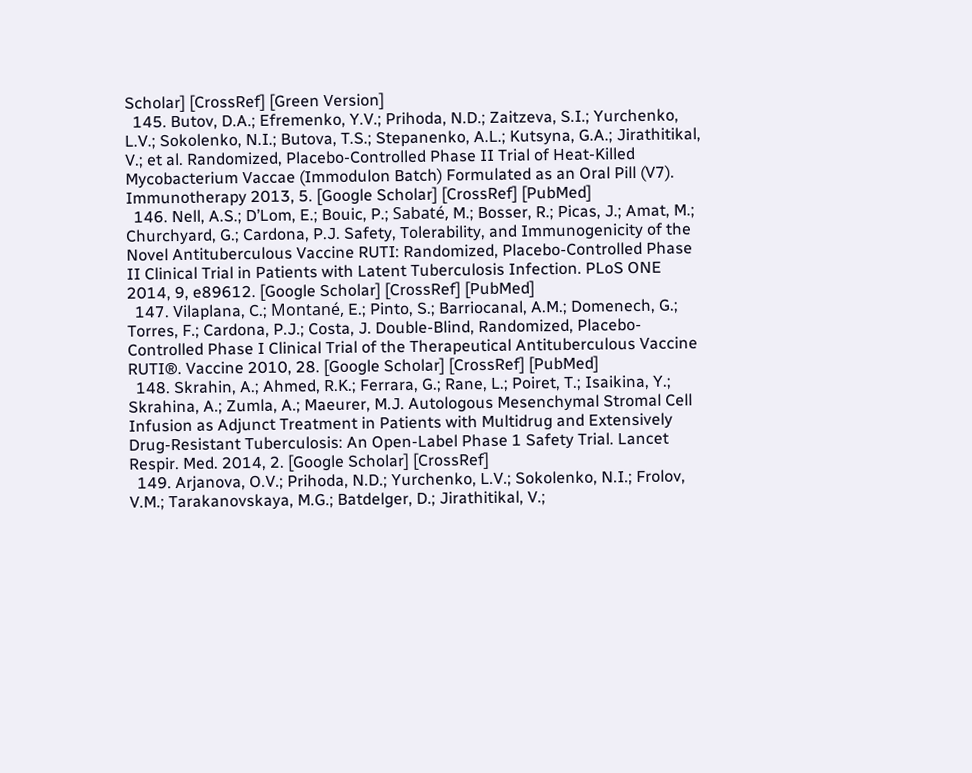Scholar] [CrossRef] [Green Version]
  145. Butov, D.A.; Efremenko, Y.V.; Prihoda, N.D.; Zaitzeva, S.I.; Yurchenko, L.V.; Sokolenko, N.I.; Butova, T.S.; Stepanenko, A.L.; Kutsyna, G.A.; Jirathitikal, V.; et al. Randomized, Placebo-Controlled Phase II Trial of Heat-Killed Mycobacterium Vaccae (Immodulon Batch) Formulated as an Oral Pill (V7). Immunotherapy 2013, 5. [Google Scholar] [CrossRef] [PubMed]
  146. Nell, A.S.; D’Lom, E.; Bouic, P.; Sabaté, M.; Bosser, R.; Picas, J.; Amat, M.; Churchyard, G.; Cardona, P.J. Safety, Tolerability, and Immunogenicity of the Novel Antituberculous Vaccine RUTI: Randomized, Placebo-Controlled Phase II Clinical Trial in Patients with Latent Tuberculosis Infection. PLoS ONE 2014, 9, e89612. [Google Scholar] [CrossRef] [PubMed]
  147. Vilaplana, C.; Montané, E.; Pinto, S.; Barriocanal, A.M.; Domenech, G.; Torres, F.; Cardona, P.J.; Costa, J. Double-Blind, Randomized, Placebo-Controlled Phase I Clinical Trial of the Therapeutical Antituberculous Vaccine RUTI®. Vaccine 2010, 28. [Google Scholar] [CrossRef] [PubMed]
  148. Skrahin, A.; Ahmed, R.K.; Ferrara, G.; Rane, L.; Poiret, T.; Isaikina, Y.; Skrahina, A.; Zumla, A.; Maeurer, M.J. Autologous Mesenchymal Stromal Cell Infusion as Adjunct Treatment in Patients with Multidrug and Extensively Drug-Resistant Tuberculosis: An Open-Label Phase 1 Safety Trial. Lancet Respir. Med. 2014, 2. [Google Scholar] [CrossRef]
  149. Arjanova, O.V.; Prihoda, N.D.; Yurchenko, L.V.; Sokolenko, N.I.; Frolov, V.M.; Tarakanovskaya, M.G.; Batdelger, D.; Jirathitikal, V.;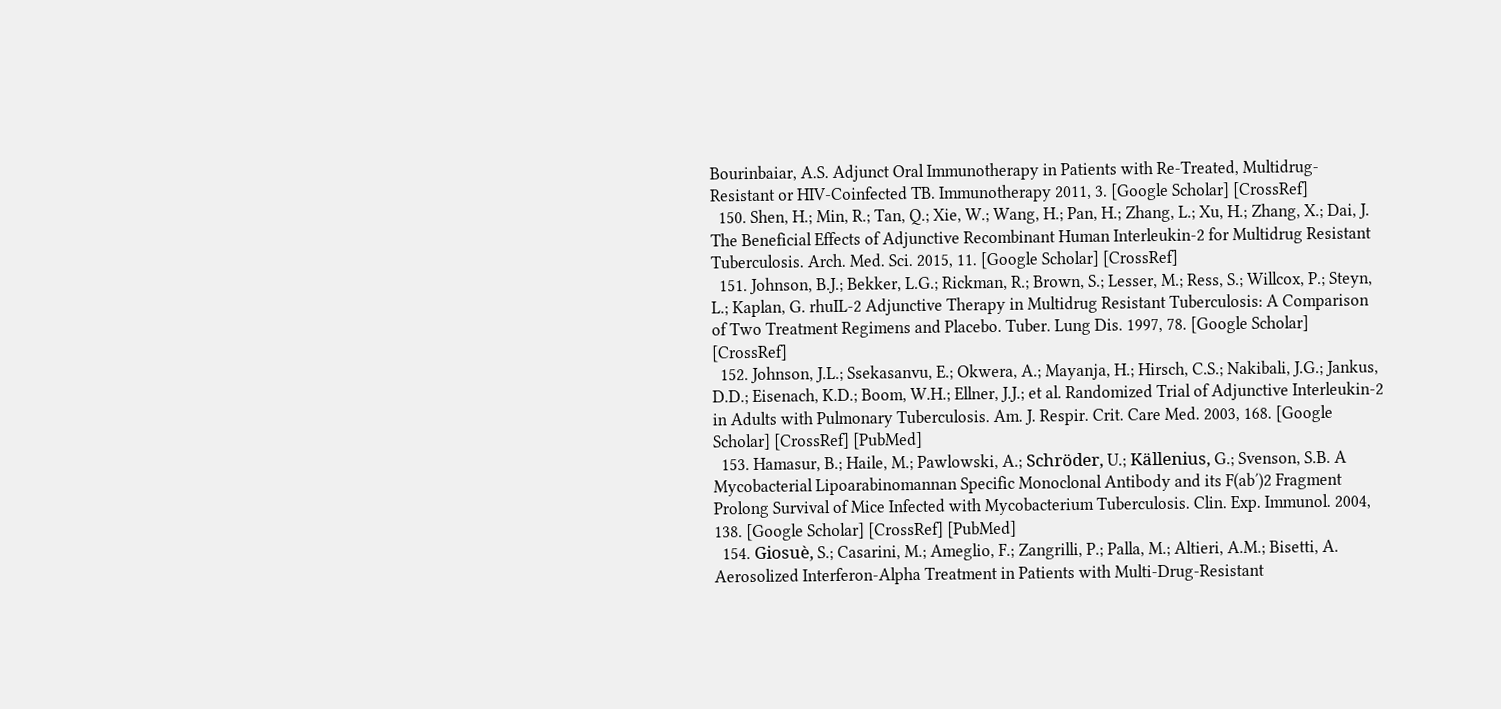Bourinbaiar, A.S. Adjunct Oral Immunotherapy in Patients with Re-Treated, Multidrug-Resistant or HIV-Coinfected TB. Immunotherapy 2011, 3. [Google Scholar] [CrossRef]
  150. Shen, H.; Min, R.; Tan, Q.; Xie, W.; Wang, H.; Pan, H.; Zhang, L.; Xu, H.; Zhang, X.; Dai, J. The Beneficial Effects of Adjunctive Recombinant Human Interleukin-2 for Multidrug Resistant Tuberculosis. Arch. Med. Sci. 2015, 11. [Google Scholar] [CrossRef]
  151. Johnson, B.J.; Bekker, L.G.; Rickman, R.; Brown, S.; Lesser, M.; Ress, S.; Willcox, P.; Steyn, L.; Kaplan, G. rhuIL-2 Adjunctive Therapy in Multidrug Resistant Tuberculosis: A Comparison of Two Treatment Regimens and Placebo. Tuber. Lung Dis. 1997, 78. [Google Scholar] [CrossRef]
  152. Johnson, J.L.; Ssekasanvu, E.; Okwera, A.; Mayanja, H.; Hirsch, C.S.; Nakibali, J.G.; Jankus, D.D.; Eisenach, K.D.; Boom, W.H.; Ellner, J.J.; et al. Randomized Trial of Adjunctive Interleukin-2 in Adults with Pulmonary Tuberculosis. Am. J. Respir. Crit. Care Med. 2003, 168. [Google Scholar] [CrossRef] [PubMed]
  153. Hamasur, B.; Haile, M.; Pawlowski, A.; Schröder, U.; Källenius, G.; Svenson, S.B. A Mycobacterial Lipoarabinomannan Specific Monoclonal Antibody and its F(ab′)2 Fragment Prolong Survival of Mice Infected with Mycobacterium Tuberculosis. Clin. Exp. Immunol. 2004, 138. [Google Scholar] [CrossRef] [PubMed]
  154. Giosuè, S.; Casarini, M.; Ameglio, F.; Zangrilli, P.; Palla, M.; Altieri, A.M.; Bisetti, A. Aerosolized Interferon-Alpha Treatment in Patients with Multi-Drug-Resistant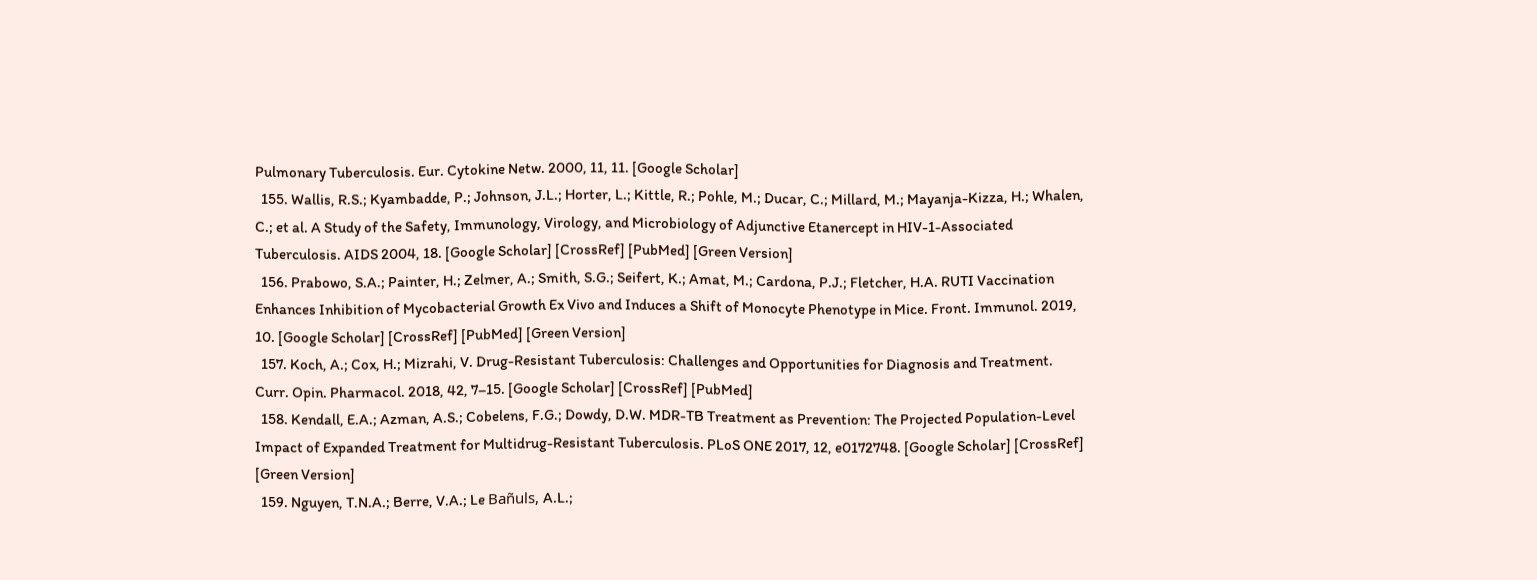Pulmonary Tuberculosis. Eur. Cytokine Netw. 2000, 11, 11. [Google Scholar]
  155. Wallis, R.S.; Kyambadde, P.; Johnson, J.L.; Horter, L.; Kittle, R.; Pohle, M.; Ducar, C.; Millard, M.; Mayanja-Kizza, H.; Whalen, C.; et al. A Study of the Safety, Immunology, Virology, and Microbiology of Adjunctive Etanercept in HIV-1-Associated Tuberculosis. AIDS 2004, 18. [Google Scholar] [CrossRef] [PubMed] [Green Version]
  156. Prabowo, S.A.; Painter, H.; Zelmer, A.; Smith, S.G.; Seifert, K.; Amat, M.; Cardona, P.J.; Fletcher, H.A. RUTI Vaccination Enhances Inhibition of Mycobacterial Growth Ex Vivo and Induces a Shift of Monocyte Phenotype in Mice. Front. Immunol. 2019, 10. [Google Scholar] [CrossRef] [PubMed] [Green Version]
  157. Koch, A.; Cox, H.; Mizrahi, V. Drug-Resistant Tuberculosis: Challenges and Opportunities for Diagnosis and Treatment. Curr. Opin. Pharmacol. 2018, 42, 7–15. [Google Scholar] [CrossRef] [PubMed]
  158. Kendall, E.A.; Azman, A.S.; Cobelens, F.G.; Dowdy, D.W. MDR-TB Treatment as Prevention: The Projected Population-Level Impact of Expanded Treatment for Multidrug-Resistant Tuberculosis. PLoS ONE 2017, 12, e0172748. [Google Scholar] [CrossRef] [Green Version]
  159. Nguyen, T.N.A.; Berre, V.A.; Le Bañuls, A.L.;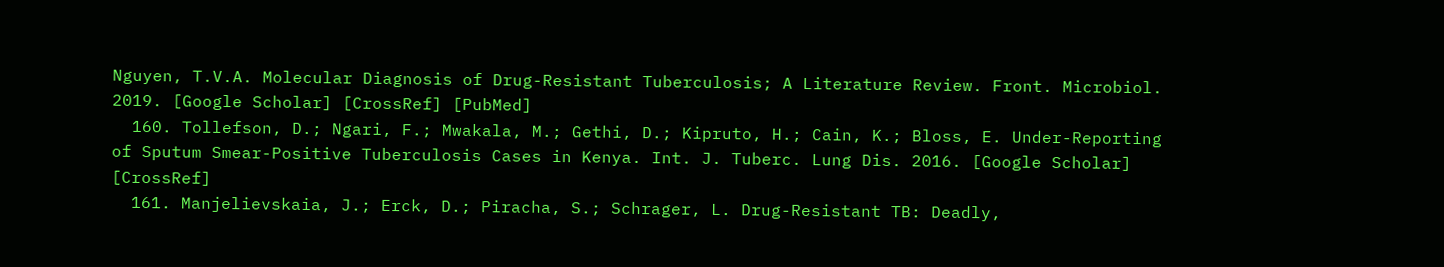Nguyen, T.V.A. Molecular Diagnosis of Drug-Resistant Tuberculosis; A Literature Review. Front. Microbiol. 2019. [Google Scholar] [CrossRef] [PubMed]
  160. Tollefson, D.; Ngari, F.; Mwakala, M.; Gethi, D.; Kipruto, H.; Cain, K.; Bloss, E. Under-Reporting of Sputum Smear-Positive Tuberculosis Cases in Kenya. Int. J. Tuberc. Lung Dis. 2016. [Google Scholar] [CrossRef]
  161. Manjelievskaia, J.; Erck, D.; Piracha, S.; Schrager, L. Drug-Resistant TB: Deadly,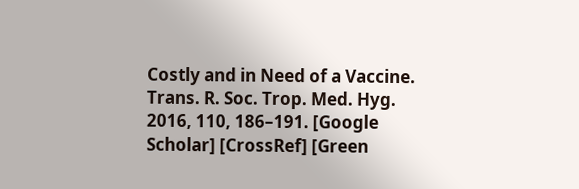Costly and in Need of a Vaccine. Trans. R. Soc. Trop. Med. Hyg. 2016, 110, 186–191. [Google Scholar] [CrossRef] [Green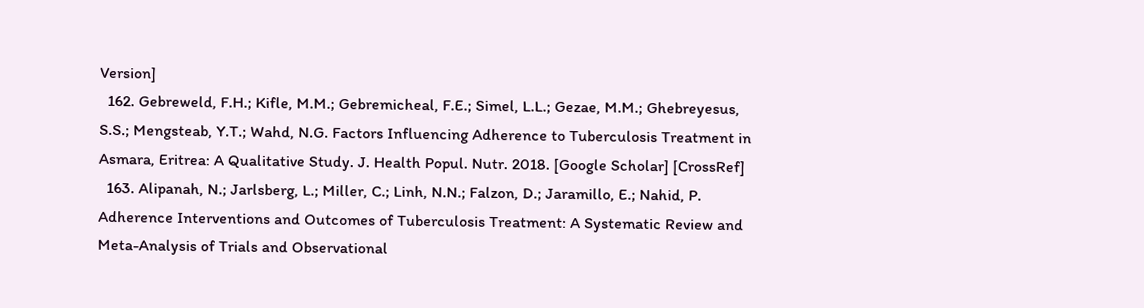Version]
  162. Gebreweld, F.H.; Kifle, M.M.; Gebremicheal, F.E.; Simel, L.L.; Gezae, M.M.; Ghebreyesus, S.S.; Mengsteab, Y.T.; Wahd, N.G. Factors Influencing Adherence to Tuberculosis Treatment in Asmara, Eritrea: A Qualitative Study. J. Health Popul. Nutr. 2018. [Google Scholar] [CrossRef]
  163. Alipanah, N.; Jarlsberg, L.; Miller, C.; Linh, N.N.; Falzon, D.; Jaramillo, E.; Nahid, P. Adherence Interventions and Outcomes of Tuberculosis Treatment: A Systematic Review and Meta-Analysis of Trials and Observational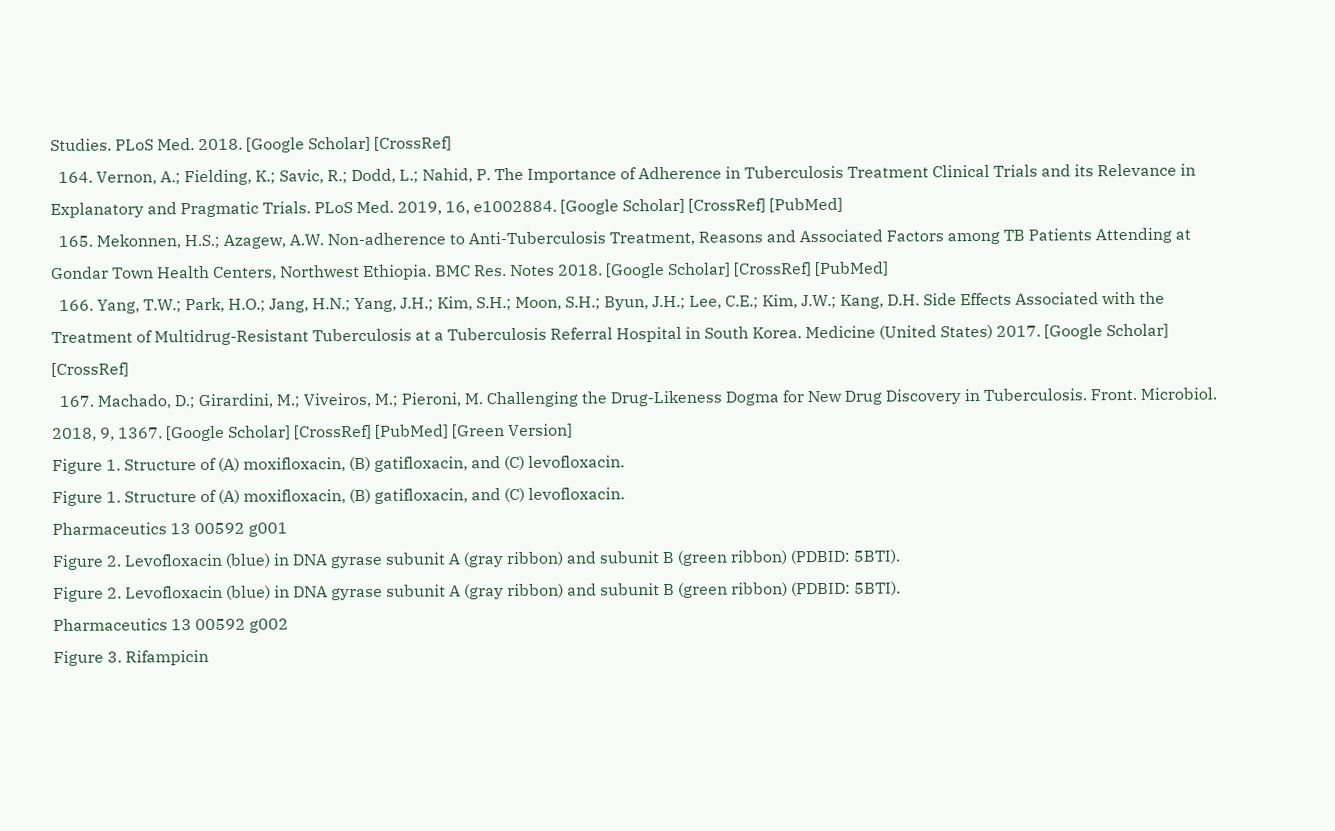Studies. PLoS Med. 2018. [Google Scholar] [CrossRef]
  164. Vernon, A.; Fielding, K.; Savic, R.; Dodd, L.; Nahid, P. The Importance of Adherence in Tuberculosis Treatment Clinical Trials and its Relevance in Explanatory and Pragmatic Trials. PLoS Med. 2019, 16, e1002884. [Google Scholar] [CrossRef] [PubMed]
  165. Mekonnen, H.S.; Azagew, A.W. Non-adherence to Anti-Tuberculosis Treatment, Reasons and Associated Factors among TB Patients Attending at Gondar Town Health Centers, Northwest Ethiopia. BMC Res. Notes 2018. [Google Scholar] [CrossRef] [PubMed]
  166. Yang, T.W.; Park, H.O.; Jang, H.N.; Yang, J.H.; Kim, S.H.; Moon, S.H.; Byun, J.H.; Lee, C.E.; Kim, J.W.; Kang, D.H. Side Effects Associated with the Treatment of Multidrug-Resistant Tuberculosis at a Tuberculosis Referral Hospital in South Korea. Medicine (United States) 2017. [Google Scholar] [CrossRef]
  167. Machado, D.; Girardini, M.; Viveiros, M.; Pieroni, M. Challenging the Drug-Likeness Dogma for New Drug Discovery in Tuberculosis. Front. Microbiol. 2018, 9, 1367. [Google Scholar] [CrossRef] [PubMed] [Green Version]
Figure 1. Structure of (A) moxifloxacin, (B) gatifloxacin, and (C) levofloxacin.
Figure 1. Structure of (A) moxifloxacin, (B) gatifloxacin, and (C) levofloxacin.
Pharmaceutics 13 00592 g001
Figure 2. Levofloxacin (blue) in DNA gyrase subunit A (gray ribbon) and subunit B (green ribbon) (PDBID: 5BTI).
Figure 2. Levofloxacin (blue) in DNA gyrase subunit A (gray ribbon) and subunit B (green ribbon) (PDBID: 5BTI).
Pharmaceutics 13 00592 g002
Figure 3. Rifampicin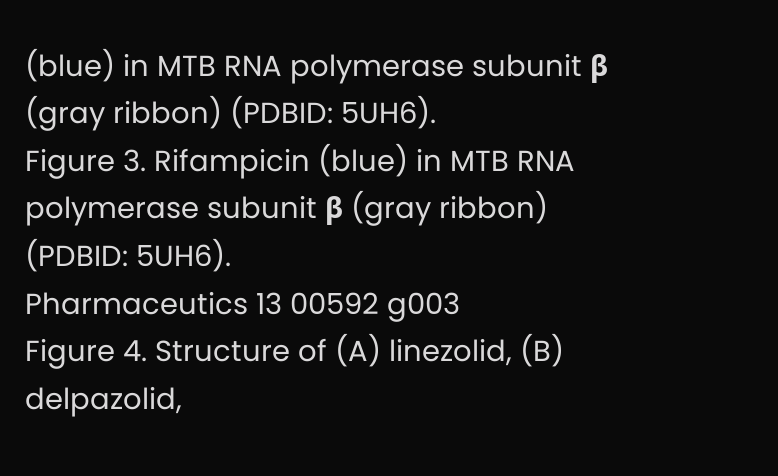(blue) in MTB RNA polymerase subunit β (gray ribbon) (PDBID: 5UH6).
Figure 3. Rifampicin (blue) in MTB RNA polymerase subunit β (gray ribbon) (PDBID: 5UH6).
Pharmaceutics 13 00592 g003
Figure 4. Structure of (A) linezolid, (B) delpazolid,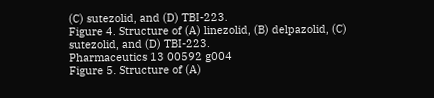(C) sutezolid, and (D) TBI-223.
Figure 4. Structure of (A) linezolid, (B) delpazolid, (C) sutezolid, and (D) TBI-223.
Pharmaceutics 13 00592 g004
Figure 5. Structure of (A)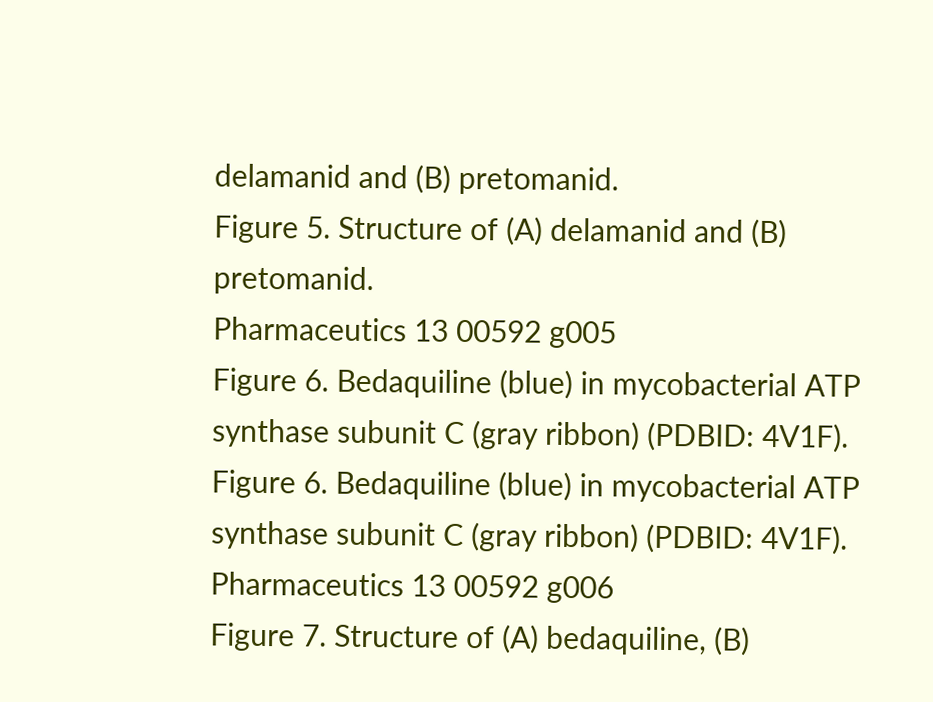delamanid and (B) pretomanid.
Figure 5. Structure of (A) delamanid and (B) pretomanid.
Pharmaceutics 13 00592 g005
Figure 6. Bedaquiline (blue) in mycobacterial ATP synthase subunit C (gray ribbon) (PDBID: 4V1F).
Figure 6. Bedaquiline (blue) in mycobacterial ATP synthase subunit C (gray ribbon) (PDBID: 4V1F).
Pharmaceutics 13 00592 g006
Figure 7. Structure of (A) bedaquiline, (B)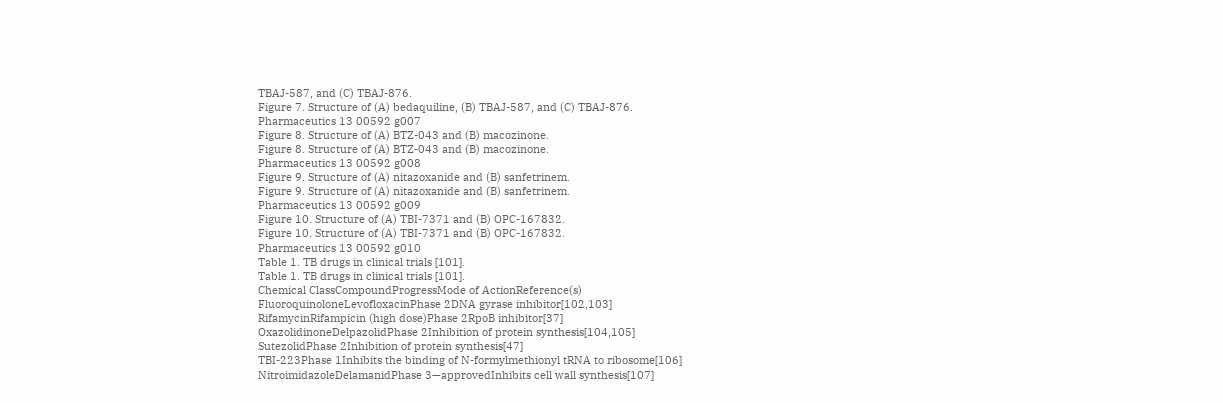TBAJ-587, and (C) TBAJ-876.
Figure 7. Structure of (A) bedaquiline, (B) TBAJ-587, and (C) TBAJ-876.
Pharmaceutics 13 00592 g007
Figure 8. Structure of (A) BTZ-043 and (B) macozinone.
Figure 8. Structure of (A) BTZ-043 and (B) macozinone.
Pharmaceutics 13 00592 g008
Figure 9. Structure of (A) nitazoxanide and (B) sanfetrinem.
Figure 9. Structure of (A) nitazoxanide and (B) sanfetrinem.
Pharmaceutics 13 00592 g009
Figure 10. Structure of (A) TBI-7371 and (B) OPC-167832.
Figure 10. Structure of (A) TBI-7371 and (B) OPC-167832.
Pharmaceutics 13 00592 g010
Table 1. TB drugs in clinical trials [101].
Table 1. TB drugs in clinical trials [101].
Chemical ClassCompoundProgressMode of ActionReference(s)
FluoroquinoloneLevofloxacinPhase 2DNA gyrase inhibitor[102,103]
RifamycinRifampicin (high dose)Phase 2RpoB inhibitor[37]
OxazolidinoneDelpazolidPhase 2Inhibition of protein synthesis[104,105]
SutezolidPhase 2Inhibition of protein synthesis[47]
TBI-223Phase 1Inhibits the binding of N-formylmethionyl tRNA to ribosome[106]
NitroimidazoleDelamanidPhase 3—approvedInhibits cell wall synthesis[107]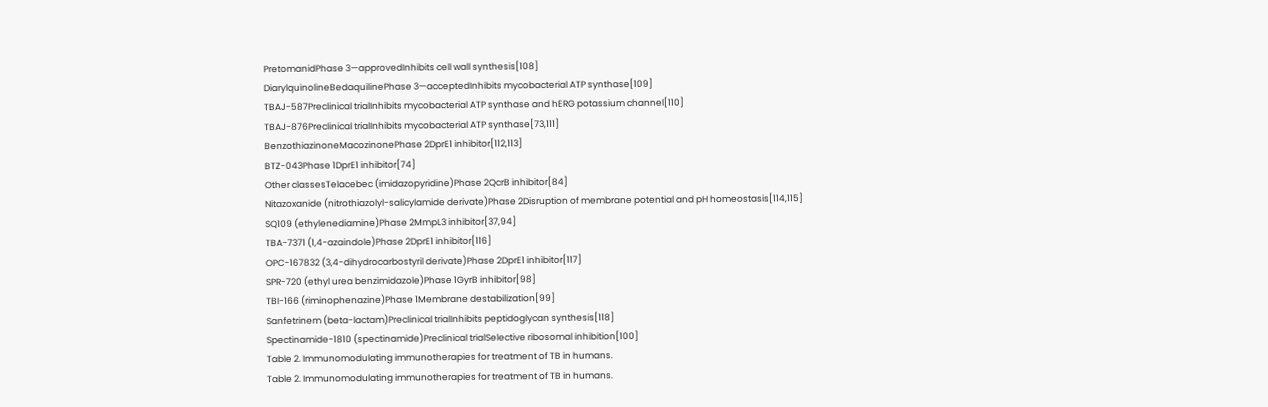PretomanidPhase 3—approvedInhibits cell wall synthesis[108]
DiarylquinolineBedaquilinePhase 3—acceptedInhibits mycobacterial ATP synthase[109]
TBAJ-587Preclinical trialInhibits mycobacterial ATP synthase and hERG potassium channel[110]
TBAJ-876Preclinical trialInhibits mycobacterial ATP synthase[73,111]
BenzothiazinoneMacozinonePhase 2DprE1 inhibitor[112,113]
BTZ-043Phase 1DprE1 inhibitor[74]
Other classesTelacebec (imidazopyridine)Phase 2QcrB inhibitor[84]
Nitazoxanide (nitrothiazolyl-salicylamide derivate)Phase 2Disruption of membrane potential and pH homeostasis[114,115]
SQ109 (ethylenediamine)Phase 2MmpL3 inhibitor[37,94]
TBA-7371 (1,4-azaindole)Phase 2DprE1 inhibitor[116]
OPC-167832 (3,4-dihydrocarbostyril derivate)Phase 2DprE1 inhibitor[117]
SPR-720 (ethyl urea benzimidazole)Phase 1GyrB inhibitor[98]
TBI-166 (riminophenazine)Phase 1Membrane destabilization[99]
Sanfetrinem (beta-lactam)Preclinical trialInhibits peptidoglycan synthesis[118]
Spectinamide-1810 (spectinamide)Preclinical trialSelective ribosomal inhibition[100]
Table 2. Immunomodulating immunotherapies for treatment of TB in humans.
Table 2. Immunomodulating immunotherapies for treatment of TB in humans.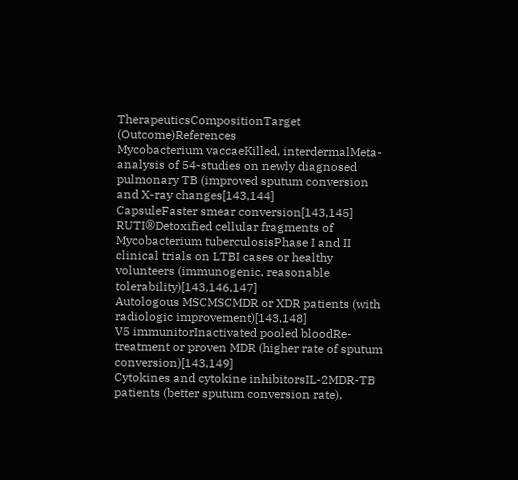TherapeuticsCompositionTarget (Outcome)References
Mycobacterium vaccaeKilled, interdermalMeta-analysis of 54-studies on newly diagnosed pulmonary TB (improved sputum conversion and X-ray changes[143,144]
CapsuleFaster smear conversion[143,145]
RUTI®Detoxified cellular fragments of Mycobacterium tuberculosisPhase I and II clinical trials on LTBI cases or healthy volunteers (immunogenic, reasonable tolerability)[143,146,147]
Autologous MSCMSCMDR or XDR patients (with radiologic improvement)[143,148]
V5 immunitorInactivated pooled bloodRe-treatment or proven MDR (higher rate of sputum conversion)[143,149]
Cytokines and cytokine inhibitorsIL-2MDR-TB patients (better sputum conversion rate),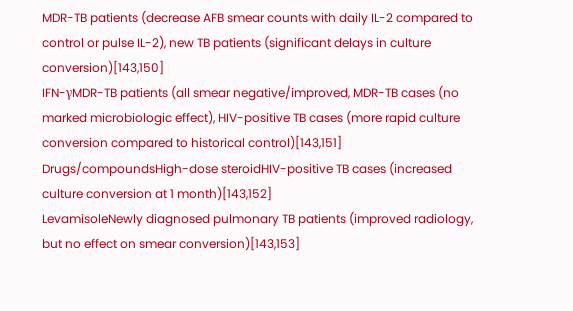MDR-TB patients (decrease AFB smear counts with daily IL-2 compared to control or pulse IL-2), new TB patients (significant delays in culture conversion)[143,150]
IFN-γMDR-TB patients (all smear negative/improved, MDR-TB cases (no marked microbiologic effect), HIV-positive TB cases (more rapid culture conversion compared to historical control)[143,151]
Drugs/compoundsHigh-dose steroidHIV-positive TB cases (increased culture conversion at 1 month)[143,152]
LevamisoleNewly diagnosed pulmonary TB patients (improved radiology, but no effect on smear conversion)[143,153]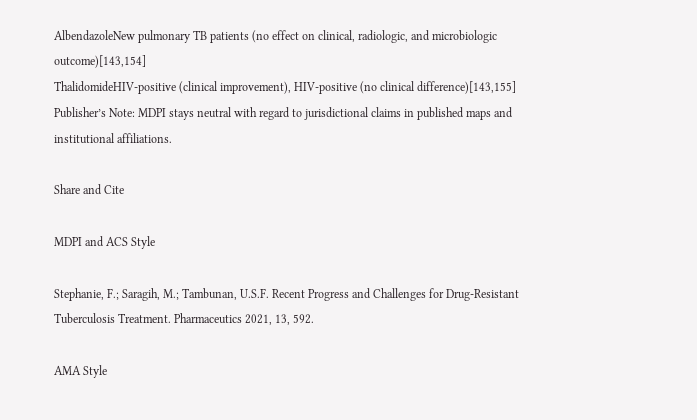AlbendazoleNew pulmonary TB patients (no effect on clinical, radiologic, and microbiologic outcome)[143,154]
ThalidomideHIV-positive (clinical improvement), HIV-positive (no clinical difference)[143,155]
Publisher’s Note: MDPI stays neutral with regard to jurisdictional claims in published maps and institutional affiliations.

Share and Cite

MDPI and ACS Style

Stephanie, F.; Saragih, M.; Tambunan, U.S.F. Recent Progress and Challenges for Drug-Resistant Tuberculosis Treatment. Pharmaceutics 2021, 13, 592.

AMA Style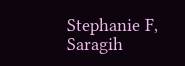Stephanie F, Saragih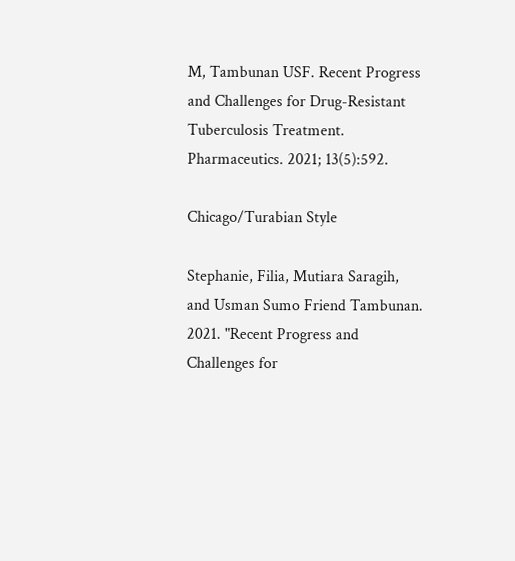M, Tambunan USF. Recent Progress and Challenges for Drug-Resistant Tuberculosis Treatment. Pharmaceutics. 2021; 13(5):592.

Chicago/Turabian Style

Stephanie, Filia, Mutiara Saragih, and Usman Sumo Friend Tambunan. 2021. "Recent Progress and Challenges for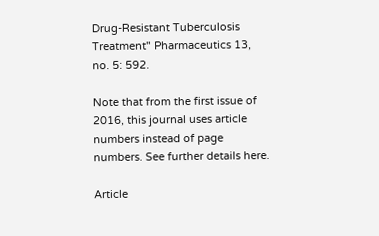Drug-Resistant Tuberculosis Treatment" Pharmaceutics 13, no. 5: 592.

Note that from the first issue of 2016, this journal uses article numbers instead of page numbers. See further details here.

Article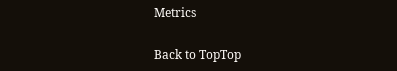Metrics

Back to TopTop